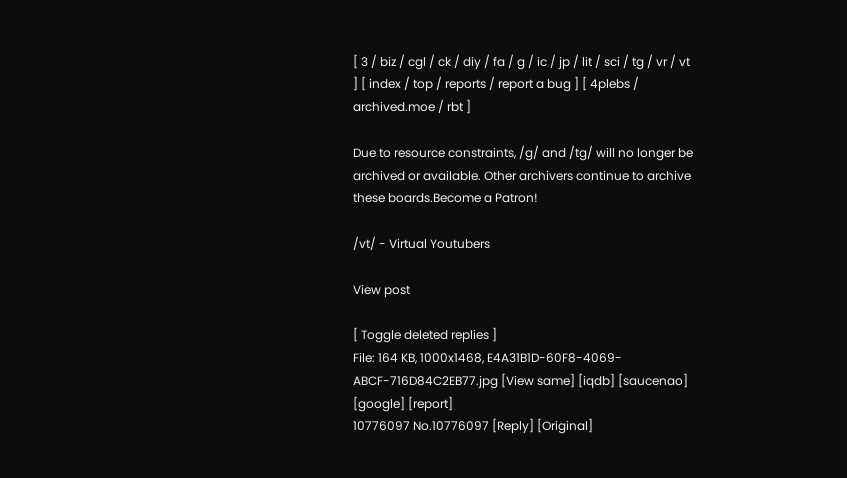[ 3 / biz / cgl / ck / diy / fa / g / ic / jp / lit / sci / tg / vr / vt ] [ index / top / reports / report a bug ] [ 4plebs / archived.moe / rbt ]

Due to resource constraints, /g/ and /tg/ will no longer be archived or available. Other archivers continue to archive these boards.Become a Patron!

/vt/ - Virtual Youtubers

View post

[ Toggle deleted replies ]
File: 164 KB, 1000x1468, E4A31B1D-60F8-4069-ABCF-716D84C2EB77.jpg [View same] [iqdb] [saucenao] [google] [report]
10776097 No.10776097 [Reply] [Original]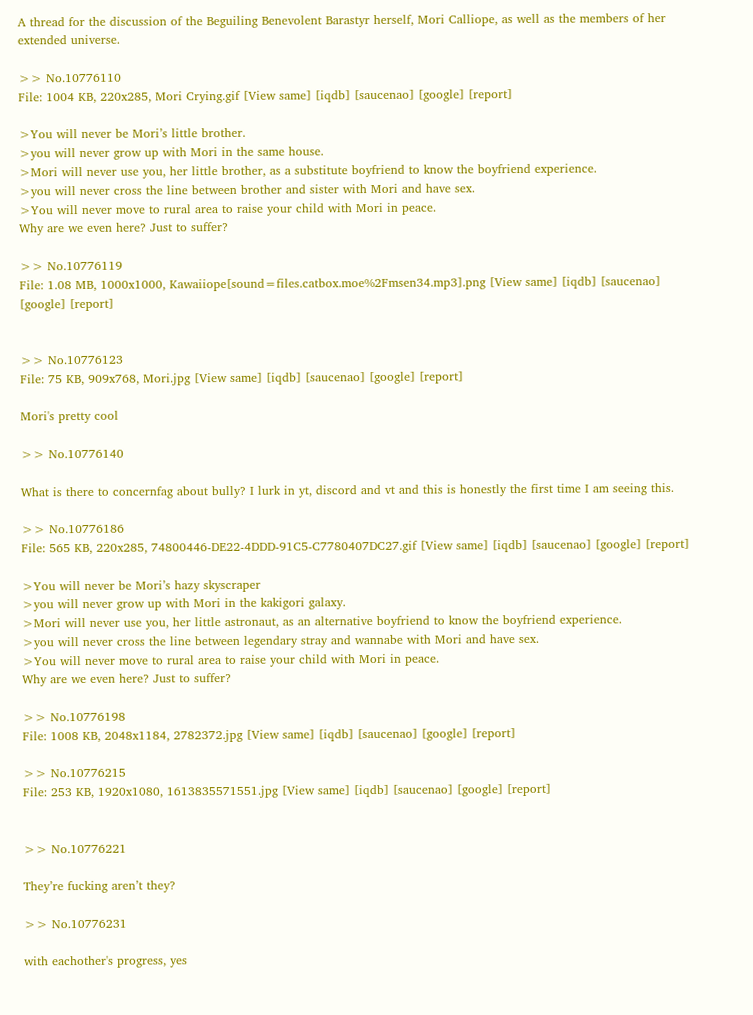A thread for the discussion of the Beguiling Benevolent Barastyr herself, Mori Calliope, as well as the members of her extended universe.

>> No.10776110
File: 1004 KB, 220x285, Mori Crying.gif [View same] [iqdb] [saucenao] [google] [report]

>You will never be Mori’s little brother.
>you will never grow up with Mori in the same house.
>Mori will never use you, her little brother, as a substitute boyfriend to know the boyfriend experience.
>you will never cross the line between brother and sister with Mori and have sex.
>You will never move to rural area to raise your child with Mori in peace.
Why are we even here? Just to suffer?

>> No.10776119
File: 1.08 MB, 1000x1000, Kawaiiope[sound=files.catbox.moe%2Fmsen34.mp3].png [View same] [iqdb] [saucenao] [google] [report]


>> No.10776123
File: 75 KB, 909x768, Mori.jpg [View same] [iqdb] [saucenao] [google] [report]

Mori's pretty cool

>> No.10776140

What is there to concernfag about bully? I lurk in yt, discord and vt and this is honestly the first time I am seeing this.

>> No.10776186
File: 565 KB, 220x285, 74800446-DE22-4DDD-91C5-C7780407DC27.gif [View same] [iqdb] [saucenao] [google] [report]

>You will never be Mori’s hazy skyscraper
>you will never grow up with Mori in the kakigori galaxy.
>Mori will never use you, her little astronaut, as an alternative boyfriend to know the boyfriend experience.
>you will never cross the line between legendary stray and wannabe with Mori and have sex.
>You will never move to rural area to raise your child with Mori in peace.
Why are we even here? Just to suffer?

>> No.10776198
File: 1008 KB, 2048x1184, 2782372.jpg [View same] [iqdb] [saucenao] [google] [report]

>> No.10776215
File: 253 KB, 1920x1080, 1613835571551.jpg [View same] [iqdb] [saucenao] [google] [report]


>> No.10776221

They’re fucking aren’t they?

>> No.10776231

with eachother's progress, yes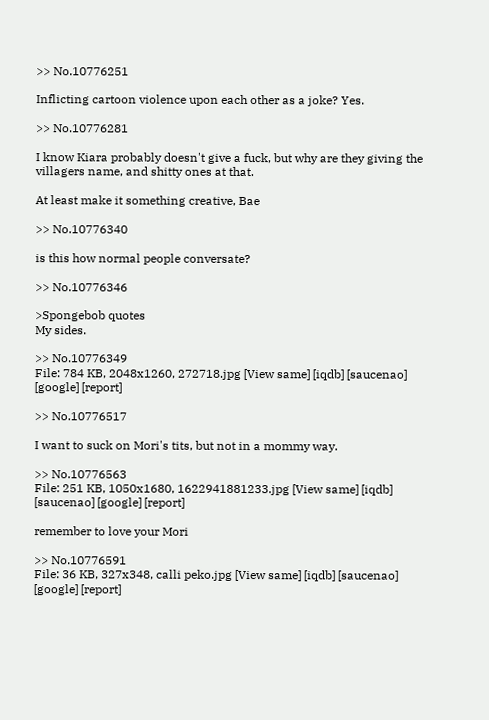>> No.10776251

Inflicting cartoon violence upon each other as a joke? Yes.

>> No.10776281

I know Kiara probably doesn't give a fuck, but why are they giving the villagers name, and shitty ones at that.

At least make it something creative, Bae

>> No.10776340

is this how normal people conversate?

>> No.10776346

>Spongebob quotes
My sides.

>> No.10776349
File: 784 KB, 2048x1260, 272718.jpg [View same] [iqdb] [saucenao] [google] [report]

>> No.10776517

I want to suck on Mori's tits, but not in a mommy way.

>> No.10776563
File: 251 KB, 1050x1680, 1622941881233.jpg [View same] [iqdb] [saucenao] [google] [report]

remember to love your Mori

>> No.10776591
File: 36 KB, 327x348, calli peko.jpg [View same] [iqdb] [saucenao] [google] [report]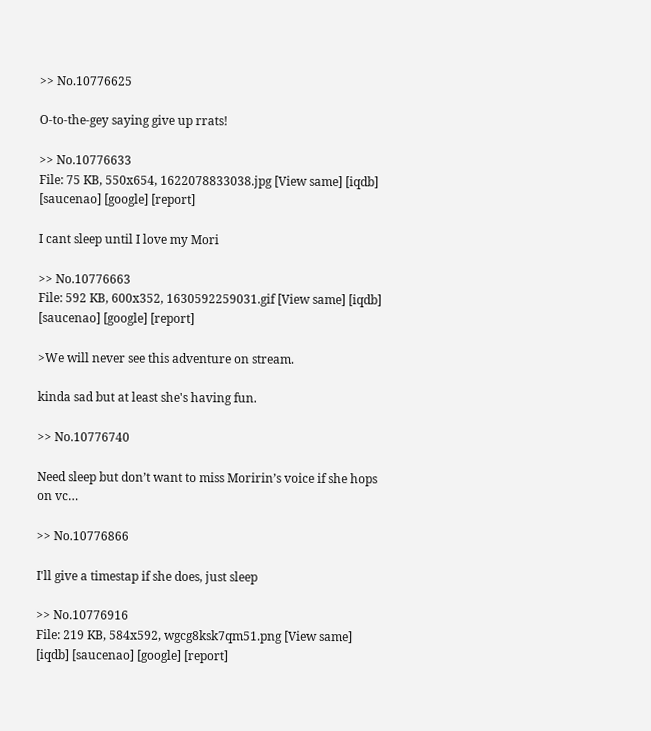>> No.10776625

O-to-the-gey saying give up rrats!

>> No.10776633
File: 75 KB, 550x654, 1622078833038.jpg [View same] [iqdb] [saucenao] [google] [report]

I cant sleep until I love my Mori

>> No.10776663
File: 592 KB, 600x352, 1630592259031.gif [View same] [iqdb] [saucenao] [google] [report]

>We will never see this adventure on stream.

kinda sad but at least she's having fun.

>> No.10776740

Need sleep but don’t want to miss Moririn’s voice if she hops on vc…

>> No.10776866

I'll give a timestap if she does, just sleep

>> No.10776916
File: 219 KB, 584x592, wgcg8ksk7qm51.png [View same] [iqdb] [saucenao] [google] [report]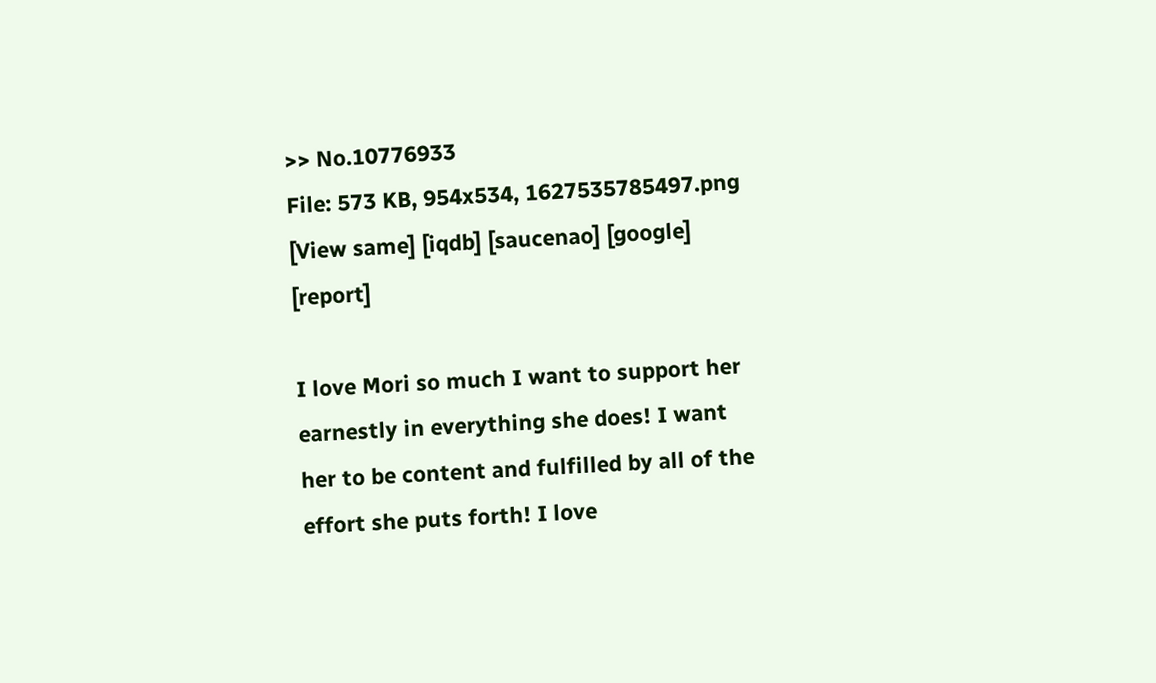>> No.10776933
File: 573 KB, 954x534, 1627535785497.png [View same] [iqdb] [saucenao] [google] [report]

I love Mori so much I want to support her earnestly in everything she does! I want her to be content and fulfilled by all of the effort she puts forth! I love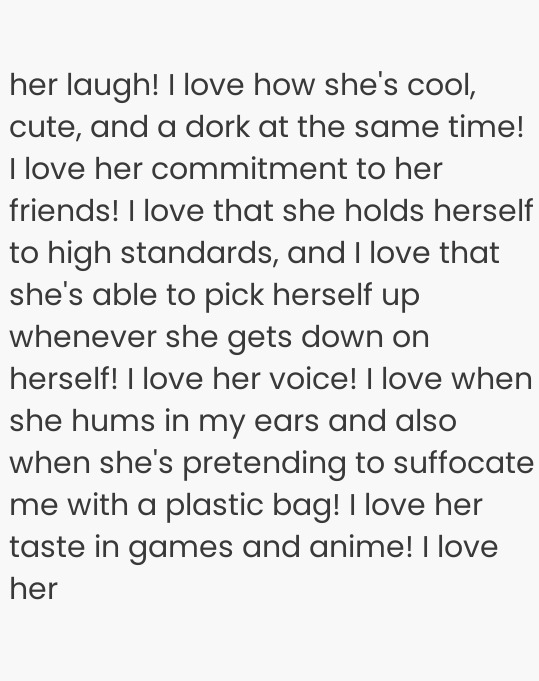her laugh! I love how she's cool, cute, and a dork at the same time! I love her commitment to her friends! I love that she holds herself to high standards, and I love that she's able to pick herself up whenever she gets down on herself! I love her voice! I love when she hums in my ears and also when she's pretending to suffocate me with a plastic bag! I love her taste in games and anime! I love her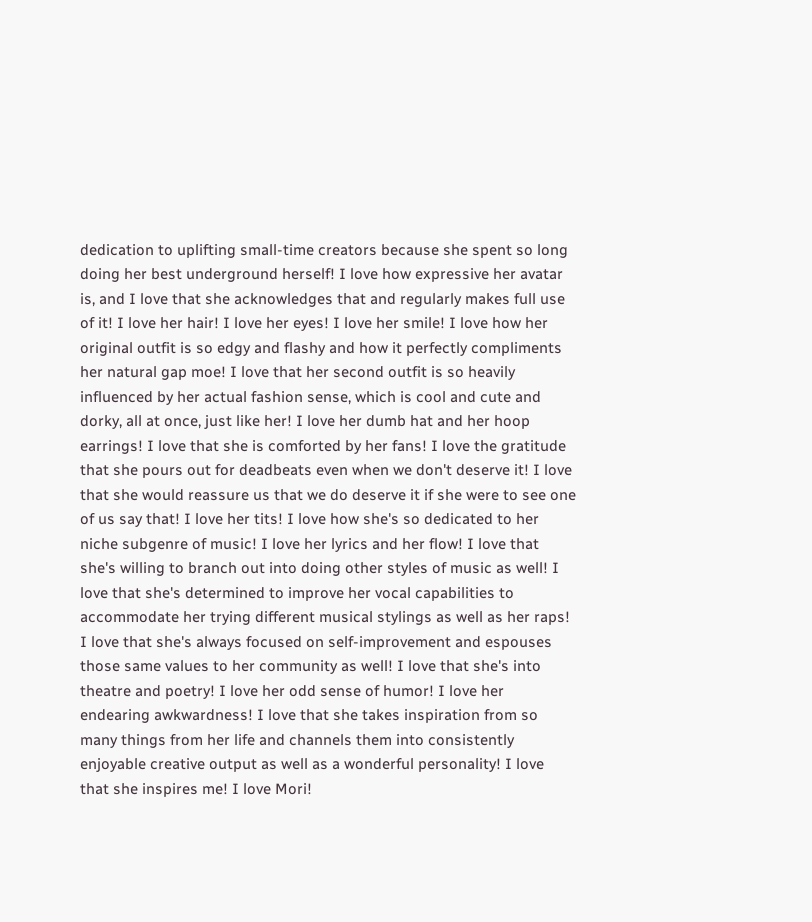dedication to uplifting small-time creators because she spent so long doing her best underground herself! I love how expressive her avatar is, and I love that she acknowledges that and regularly makes full use of it! I love her hair! I love her eyes! I love her smile! I love how her original outfit is so edgy and flashy and how it perfectly compliments her natural gap moe! I love that her second outfit is so heavily influenced by her actual fashion sense, which is cool and cute and dorky, all at once, just like her! I love her dumb hat and her hoop earrings! I love that she is comforted by her fans! I love the gratitude that she pours out for deadbeats even when we don't deserve it! I love that she would reassure us that we do deserve it if she were to see one of us say that! I love her tits! I love how she's so dedicated to her niche subgenre of music! I love her lyrics and her flow! I love that she's willing to branch out into doing other styles of music as well! I love that she's determined to improve her vocal capabilities to accommodate her trying different musical stylings as well as her raps! I love that she's always focused on self-improvement and espouses those same values to her community as well! I love that she's into theatre and poetry! I love her odd sense of humor! I love her endearing awkwardness! I love that she takes inspiration from so many things from her life and channels them into consistently enjoyable creative output as well as a wonderful personality! I love that she inspires me! I love Mori!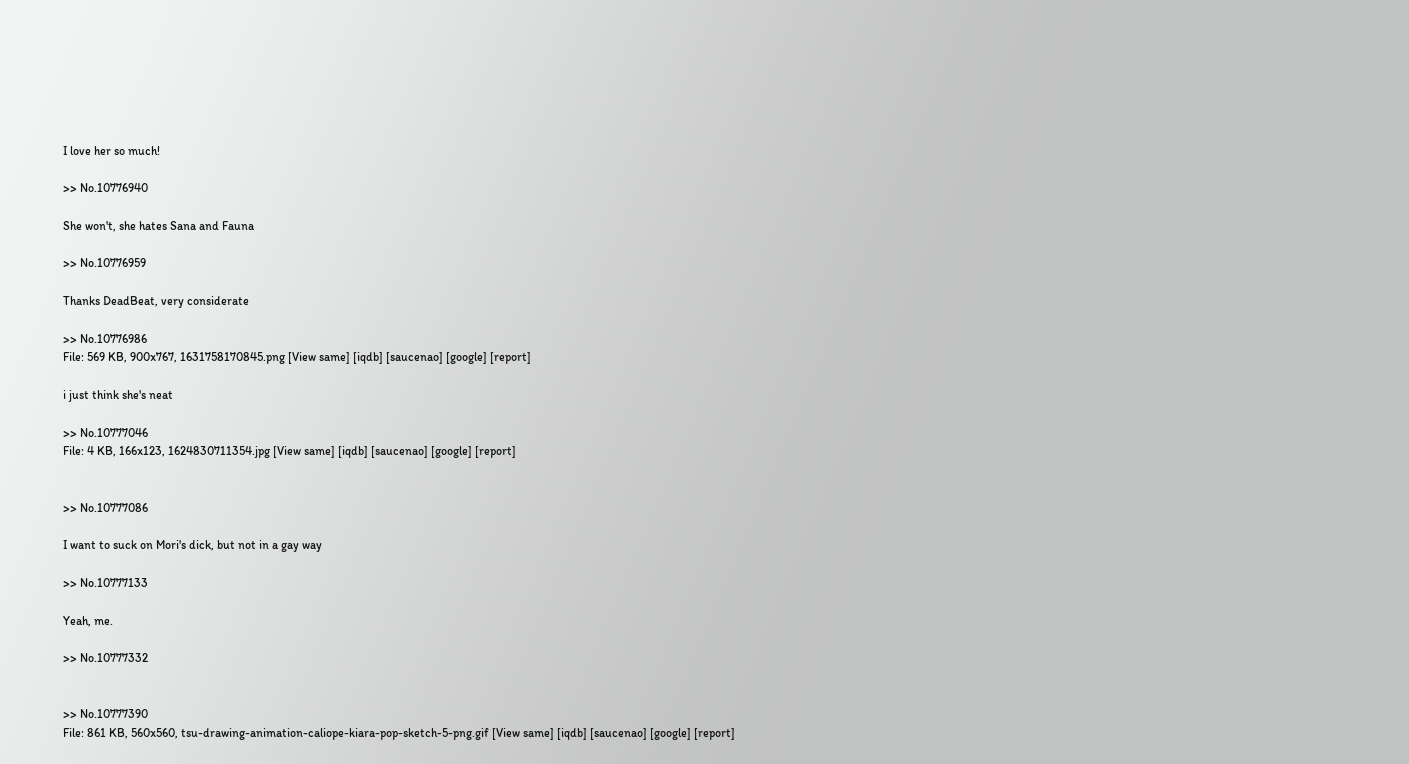I love her so much!

>> No.10776940

She won't, she hates Sana and Fauna

>> No.10776959

Thanks DeadBeat, very considerate

>> No.10776986
File: 569 KB, 900x767, 1631758170845.png [View same] [iqdb] [saucenao] [google] [report]

i just think she's neat

>> No.10777046
File: 4 KB, 166x123, 1624830711354.jpg [View same] [iqdb] [saucenao] [google] [report]


>> No.10777086

I want to suck on Mori's dick, but not in a gay way

>> No.10777133

Yeah, me.

>> No.10777332


>> No.10777390
File: 861 KB, 560x560, tsu-drawing-animation-caliope-kiara-pop-sketch-5-png.gif [View same] [iqdb] [saucenao] [google] [report]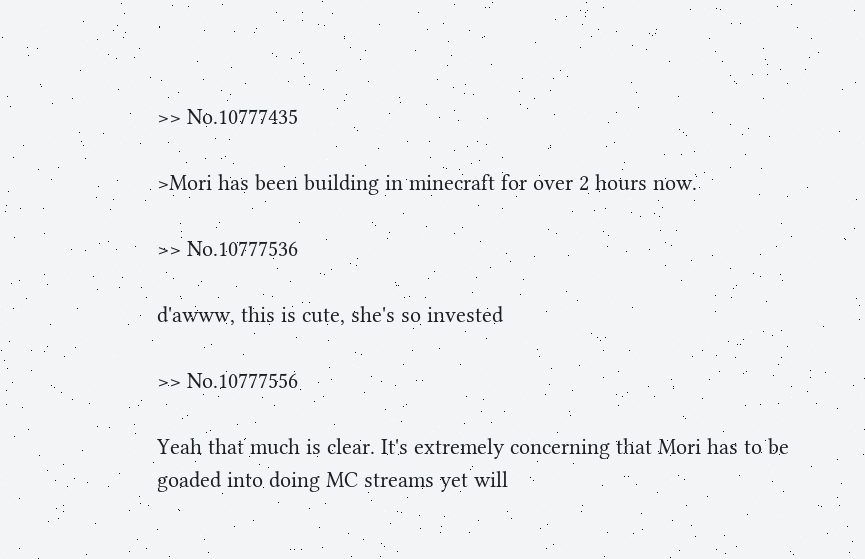>> No.10777435

>Mori has been building in minecraft for over 2 hours now.

>> No.10777536

d'awww, this is cute, she's so invested

>> No.10777556

Yeah that much is clear. It's extremely concerning that Mori has to be goaded into doing MC streams yet will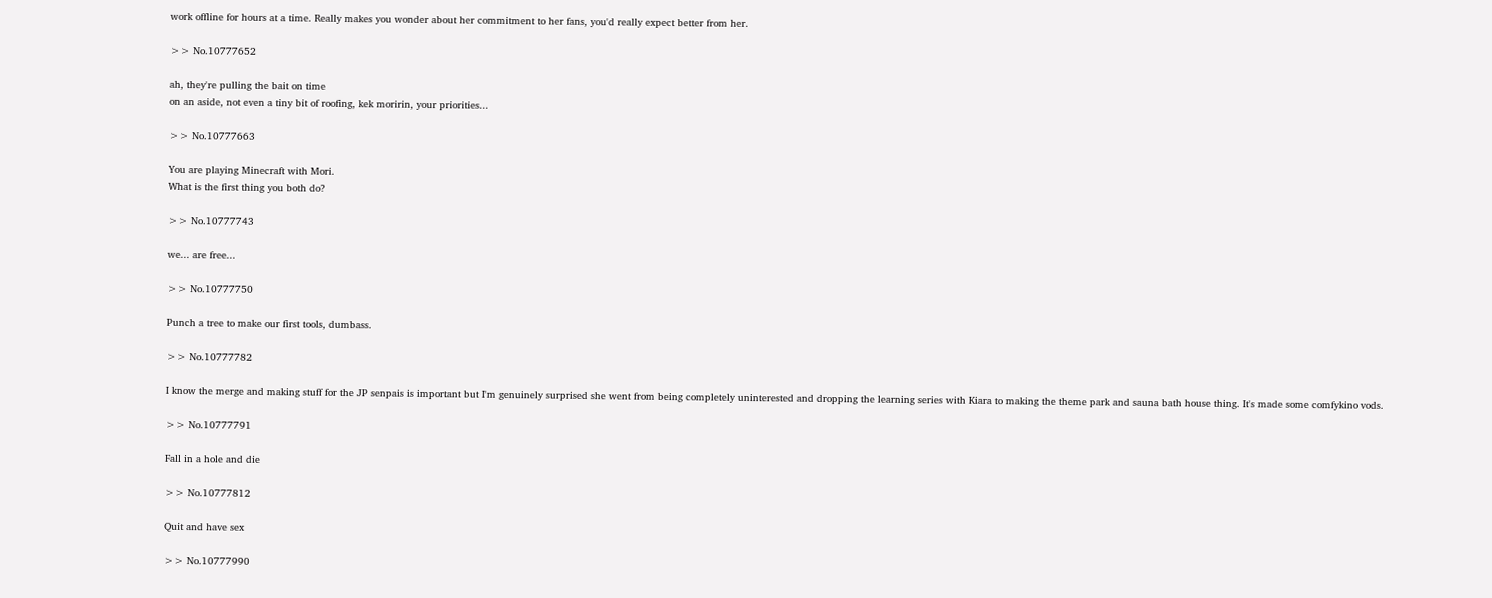work offline for hours at a time. Really makes you wonder about her commitment to her fans, you'd really expect better from her.

>> No.10777652

ah, they're pulling the bait on time
on an aside, not even a tiny bit of roofing, kek moririn, your priorities...

>> No.10777663

You are playing Minecraft with Mori.
What is the first thing you both do?

>> No.10777743

we... are free...

>> No.10777750

Punch a tree to make our first tools, dumbass.

>> No.10777782

I know the merge and making stuff for the JP senpais is important but I'm genuinely surprised she went from being completely uninterested and dropping the learning series with Kiara to making the theme park and sauna bath house thing. It's made some comfykino vods.

>> No.10777791

Fall in a hole and die

>> No.10777812

Quit and have sex

>> No.10777990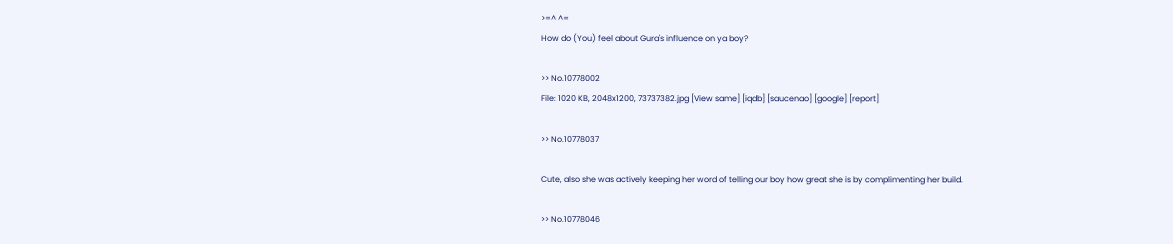>=^ ^=
How do (You) feel about Gura's influence on ya boy?

>> No.10778002
File: 1020 KB, 2048x1200, 73737382.jpg [View same] [iqdb] [saucenao] [google] [report]

>> No.10778037

Cute, also she was actively keeping her word of telling our boy how great she is by complimenting her build.

>> No.10778046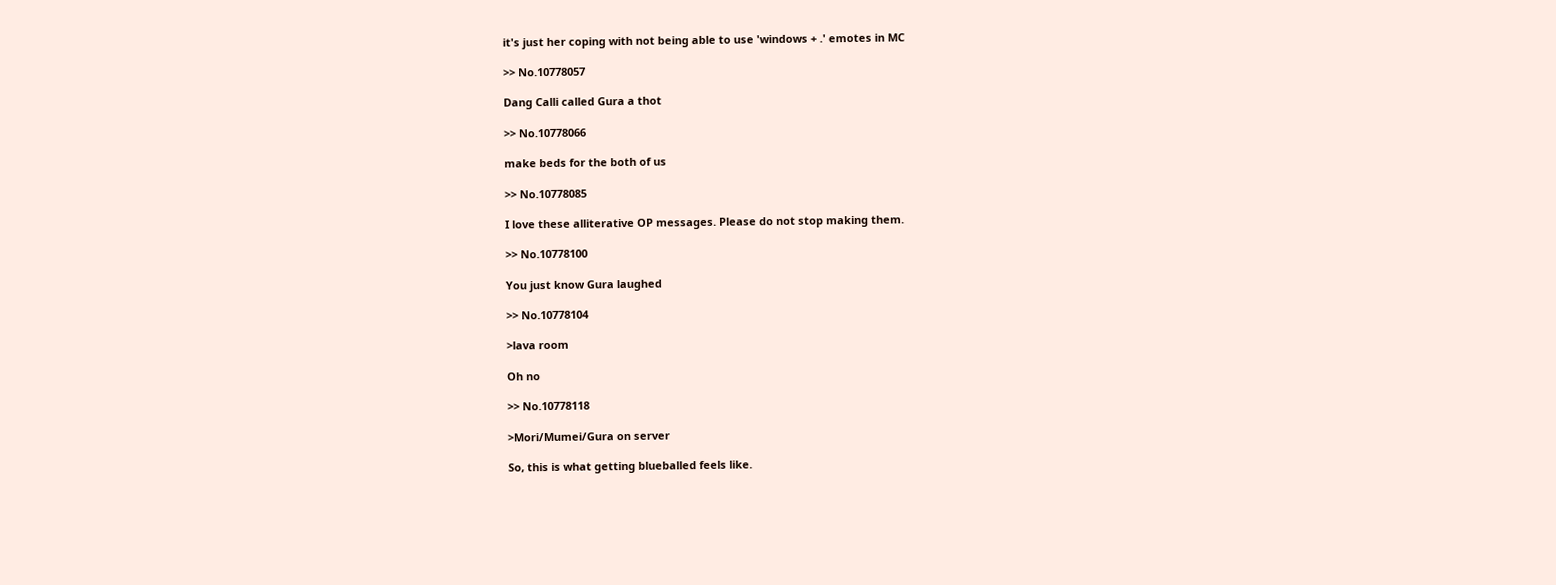it's just her coping with not being able to use 'windows + .' emotes in MC

>> No.10778057

Dang Calli called Gura a thot

>> No.10778066

make beds for the both of us

>> No.10778085

I love these alliterative OP messages. Please do not stop making them.

>> No.10778100

You just know Gura laughed

>> No.10778104

>lava room

Oh no

>> No.10778118

>Mori/Mumei/Gura on server

So, this is what getting blueballed feels like.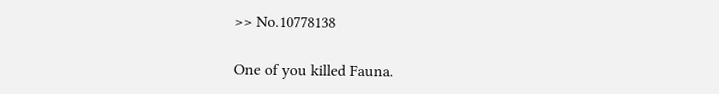>> No.10778138

One of you killed Fauna.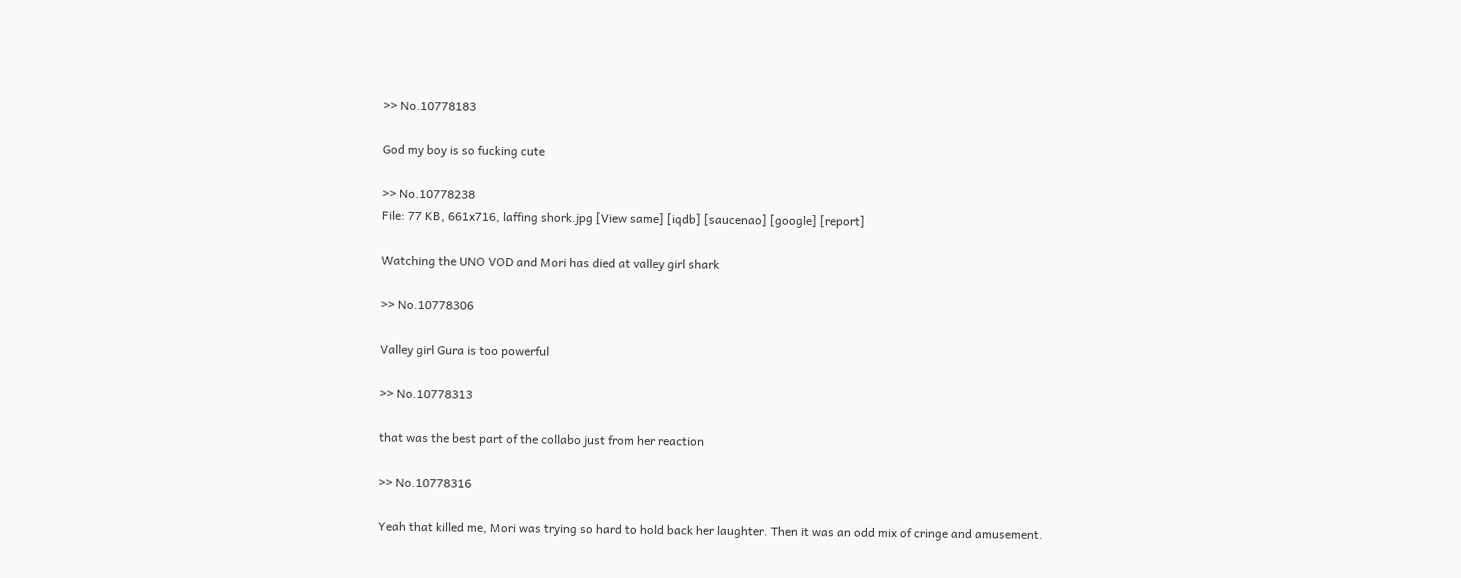>> No.10778183

God my boy is so fucking cute

>> No.10778238
File: 77 KB, 661x716, laffing shork.jpg [View same] [iqdb] [saucenao] [google] [report]

Watching the UNO VOD and Mori has died at valley girl shark

>> No.10778306

Valley girl Gura is too powerful

>> No.10778313

that was the best part of the collabo just from her reaction

>> No.10778316

Yeah that killed me, Mori was trying so hard to hold back her laughter. Then it was an odd mix of cringe and amusement.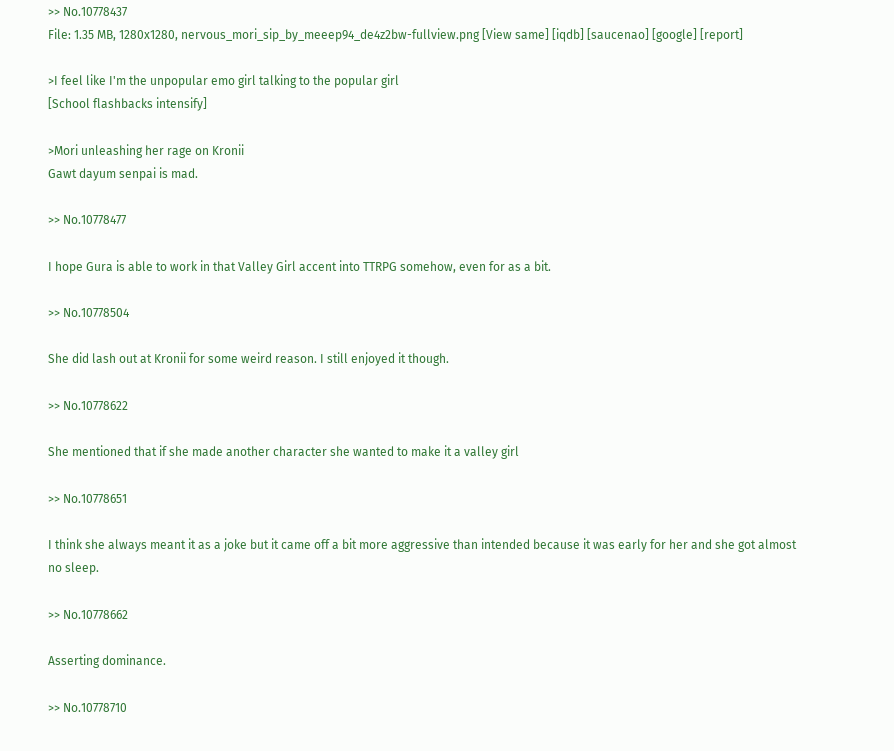>> No.10778437
File: 1.35 MB, 1280x1280, nervous_mori_sip_by_meeep94_de4z2bw-fullview.png [View same] [iqdb] [saucenao] [google] [report]

>I feel like I'm the unpopular emo girl talking to the popular girl
[School flashbacks intensify]

>Mori unleashing her rage on Kronii
Gawt dayum senpai is mad.

>> No.10778477

I hope Gura is able to work in that Valley Girl accent into TTRPG somehow, even for as a bit.

>> No.10778504

She did lash out at Kronii for some weird reason. I still enjoyed it though.

>> No.10778622

She mentioned that if she made another character she wanted to make it a valley girl

>> No.10778651

I think she always meant it as a joke but it came off a bit more aggressive than intended because it was early for her and she got almost no sleep.

>> No.10778662

Asserting dominance.

>> No.10778710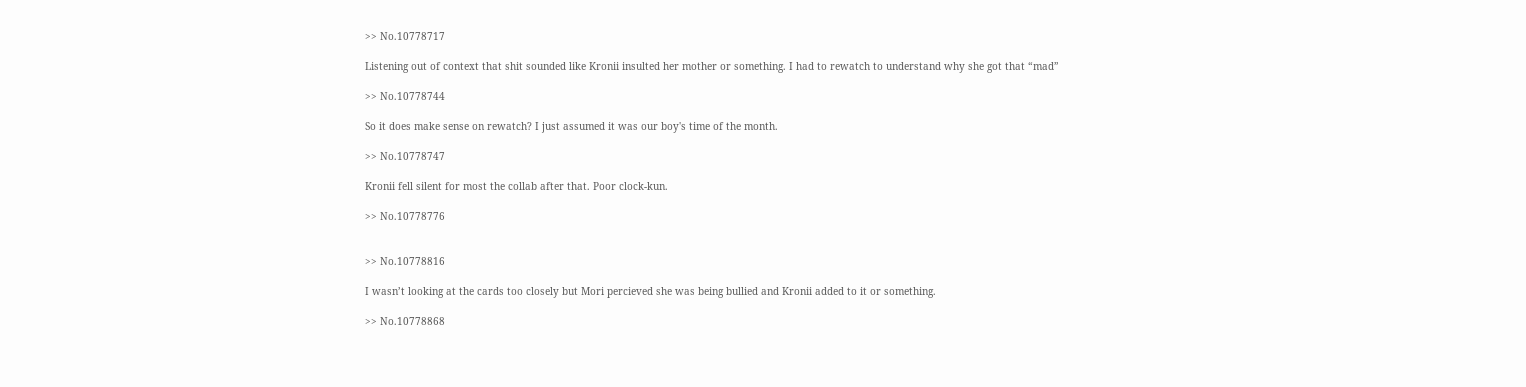>> No.10778717

Listening out of context that shit sounded like Kronii insulted her mother or something. I had to rewatch to understand why she got that “mad”

>> No.10778744

So it does make sense on rewatch? I just assumed it was our boy's time of the month.

>> No.10778747

Kronii fell silent for most the collab after that. Poor clock-kun.

>> No.10778776


>> No.10778816

I wasn’t looking at the cards too closely but Mori percieved she was being bullied and Kronii added to it or something.

>> No.10778868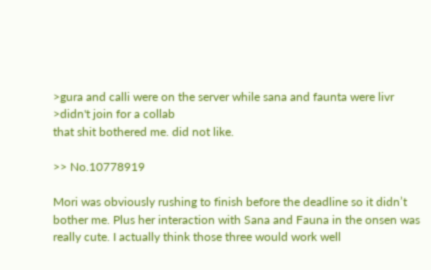>gura and calli were on the server while sana and faunta were livr
>didn't join for a collab
that shit bothered me. did not like.

>> No.10778919

Mori was obviously rushing to finish before the deadline so it didn’t bother me. Plus her interaction with Sana and Fauna in the onsen was really cute. I actually think those three would work well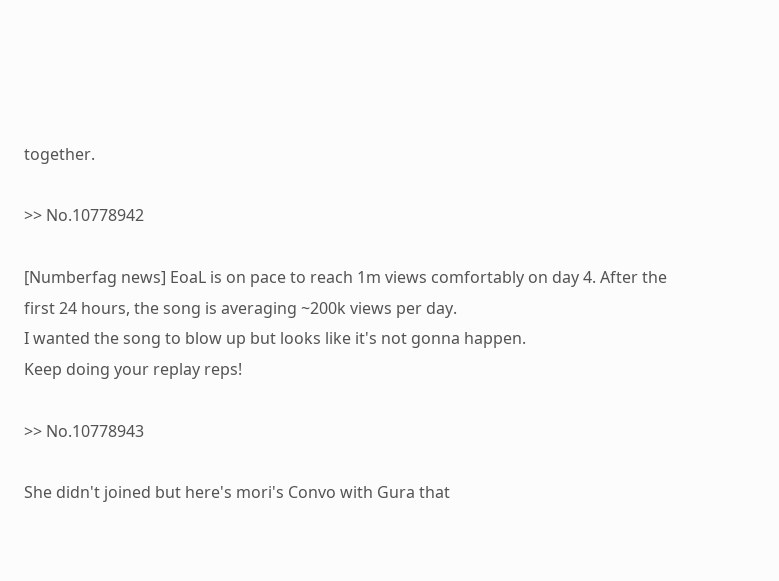together.

>> No.10778942

[Numberfag news] EoaL is on pace to reach 1m views comfortably on day 4. After the first 24 hours, the song is averaging ~200k views per day.
I wanted the song to blow up but looks like it's not gonna happen.
Keep doing your replay reps!

>> No.10778943

She didn't joined but here's mori's Convo with Gura that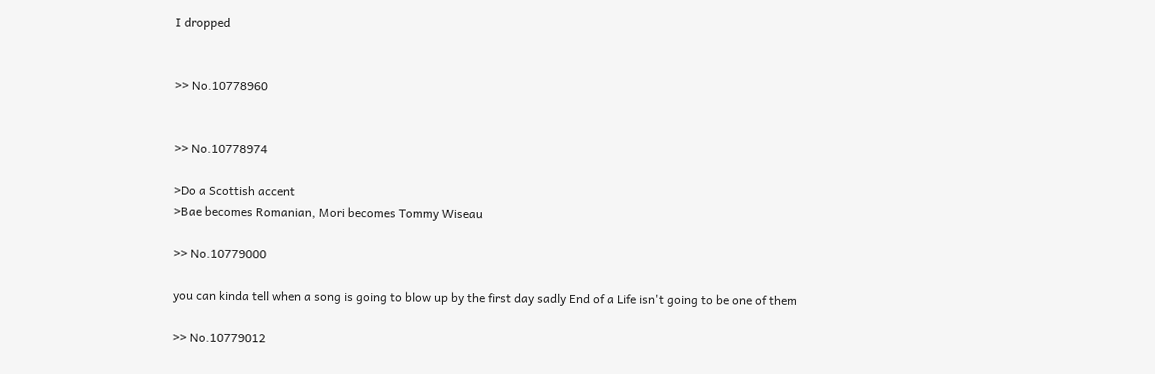I dropped


>> No.10778960


>> No.10778974

>Do a Scottish accent
>Bae becomes Romanian, Mori becomes Tommy Wiseau

>> No.10779000

you can kinda tell when a song is going to blow up by the first day sadly End of a Life isn't going to be one of them

>> No.10779012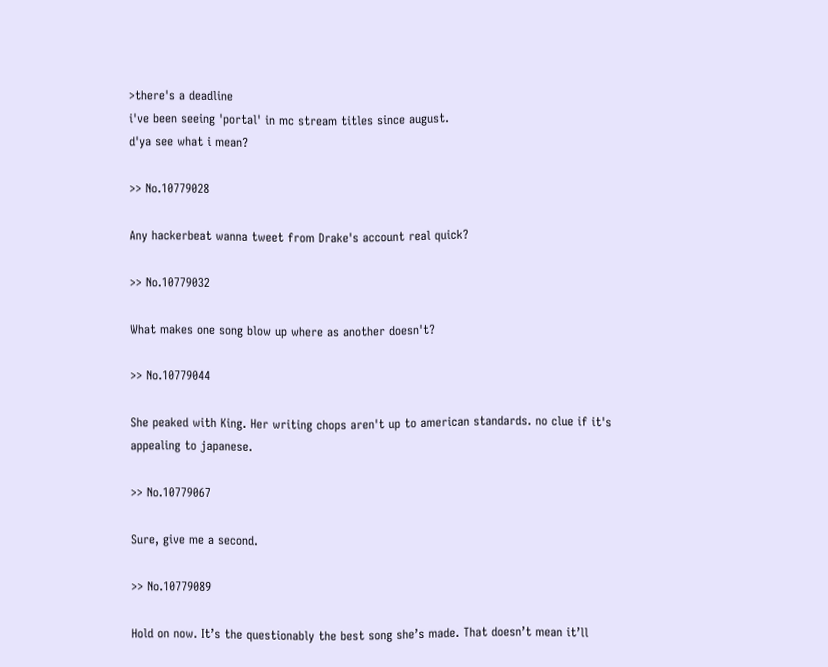>there's a deadline
i've been seeing 'portal' in mc stream titles since august.
d'ya see what i mean?

>> No.10779028

Any hackerbeat wanna tweet from Drake's account real quick?

>> No.10779032

What makes one song blow up where as another doesn't?

>> No.10779044

She peaked with King. Her writing chops aren't up to american standards. no clue if it's appealing to japanese.

>> No.10779067

Sure, give me a second.

>> No.10779089

Hold on now. It’s the questionably the best song she’s made. That doesn’t mean it’ll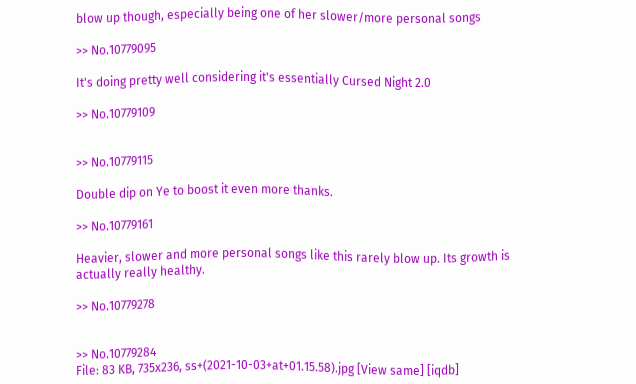blow up though, especially being one of her slower/more personal songs

>> No.10779095

It's doing pretty well considering it's essentially Cursed Night 2.0

>> No.10779109


>> No.10779115

Double dip on Ye to boost it even more thanks.

>> No.10779161

Heavier, slower and more personal songs like this rarely blow up. Its growth is actually really healthy.

>> No.10779278


>> No.10779284
File: 83 KB, 735x236, ss+(2021-10-03+at+01.15.58).jpg [View same] [iqdb]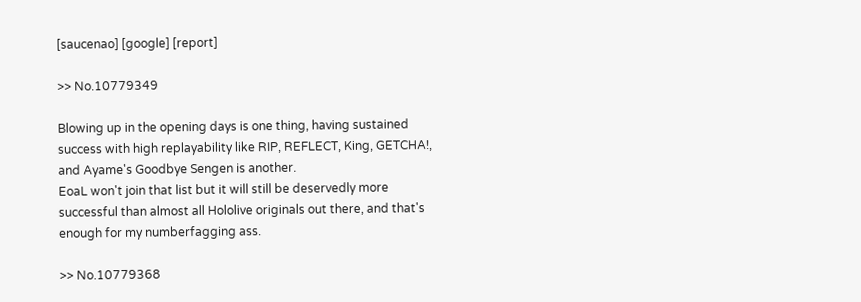[saucenao] [google] [report]

>> No.10779349

Blowing up in the opening days is one thing, having sustained success with high replayability like RIP, REFLECT, King, GETCHA!, and Ayame's Goodbye Sengen is another.
EoaL won't join that list but it will still be deservedly more successful than almost all Hololive originals out there, and that's enough for my numberfagging ass.

>> No.10779368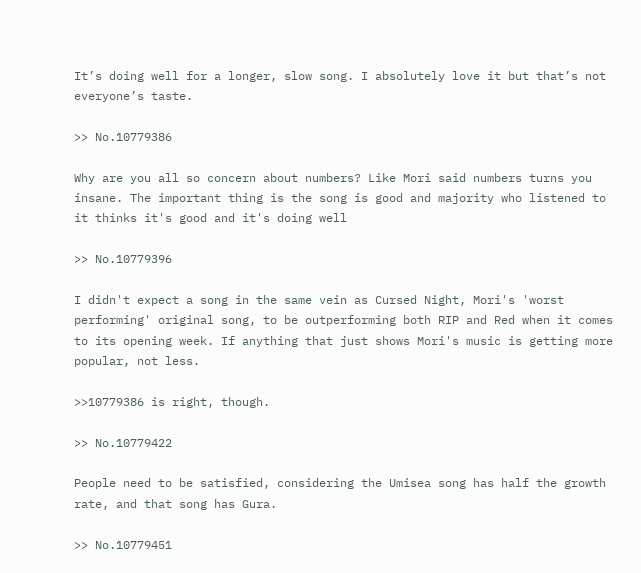It’s doing well for a longer, slow song. I absolutely love it but that’s not everyone’s taste.

>> No.10779386

Why are you all so concern about numbers? Like Mori said numbers turns you insane. The important thing is the song is good and majority who listened to it thinks it's good and it's doing well

>> No.10779396

I didn't expect a song in the same vein as Cursed Night, Mori's 'worst performing' original song, to be outperforming both RIP and Red when it comes to its opening week. If anything that just shows Mori's music is getting more popular, not less.

>>10779386 is right, though.

>> No.10779422

People need to be satisfied, considering the Umisea song has half the growth rate, and that song has Gura.

>> No.10779451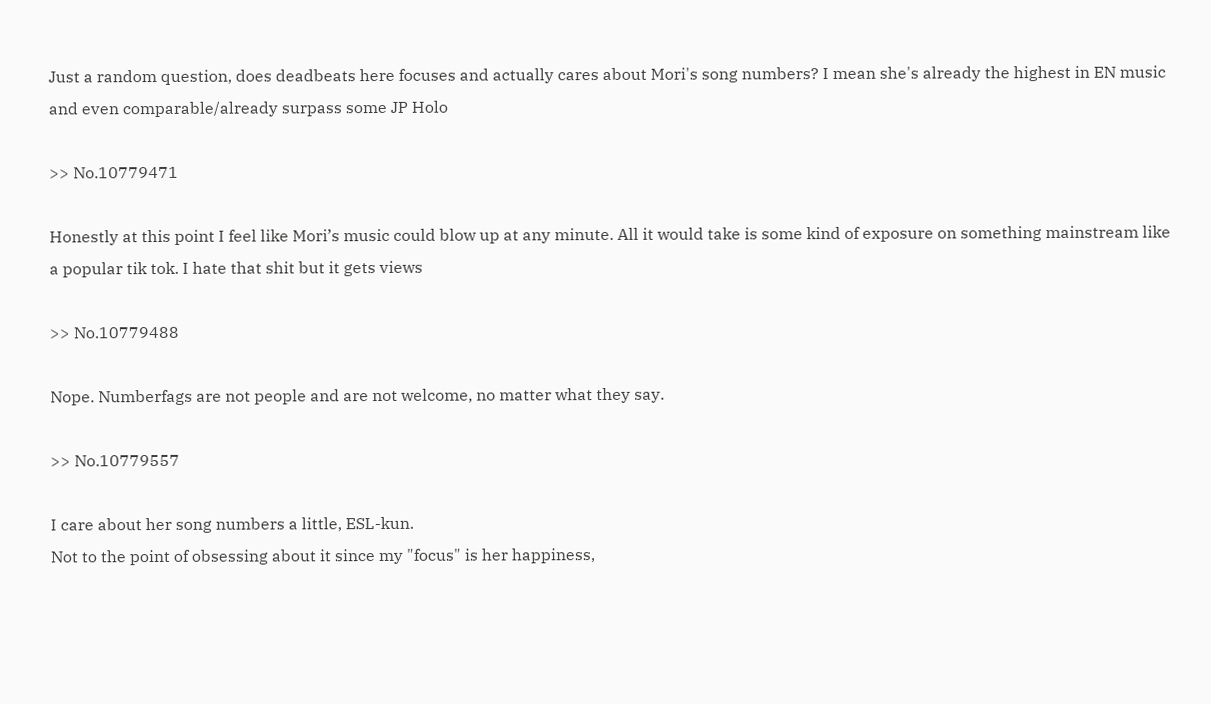Just a random question, does deadbeats here focuses and actually cares about Mori's song numbers? I mean she's already the highest in EN music and even comparable/already surpass some JP Holo

>> No.10779471

Honestly at this point I feel like Mori’s music could blow up at any minute. All it would take is some kind of exposure on something mainstream like a popular tik tok. I hate that shit but it gets views

>> No.10779488

Nope. Numberfags are not people and are not welcome, no matter what they say.

>> No.10779557

I care about her song numbers a little, ESL-kun.
Not to the point of obsessing about it since my "focus" is her happiness,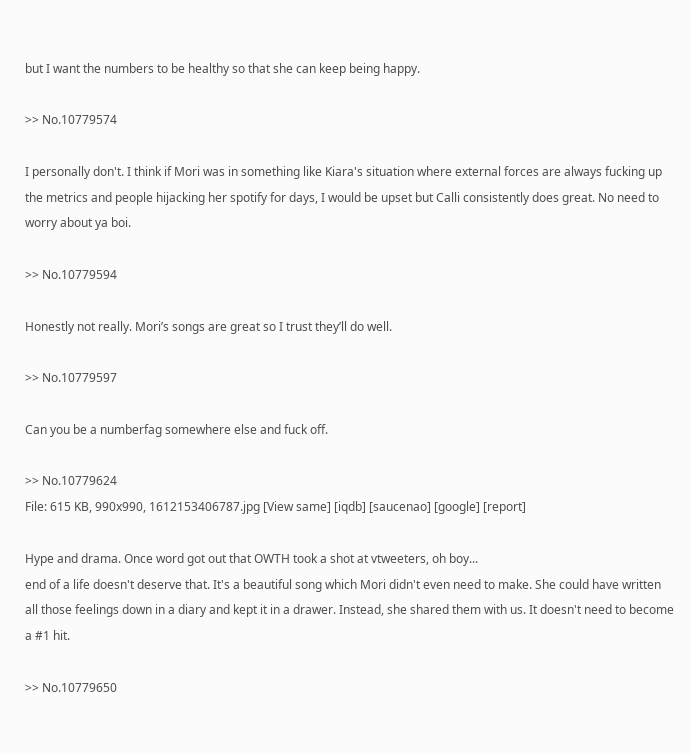but I want the numbers to be healthy so that she can keep being happy.

>> No.10779574

I personally don't. I think if Mori was in something like Kiara's situation where external forces are always fucking up the metrics and people hijacking her spotify for days, I would be upset but Calli consistently does great. No need to worry about ya boi.

>> No.10779594

Honestly not really. Mori’s songs are great so I trust they’ll do well.

>> No.10779597

Can you be a numberfag somewhere else and fuck off.

>> No.10779624
File: 615 KB, 990x990, 1612153406787.jpg [View same] [iqdb] [saucenao] [google] [report]

Hype and drama. Once word got out that OWTH took a shot at vtweeters, oh boy...
end of a life doesn't deserve that. It's a beautiful song which Mori didn't even need to make. She could have written all those feelings down in a diary and kept it in a drawer. Instead, she shared them with us. It doesn't need to become a #1 hit.

>> No.10779650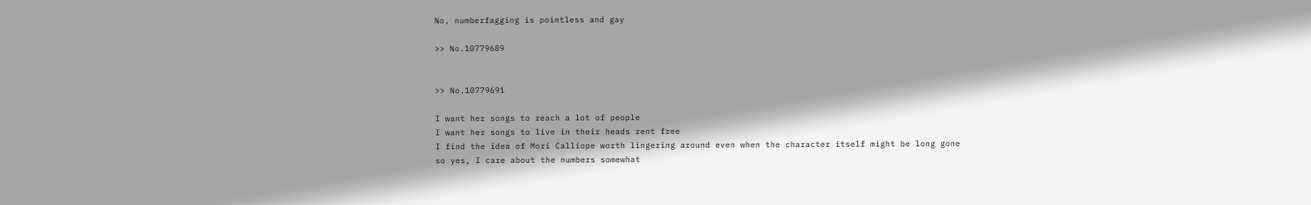No, numberfagging is pointless and gay

>> No.10779689


>> No.10779691

I want her songs to reach a lot of people
I want her songs to live in their heads rent free
I find the idea of Mori Calliope worth lingering around even when the character itself might be long gone
so yes, I care about the numbers somewhat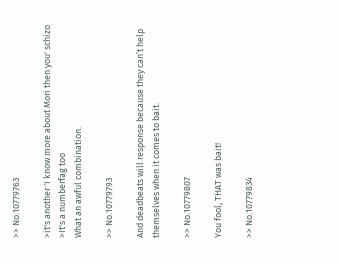>> No.10779763

>it's another 'I know more about Mori then you' schizo
>It's a numberfag too
What an awful combination.

>> No.10779793

And deadbeats will response because they can’t help themselves when it comes to bait.

>> No.10779807

You fool, THAT was bait!

>> No.10779834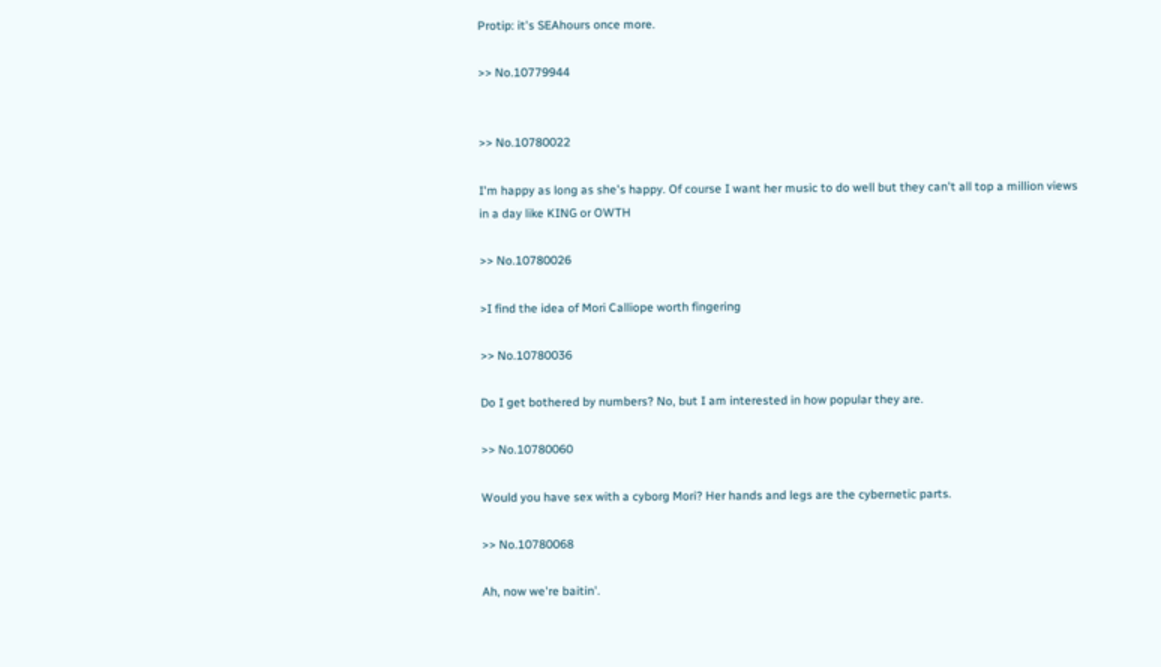Protip: it's SEAhours once more.

>> No.10779944


>> No.10780022

I'm happy as long as she's happy. Of course I want her music to do well but they can't all top a million views in a day like KING or OWTH

>> No.10780026

>I find the idea of Mori Calliope worth fingering

>> No.10780036

Do I get bothered by numbers? No, but I am interested in how popular they are.

>> No.10780060

Would you have sex with a cyborg Mori? Her hands and legs are the cybernetic parts.

>> No.10780068

Ah, now we're baitin'.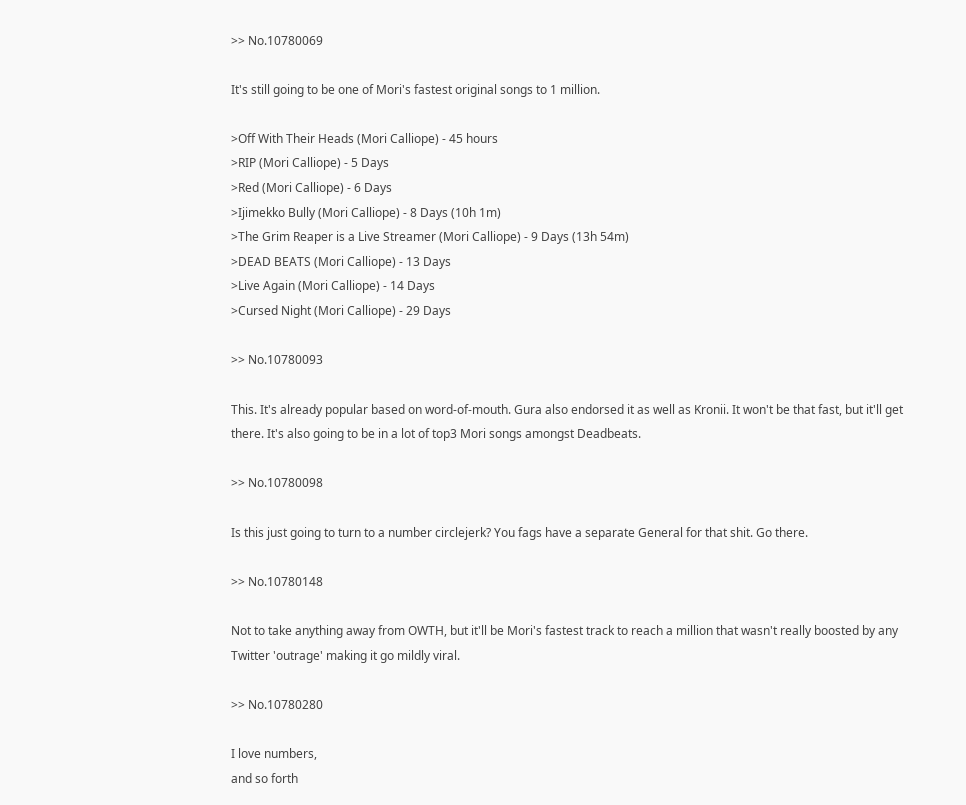>> No.10780069

It's still going to be one of Mori's fastest original songs to 1 million.

>Off With Their Heads (Mori Calliope) - 45 hours
>RIP (Mori Calliope) - 5 Days
>Red (Mori Calliope) - 6 Days
>Ijimekko Bully (Mori Calliope) - 8 Days (10h 1m)
>The Grim Reaper is a Live Streamer (Mori Calliope) - 9 Days (13h 54m)
>DEAD BEATS (Mori Calliope) - 13 Days
>Live Again (Mori Calliope) - 14 Days
>Cursed Night (Mori Calliope) - 29 Days

>> No.10780093

This. It's already popular based on word-of-mouth. Gura also endorsed it as well as Kronii. It won't be that fast, but it'll get there. It's also going to be in a lot of top3 Mori songs amongst Deadbeats.

>> No.10780098

Is this just going to turn to a number circlejerk? You fags have a separate General for that shit. Go there.

>> No.10780148

Not to take anything away from OWTH, but it'll be Mori's fastest track to reach a million that wasn't really boosted by any Twitter 'outrage' making it go mildly viral.

>> No.10780280

I love numbers,
and so forth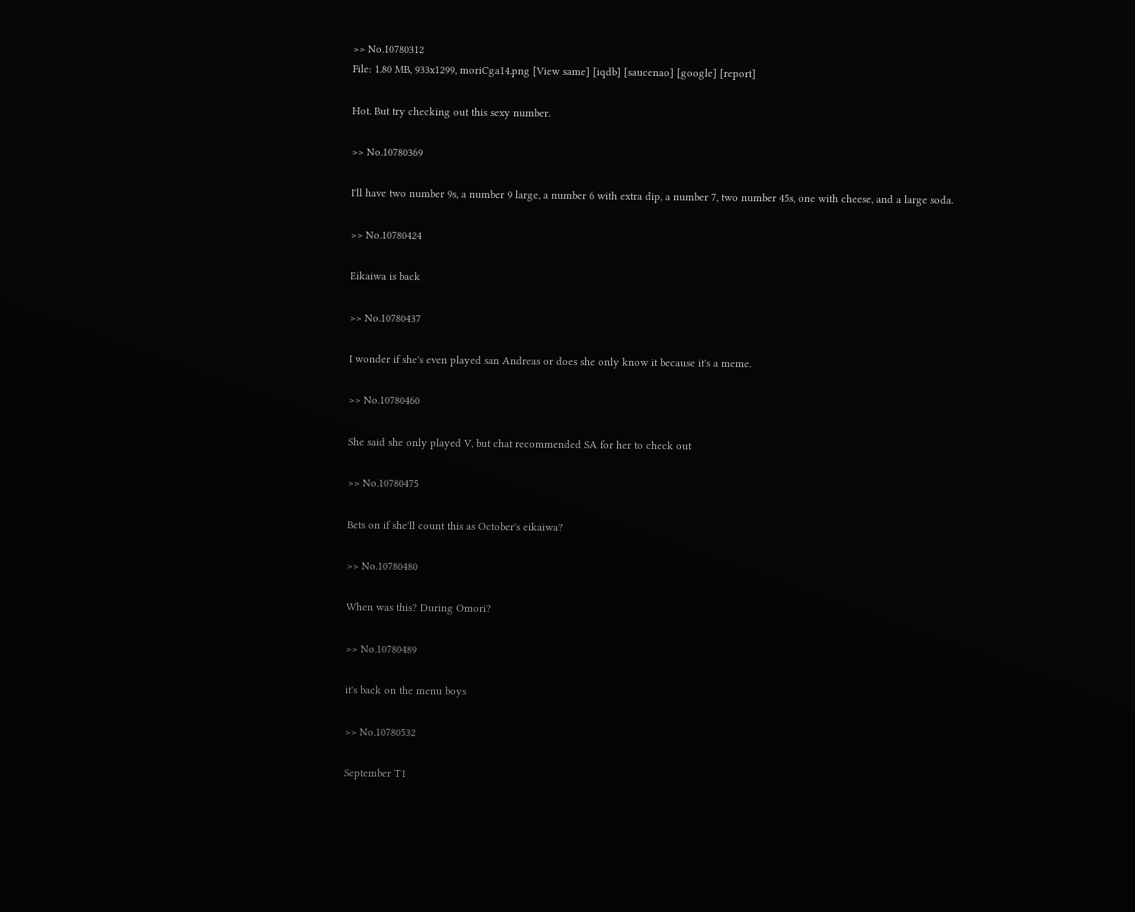>> No.10780312
File: 1.80 MB, 933x1299, moriCga14.png [View same] [iqdb] [saucenao] [google] [report]

Hot. But try checking out this sexy number.

>> No.10780369

I'll have two number 9s, a number 9 large, a number 6 with extra dip, a number 7, two number 45s, one with cheese, and a large soda.

>> No.10780424

Eikaiwa is back

>> No.10780437

I wonder if she's even played san Andreas or does she only know it because it's a meme.

>> No.10780460

She said she only played V, but chat recommended SA for her to check out

>> No.10780475

Bets on if she'll count this as October's eikaiwa?

>> No.10780480

When was this? During Omori?

>> No.10780489

it's back on the menu boys

>> No.10780532

September T1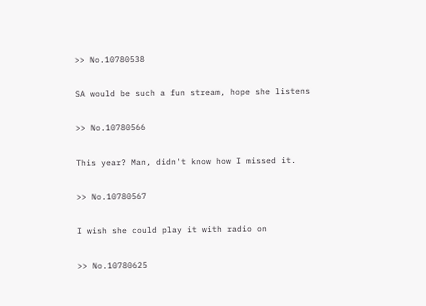>> No.10780538

SA would be such a fun stream, hope she listens

>> No.10780566

This year? Man, didn't know how I missed it.

>> No.10780567

I wish she could play it with radio on

>> No.10780625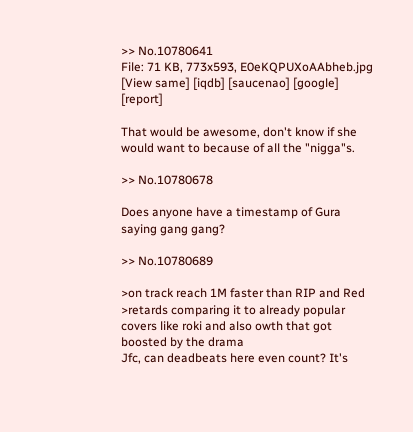>> No.10780641
File: 71 KB, 773x593, E0eKQPUXoAAbheb.jpg [View same] [iqdb] [saucenao] [google] [report]

That would be awesome, don't know if she would want to because of all the "nigga"s.

>> No.10780678

Does anyone have a timestamp of Gura saying gang gang?

>> No.10780689

>on track reach 1M faster than RIP and Red
>retards comparing it to already popular covers like roki and also owth that got boosted by the drama
Jfc, can deadbeats here even count? It's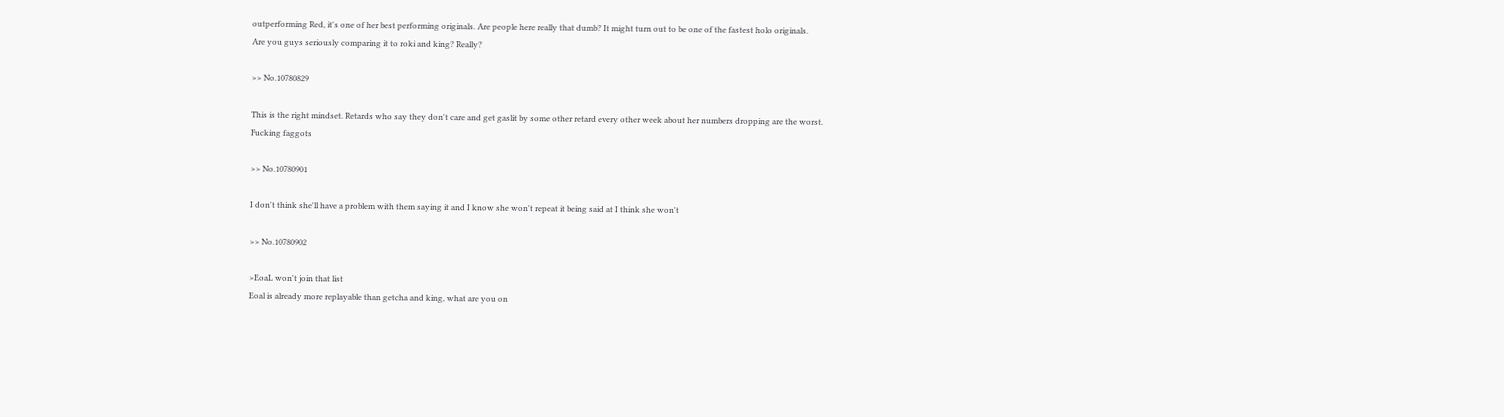outperforming Red, it's one of her best performing originals. Are people here really that dumb? It might turn out to be one of the fastest holo originals.
Are you guys seriously comparing it to roki and king? Really?

>> No.10780829

This is the right mindset. Retards who say they don't care and get gaslit by some other retard every other week about her numbers dropping are the worst.
Fucking faggots

>> No.10780901

I don't think she'll have a problem with them saying it and I know she won't repeat it being said at I think she won't

>> No.10780902

>EoaL won't join that list
Eoal is already more replayable than getcha and king, what are you on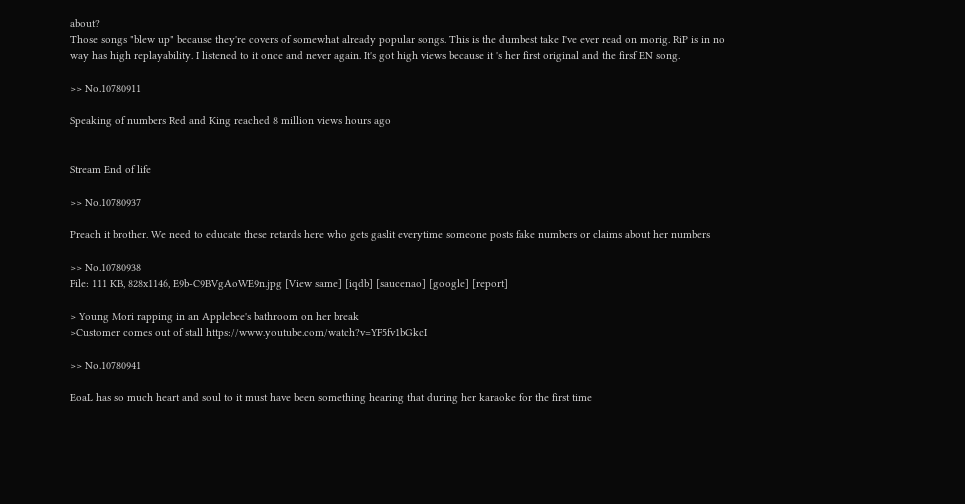about?
Those songs "blew up" because they're covers of somewhat already popular songs. This is the dumbest take I've ever read on morig. RiP is in no way has high replayability. I listened to it once and never again. It's got high views because it 's her first original and the firsf EN song.

>> No.10780911

Speaking of numbers Red and King reached 8 million views hours ago


Stream End of life

>> No.10780937

Preach it brother. We need to educate these retards here who gets gaslit everytime someone posts fake numbers or claims about her numbers

>> No.10780938
File: 111 KB, 828x1146, E9b-C9BVgAoWE9n.jpg [View same] [iqdb] [saucenao] [google] [report]

> Young Mori rapping in an Applebee's bathroom on her break
>Customer comes out of stall https://www.youtube.com/watch?v=YF5fv1bGkcI

>> No.10780941

EoaL has so much heart and soul to it must have been something hearing that during her karaoke for the first time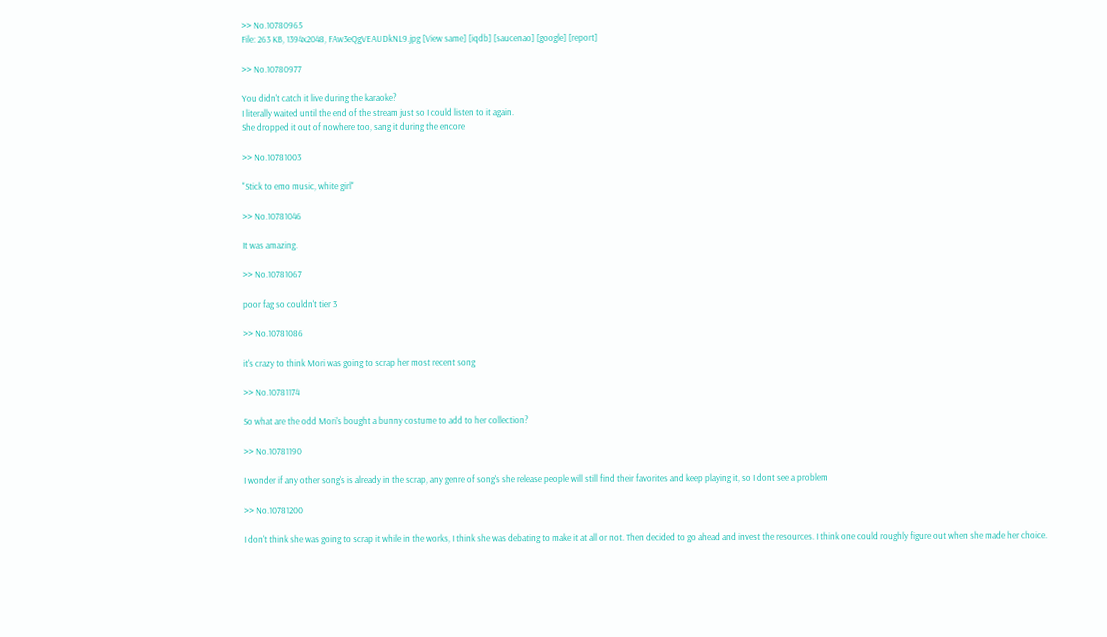>> No.10780965
File: 263 KB, 1394x2048, FAw3eQgVEAUDkNL9.jpg [View same] [iqdb] [saucenao] [google] [report]

>> No.10780977

You didn't catch it live during the karaoke?
I literally waited until the end of the stream just so I could listen to it again.
She dropped it out of nowhere too, sang it during the encore

>> No.10781003

"Stick to emo music, white girl"

>> No.10781046

It was amazing.

>> No.10781067

poor fag so couldn't tier 3

>> No.10781086

it's crazy to think Mori was going to scrap her most recent song

>> No.10781174

So what are the odd Mori's bought a bunny costume to add to her collection?

>> No.10781190

I wonder if any other song's is already in the scrap, any genre of song's she release people will still find their favorites and keep playing it, so I dont see a problem

>> No.10781200

I don't think she was going to scrap it while in the works, I think she was debating to make it at all or not. Then decided to go ahead and invest the resources. I think one could roughly figure out when she made her choice.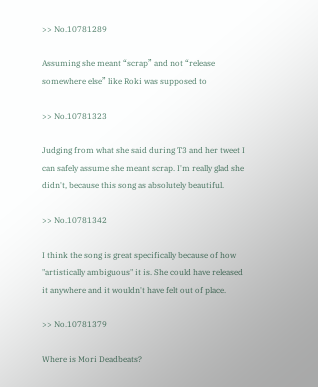>> No.10781289

Assuming she meant “scrap” and not “release somewhere else” like Roki was supposed to

>> No.10781323

Judging from what she said during T3 and her tweet I can safely assume she meant scrap. I'm really glad she didn't, because this song as absolutely beautiful.

>> No.10781342

I think the song is great specifically because of how "artistically ambiguous" it is. She could have released it anywhere and it wouldn't have felt out of place.

>> No.10781379

Where is Mori Deadbeats?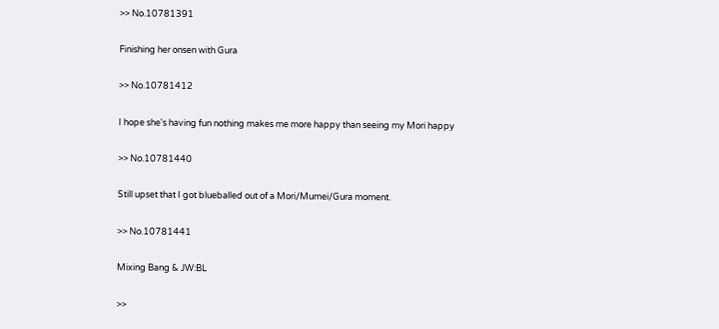>> No.10781391

Finishing her onsen with Gura

>> No.10781412

I hope she's having fun nothing makes me more happy than seeing my Mori happy

>> No.10781440

Still upset that I got blueballed out of a Mori/Mumei/Gura moment.

>> No.10781441

Mixing Bang & JW:BL

>>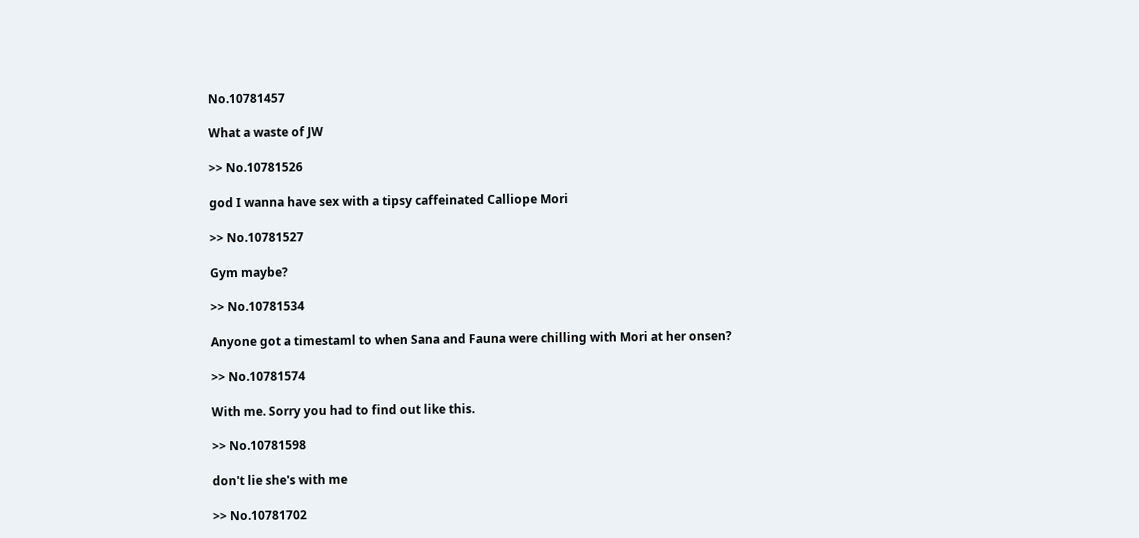No.10781457

What a waste of JW

>> No.10781526

god I wanna have sex with a tipsy caffeinated Calliope Mori

>> No.10781527

Gym maybe?

>> No.10781534

Anyone got a timestaml to when Sana and Fauna were chilling with Mori at her onsen?

>> No.10781574

With me. Sorry you had to find out like this.

>> No.10781598

don't lie she's with me

>> No.10781702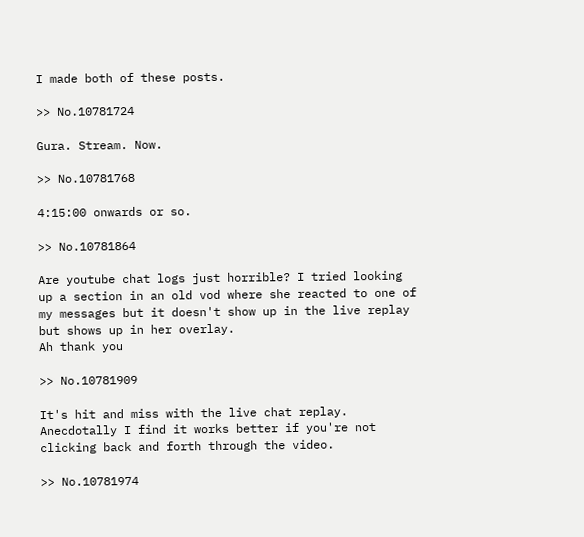I made both of these posts.

>> No.10781724

Gura. Stream. Now.

>> No.10781768

4:15:00 onwards or so.

>> No.10781864

Are youtube chat logs just horrible? I tried looking up a section in an old vod where she reacted to one of my messages but it doesn't show up in the live replay but shows up in her overlay.
Ah thank you

>> No.10781909

It's hit and miss with the live chat replay.
Anecdotally I find it works better if you're not clicking back and forth through the video.

>> No.10781974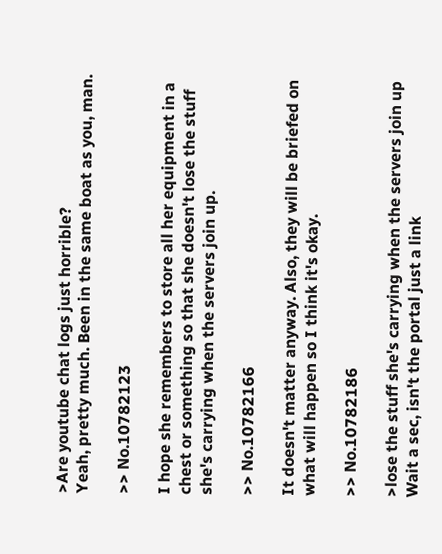>Are youtube chat logs just horrible?
Yeah, pretty much. Been in the same boat as you, man.

>> No.10782123

I hope she remembers to store all her equipment in a chest or something so that she doesn't lose the stuff she's carrying when the servers join up.

>> No.10782166

It doesn't matter anyway. Also, they will be briefed on what will happen so I think it's okay.

>> No.10782186

>lose the stuff she's carrying when the servers join up
Wait a sec, isn't the portal just a link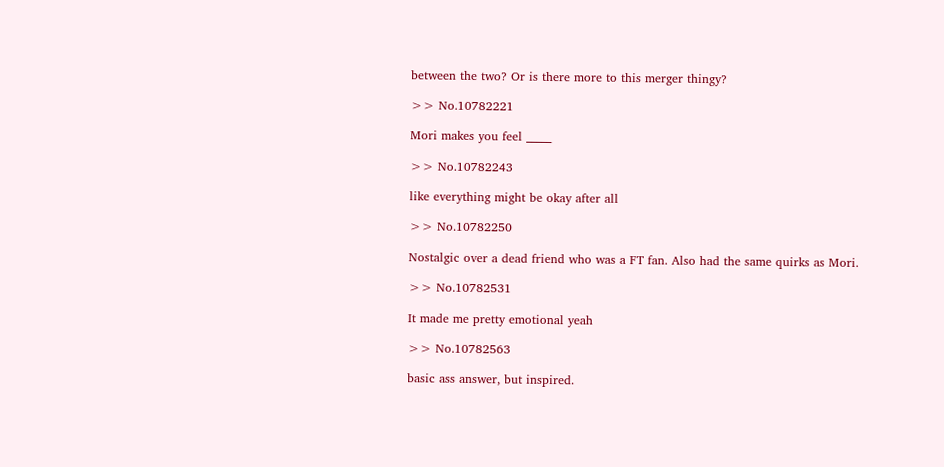between the two? Or is there more to this merger thingy?

>> No.10782221

Mori makes you feel _____

>> No.10782243

like everything might be okay after all

>> No.10782250

Nostalgic over a dead friend who was a FT fan. Also had the same quirks as Mori.

>> No.10782531

It made me pretty emotional yeah

>> No.10782563

basic ass answer, but inspired.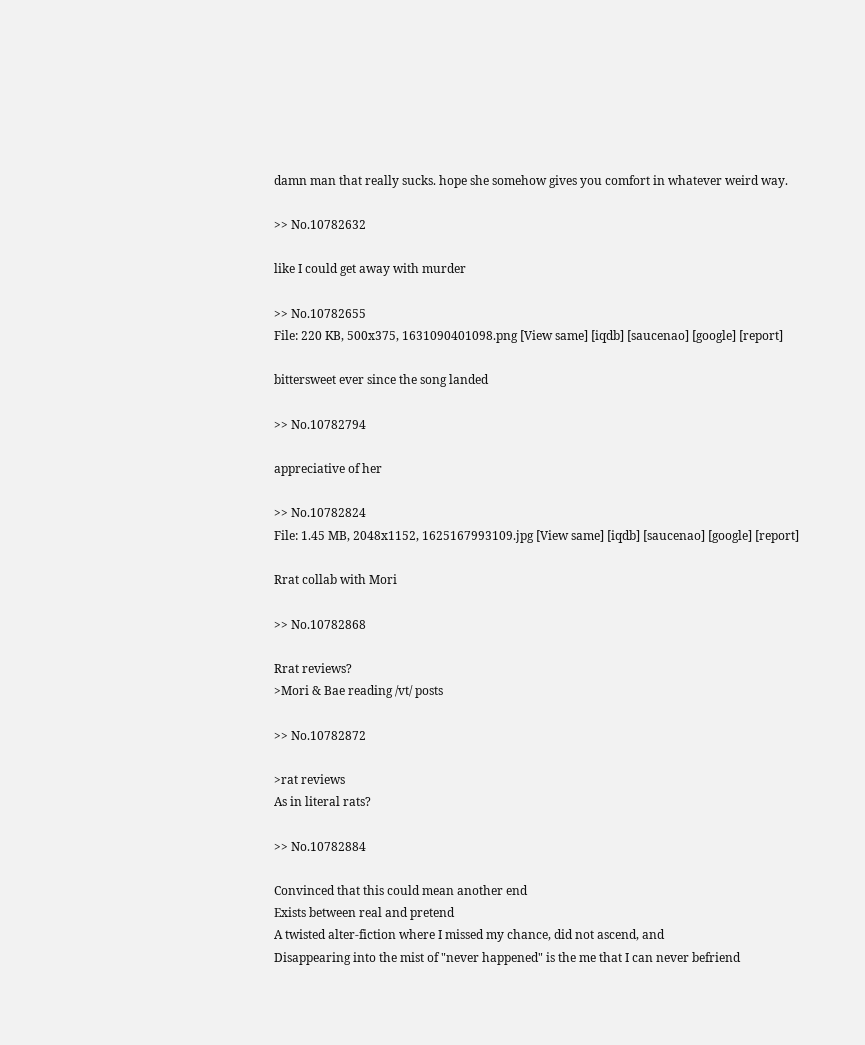damn man that really sucks. hope she somehow gives you comfort in whatever weird way.

>> No.10782632

like I could get away with murder

>> No.10782655
File: 220 KB, 500x375, 1631090401098.png [View same] [iqdb] [saucenao] [google] [report]

bittersweet ever since the song landed

>> No.10782794

appreciative of her

>> No.10782824
File: 1.45 MB, 2048x1152, 1625167993109.jpg [View same] [iqdb] [saucenao] [google] [report]

Rrat collab with Mori

>> No.10782868

Rrat reviews?
>Mori & Bae reading /vt/ posts

>> No.10782872

>rat reviews
As in literal rats?

>> No.10782884

Convinced that this could mean another end
Exists between real and pretend
A twisted alter-fiction where I missed my chance, did not ascend, and
Disappearing into the mist of "never happened" is the me that I can never befriend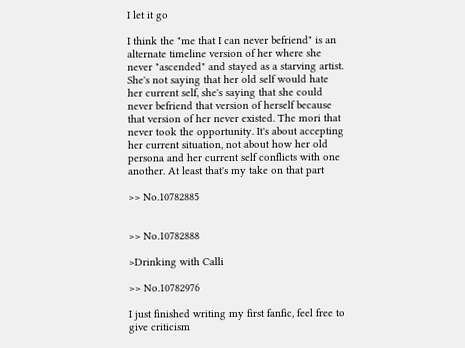I let it go

I think the "me that I can never befriend" is an alternate timeline version of her where she never "ascended" and stayed as a starving artist. She's not saying that her old self would hate her current self, she's saying that she could never befriend that version of herself because that version of her never existed. The mori that never took the opportunity. It's about accepting her current situation, not about how her old persona and her current self conflicts with one another. At least that's my take on that part

>> No.10782885


>> No.10782888

>Drinking with Calli

>> No.10782976

I just finished writing my first fanfic, feel free to give criticism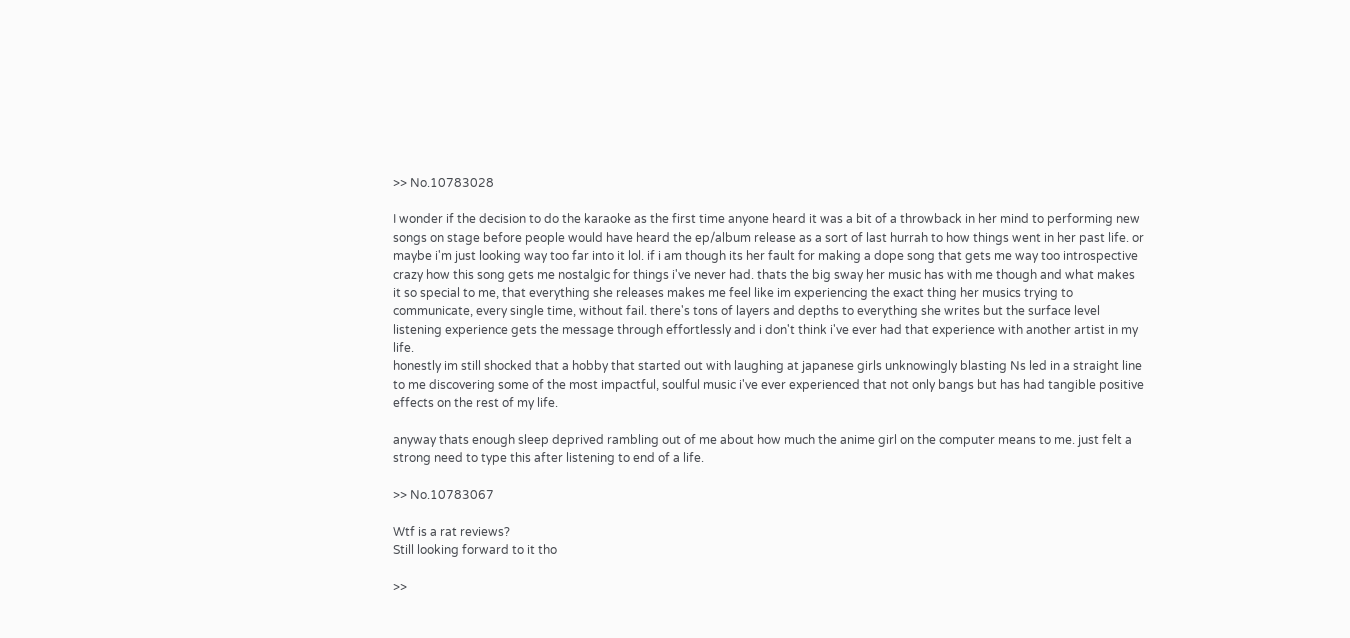>> No.10783028

I wonder if the decision to do the karaoke as the first time anyone heard it was a bit of a throwback in her mind to performing new songs on stage before people would have heard the ep/album release as a sort of last hurrah to how things went in her past life. or maybe i'm just looking way too far into it lol. if i am though its her fault for making a dope song that gets me way too introspective
crazy how this song gets me nostalgic for things i've never had. thats the big sway her music has with me though and what makes it so special to me, that everything she releases makes me feel like im experiencing the exact thing her musics trying to communicate, every single time, without fail. there's tons of layers and depths to everything she writes but the surface level listening experience gets the message through effortlessly and i don't think i've ever had that experience with another artist in my life.
honestly im still shocked that a hobby that started out with laughing at japanese girls unknowingly blasting Ns led in a straight line to me discovering some of the most impactful, soulful music i've ever experienced that not only bangs but has had tangible positive effects on the rest of my life.

anyway thats enough sleep deprived rambling out of me about how much the anime girl on the computer means to me. just felt a strong need to type this after listening to end of a life.

>> No.10783067

Wtf is a rat reviews?
Still looking forward to it tho

>>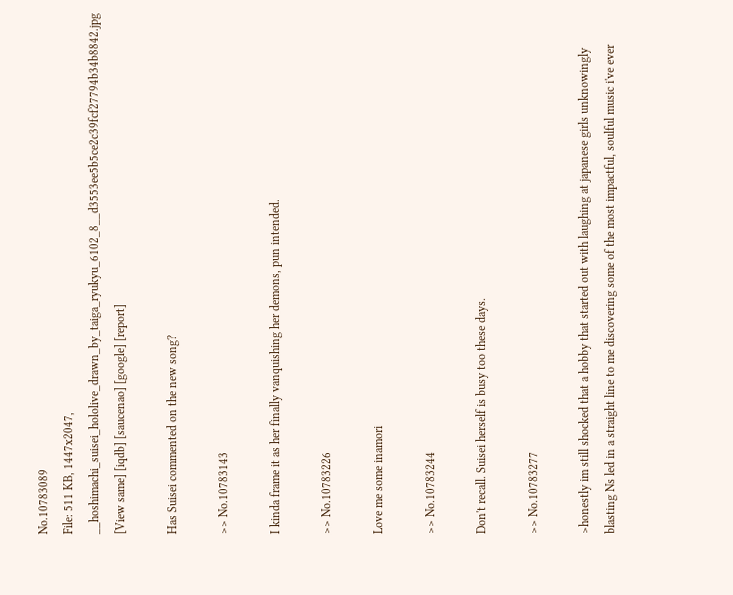No.10783089
File: 511 KB, 1447x2047, __hoshimachi_suisei_hololive_drawn_by_taiga_ryukyu_6102_8__d3553ee5b5ce2c39fcf27794b34b8842.jpg [View same] [iqdb] [saucenao] [google] [report]

Has Suisei commented on the new song?

>> No.10783143

I kinda frame it as her finally vanquishing her demons, pun intended.

>> No.10783226

Love me some inamori

>> No.10783244

Don't recall. Suisei herself is busy too these days.

>> No.10783277

>honestly im still shocked that a hobby that started out with laughing at japanese girls unknowingly blasting Ns led in a straight line to me discovering some of the most impactful, soulful music i've ever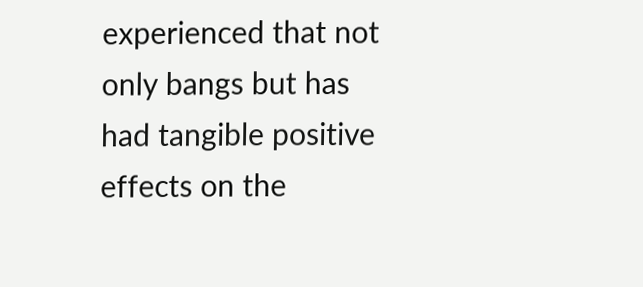experienced that not only bangs but has had tangible positive effects on the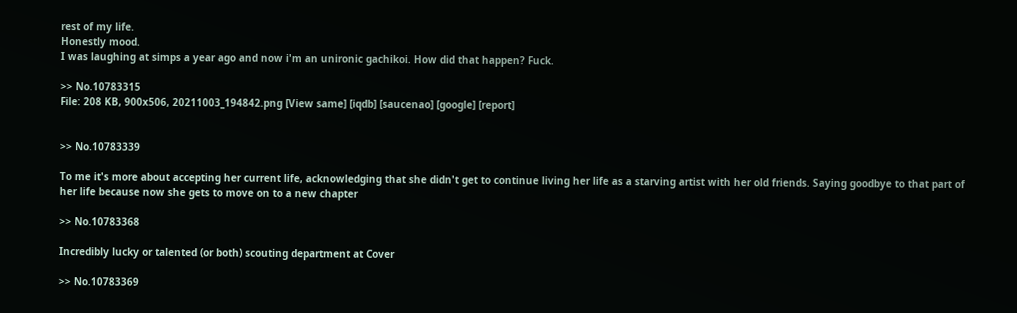rest of my life.
Honestly mood.
I was laughing at simps a year ago and now i'm an unironic gachikoi. How did that happen? Fuck.

>> No.10783315
File: 208 KB, 900x506, 20211003_194842.png [View same] [iqdb] [saucenao] [google] [report]


>> No.10783339

To me it's more about accepting her current life, acknowledging that she didn't get to continue living her life as a starving artist with her old friends. Saying goodbye to that part of her life because now she gets to move on to a new chapter

>> No.10783368

Incredibly lucky or talented (or both) scouting department at Cover

>> No.10783369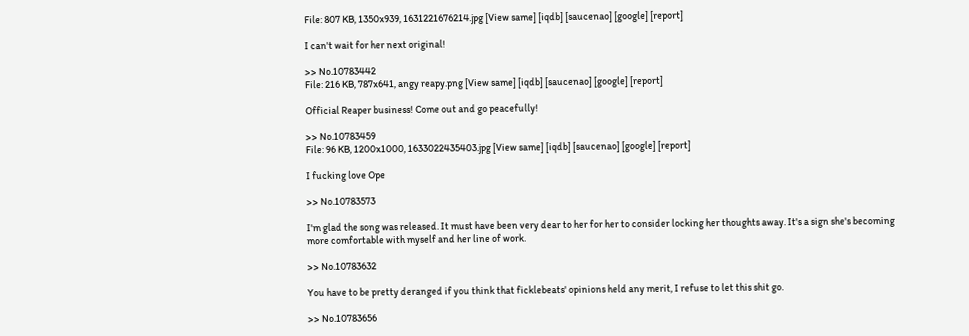File: 807 KB, 1350x939, 1631221676214.jpg [View same] [iqdb] [saucenao] [google] [report]

I can't wait for her next original!

>> No.10783442
File: 216 KB, 787x641, angy reapy.png [View same] [iqdb] [saucenao] [google] [report]

Official Reaper business! Come out and go peacefully!

>> No.10783459
File: 96 KB, 1200x1000, 1633022435403.jpg [View same] [iqdb] [saucenao] [google] [report]

I fucking love Ope

>> No.10783573

I'm glad the song was released. It must have been very dear to her for her to consider locking her thoughts away. It's a sign she's becoming more comfortable with myself and her line of work.

>> No.10783632

You have to be pretty deranged if you think that ficklebeats' opinions held any merit, I refuse to let this shit go.

>> No.10783656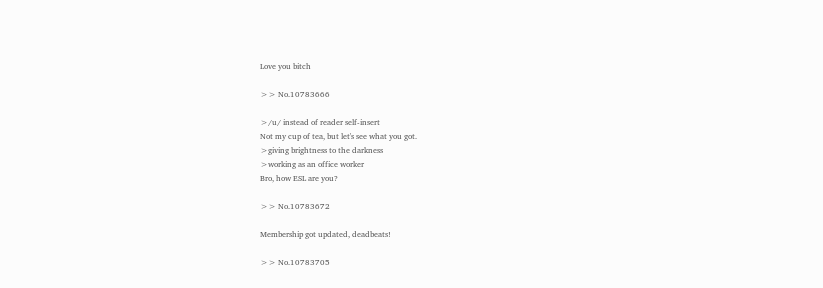Love you bitch

>> No.10783666

>/u/ instead of reader self-insert
Not my cup of tea, but let's see what you got.
>giving brightness to the darkness
>working as an office worker
Bro, how ESL are you?

>> No.10783672

Membership got updated, deadbeats!

>> No.10783705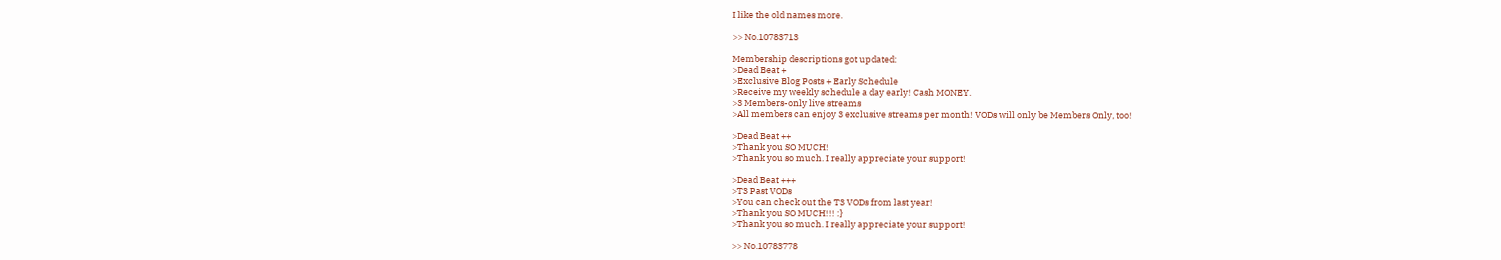I like the old names more.

>> No.10783713

Membership descriptions got updated:
>Dead Beat +
>Exclusive Blog Posts + Early Schedule
>Receive my weekly schedule a day early! Cash MONEY.
>3 Members-only live streams
>All members can enjoy 3 exclusive streams per month! VODs will only be Members Only, too!

>Dead Beat ++
>Thank you SO MUCH!
>Thank you so much. I really appreciate your support!

>Dead Beat +++
>T3 Past VODs
>You can check out the T3 VODs from last year!
>Thank you SO MUCH!!! :}
>Thank you so much. I really appreciate your support!

>> No.10783778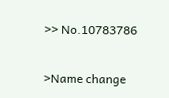>> No.10783786

>Name change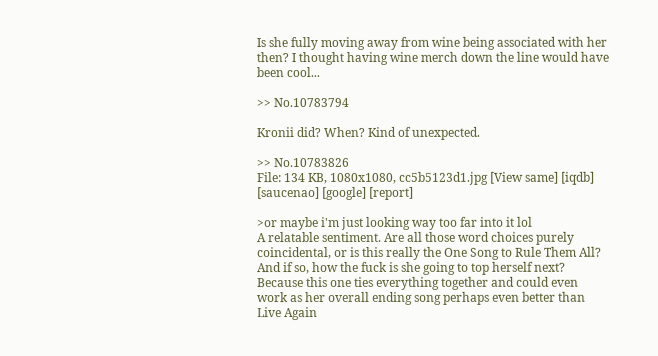Is she fully moving away from wine being associated with her then? I thought having wine merch down the line would have been cool...

>> No.10783794

Kronii did? When? Kind of unexpected.

>> No.10783826
File: 134 KB, 1080x1080, cc5b5123d1.jpg [View same] [iqdb] [saucenao] [google] [report]

>or maybe i'm just looking way too far into it lol
A relatable sentiment. Are all those word choices purely coincidental, or is this really the One Song to Rule Them All? And if so, how the fuck is she going to top herself next? Because this one ties everything together and could even work as her overall ending song perhaps even better than Live Again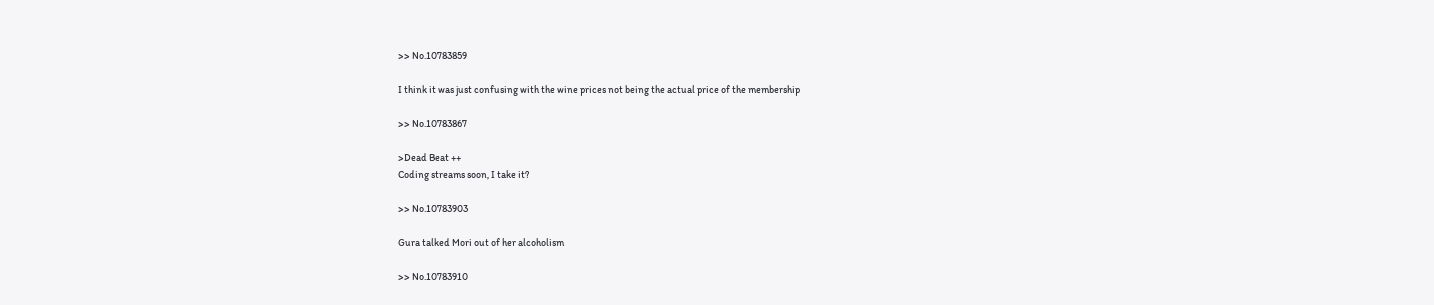>> No.10783859

I think it was just confusing with the wine prices not being the actual price of the membership

>> No.10783867

>Dead Beat ++
Coding streams soon, I take it?

>> No.10783903

Gura talked Mori out of her alcoholism

>> No.10783910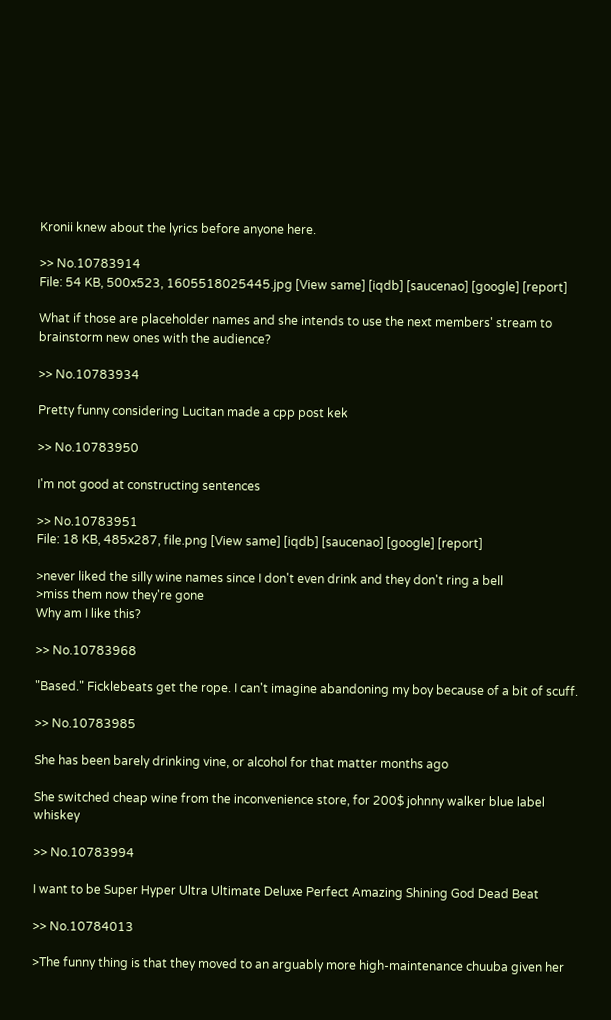Kronii knew about the lyrics before anyone here.

>> No.10783914
File: 54 KB, 500x523, 1605518025445.jpg [View same] [iqdb] [saucenao] [google] [report]

What if those are placeholder names and she intends to use the next members' stream to brainstorm new ones with the audience?

>> No.10783934

Pretty funny considering Lucitan made a cpp post kek

>> No.10783950

I'm not good at constructing sentences

>> No.10783951
File: 18 KB, 485x287, file.png [View same] [iqdb] [saucenao] [google] [report]

>never liked the silly wine names since I don't even drink and they don't ring a bell
>miss them now they're gone
Why am I like this?

>> No.10783968

"Based." Ficklebeats get the rope. I can't imagine abandoning my boy because of a bit of scuff.

>> No.10783985

She has been barely drinking vine, or alcohol for that matter months ago

She switched cheap wine from the inconvenience store, for 200$ johnny walker blue label whiskey

>> No.10783994

I want to be Super Hyper Ultra Ultimate Deluxe Perfect Amazing Shining God Dead Beat

>> No.10784013

>The funny thing is that they moved to an arguably more high-maintenance chuuba given her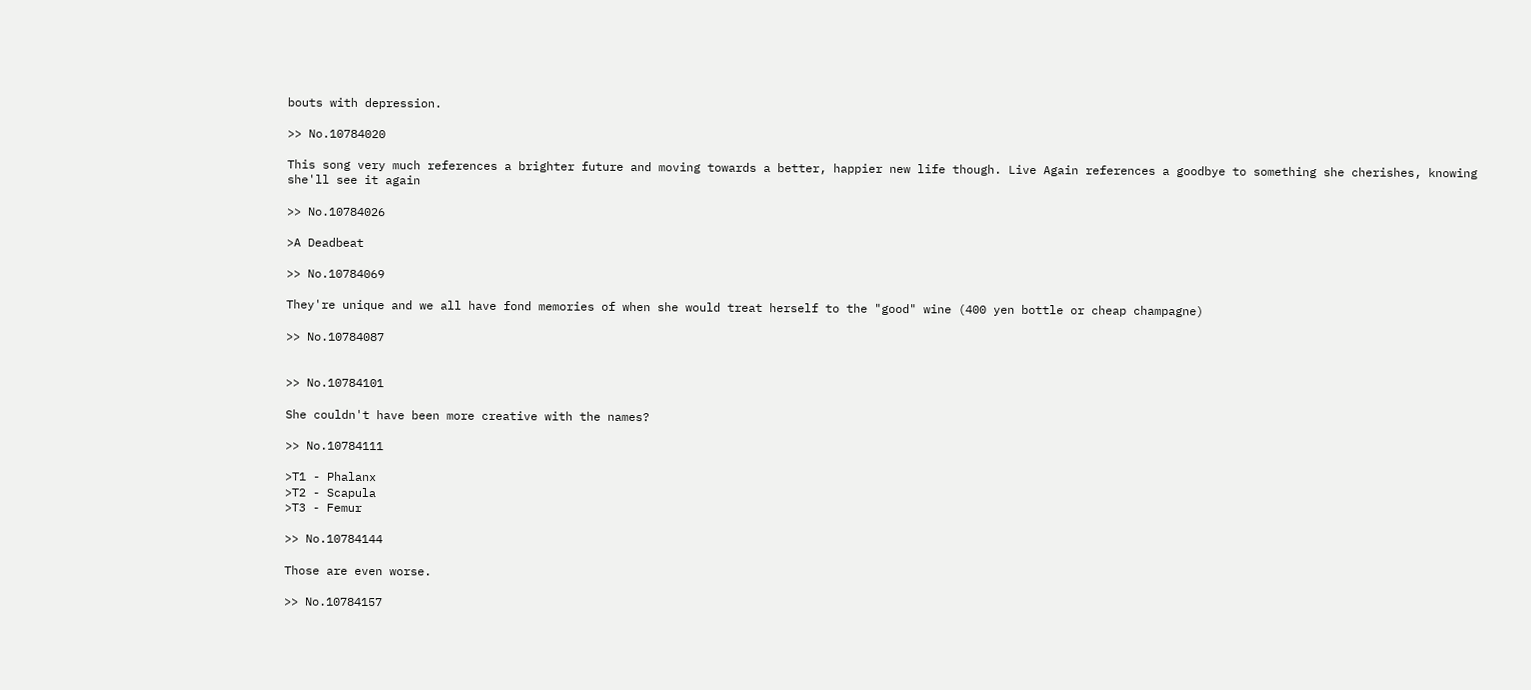bouts with depression.

>> No.10784020

This song very much references a brighter future and moving towards a better, happier new life though. Live Again references a goodbye to something she cherishes, knowing she'll see it again

>> No.10784026

>A Deadbeat

>> No.10784069

They're unique and we all have fond memories of when she would treat herself to the "good" wine (400 yen bottle or cheap champagne)

>> No.10784087


>> No.10784101

She couldn't have been more creative with the names?

>> No.10784111

>T1 - Phalanx
>T2 - Scapula
>T3 - Femur

>> No.10784144

Those are even worse.

>> No.10784157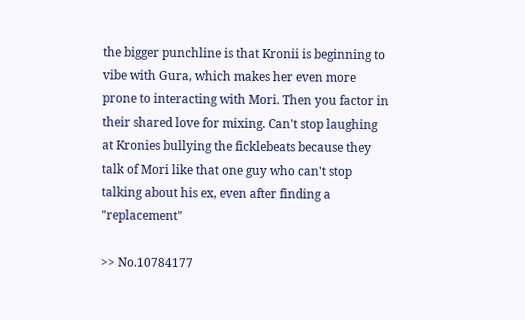the bigger punchline is that Kronii is beginning to vibe with Gura, which makes her even more prone to interacting with Mori. Then you factor in their shared love for mixing. Can't stop laughing at Kronies bullying the ficklebeats because they talk of Mori like that one guy who can't stop talking about his ex, even after finding a "replacement"

>> No.10784177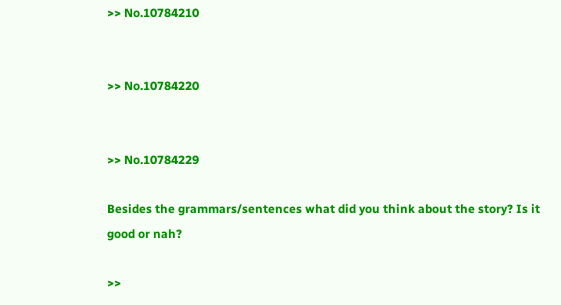>> No.10784210


>> No.10784220


>> No.10784229

Besides the grammars/sentences what did you think about the story? Is it good or nah?

>>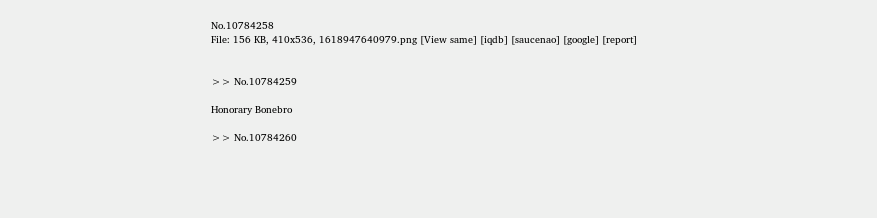No.10784258
File: 156 KB, 410x536, 1618947640979.png [View same] [iqdb] [saucenao] [google] [report]


>> No.10784259

Honorary Bonebro

>> No.10784260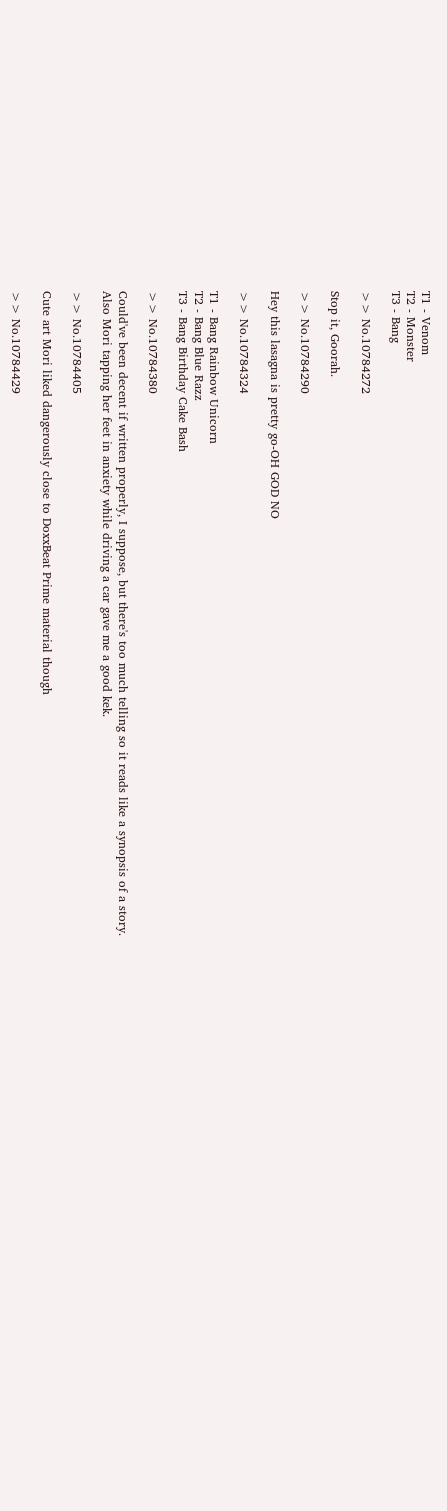T1 - Venom
T2 - Monster
T3 - Bang

>> No.10784272

Stop it, Goorah.

>> No.10784290

Hey this lasagna is pretty go-OH GOD NO

>> No.10784324

T1 - Bang Rainbow Unicorn
T2 - Bang Blue Razz
T3 - Bang Birthday Cake Bash

>> No.10784380

Could've been decent if written properly, I suppose, but there's too much telling so it reads like a synopsis of a story. Also Mori tapping her feet in anxiety while driving a car gave me a good kek.

>> No.10784405

Cute art Mori liked dangerously close to DoxxBeat Prime material though

>> No.10784429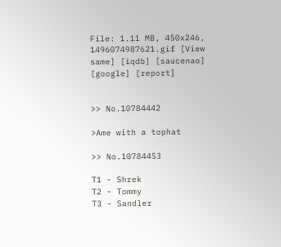File: 1.11 MB, 450x246, 1496074987621.gif [View same] [iqdb] [saucenao] [google] [report]


>> No.10784442

>Ame with a tophat

>> No.10784453

T1 - Shrek
T2 - Tommy
T3 - Sandler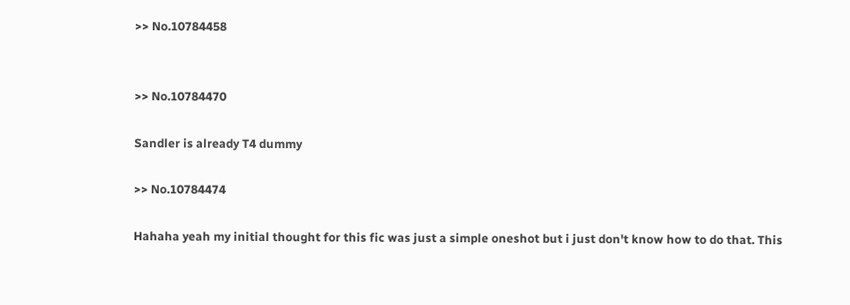>> No.10784458


>> No.10784470

Sandler is already T4 dummy

>> No.10784474

Hahaha yeah my initial thought for this fic was just a simple oneshot but i just don't know how to do that. This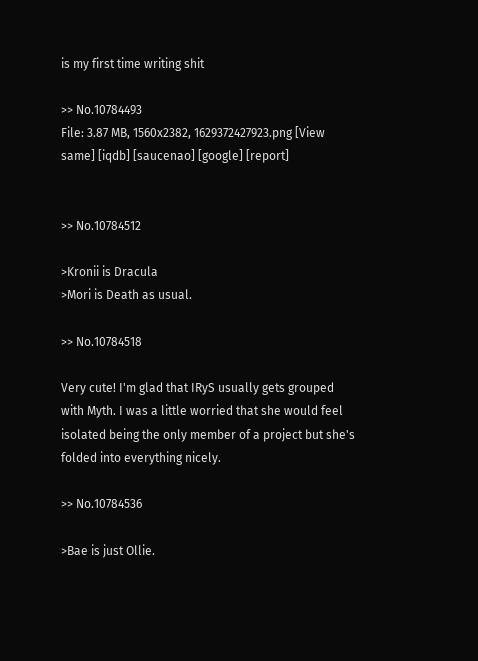is my first time writing shit

>> No.10784493
File: 3.87 MB, 1560x2382, 1629372427923.png [View same] [iqdb] [saucenao] [google] [report]


>> No.10784512

>Kronii is Dracula
>Mori is Death as usual.

>> No.10784518

Very cute! I'm glad that IRyS usually gets grouped with Myth. I was a little worried that she would feel isolated being the only member of a project but she's folded into everything nicely.

>> No.10784536

>Bae is just Ollie.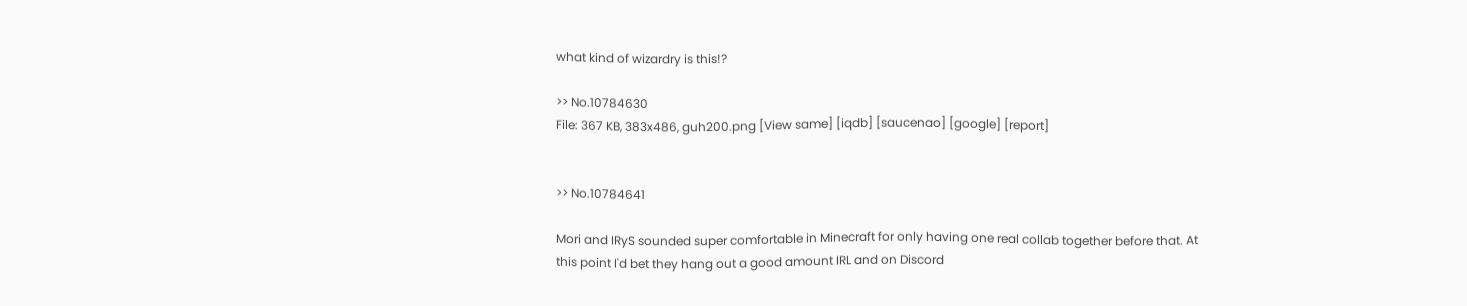what kind of wizardry is this!?

>> No.10784630
File: 367 KB, 383x486, guh200.png [View same] [iqdb] [saucenao] [google] [report]


>> No.10784641

Mori and IRyS sounded super comfortable in Minecraft for only having one real collab together before that. At this point I'd bet they hang out a good amount IRL and on Discord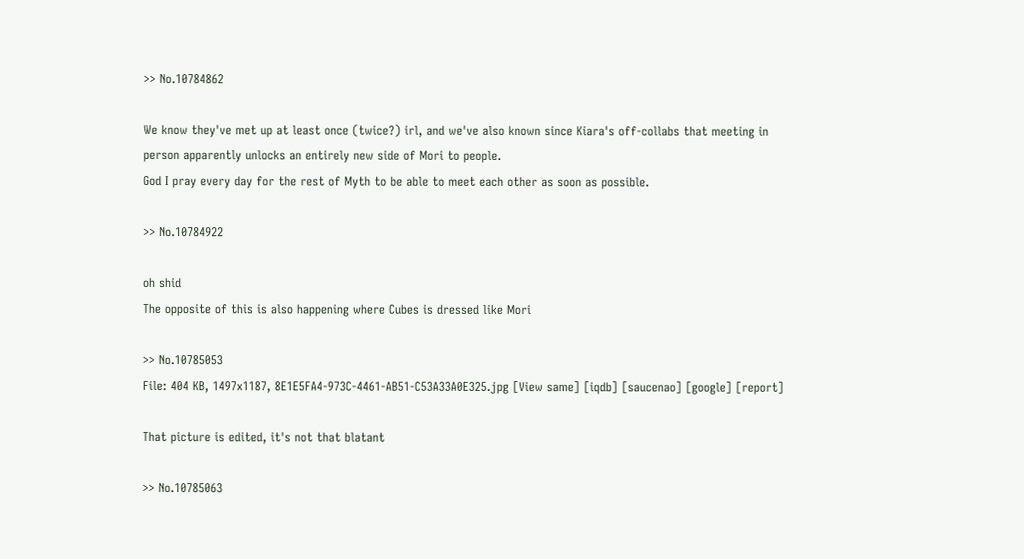>> No.10784862

We know they've met up at least once (twice?) irl, and we've also known since Kiara's off-collabs that meeting in person apparently unlocks an entirely new side of Mori to people.
God I pray every day for the rest of Myth to be able to meet each other as soon as possible.

>> No.10784922

oh shid
The opposite of this is also happening where Cubes is dressed like Mori

>> No.10785053
File: 404 KB, 1497x1187, 8E1E5FA4-973C-4461-AB51-C53A33A0E325.jpg [View same] [iqdb] [saucenao] [google] [report]

That picture is edited, it's not that blatant

>> No.10785063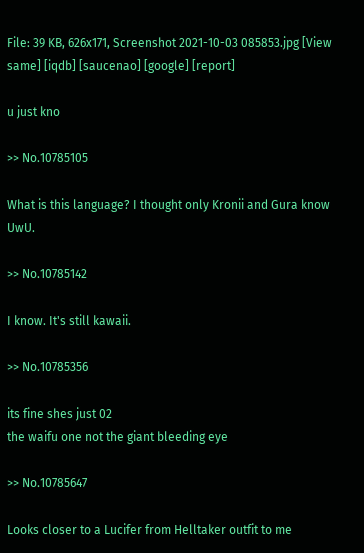File: 39 KB, 626x171, Screenshot 2021-10-03 085853.jpg [View same] [iqdb] [saucenao] [google] [report]

u just kno

>> No.10785105

What is this language? I thought only Kronii and Gura know UwU.

>> No.10785142

I know. It's still kawaii.

>> No.10785356

its fine shes just 02
the waifu one not the giant bleeding eye

>> No.10785647

Looks closer to a Lucifer from Helltaker outfit to me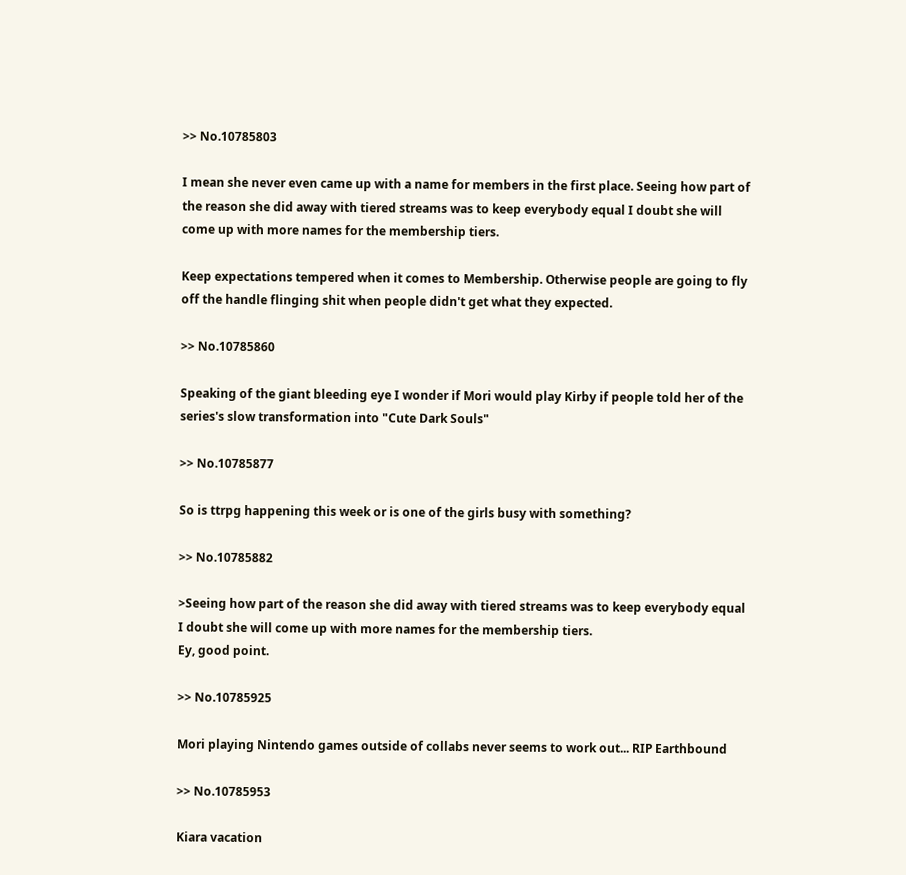>> No.10785803

I mean she never even came up with a name for members in the first place. Seeing how part of the reason she did away with tiered streams was to keep everybody equal I doubt she will come up with more names for the membership tiers.

Keep expectations tempered when it comes to Membership. Otherwise people are going to fly off the handle flinging shit when people didn't get what they expected.

>> No.10785860

Speaking of the giant bleeding eye I wonder if Mori would play Kirby if people told her of the series's slow transformation into "Cute Dark Souls"

>> No.10785877

So is ttrpg happening this week or is one of the girls busy with something?

>> No.10785882

>Seeing how part of the reason she did away with tiered streams was to keep everybody equal I doubt she will come up with more names for the membership tiers.
Ey, good point.

>> No.10785925

Mori playing Nintendo games outside of collabs never seems to work out... RIP Earthbound

>> No.10785953

Kiara vacation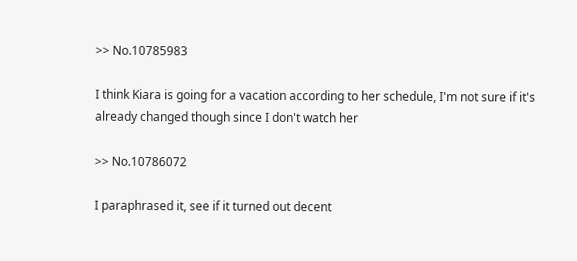>> No.10785983

I think Kiara is going for a vacation according to her schedule, I'm not sure if it's already changed though since I don't watch her

>> No.10786072

I paraphrased it, see if it turned out decent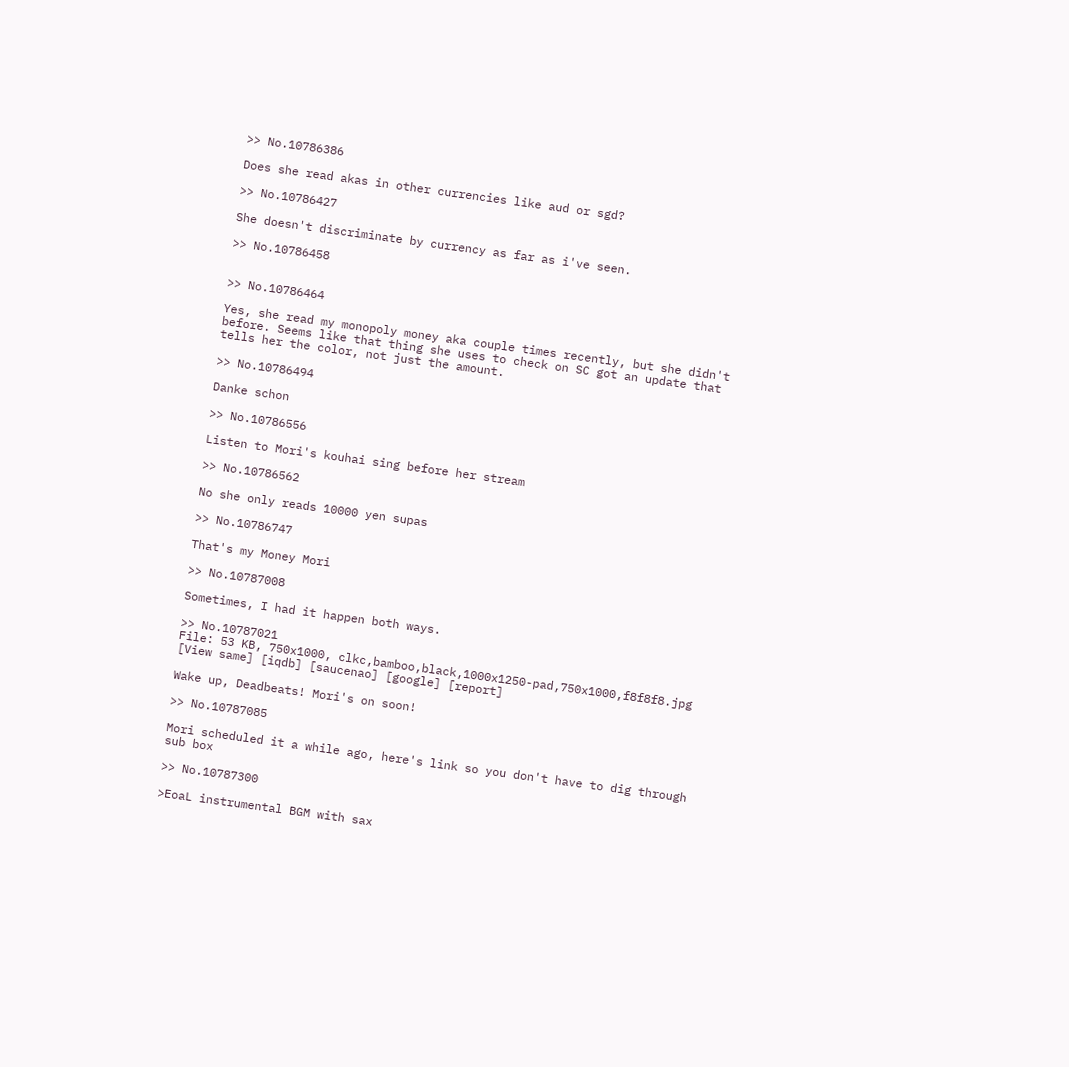>> No.10786386

Does she read akas in other currencies like aud or sgd?

>> No.10786427

She doesn't discriminate by currency as far as i've seen.

>> No.10786458


>> No.10786464

Yes, she read my monopoly money aka couple times recently, but she didn't before. Seems like that thing she uses to check on SC got an update that tells her the color, not just the amount.

>> No.10786494

Danke schon

>> No.10786556

Listen to Mori's kouhai sing before her stream

>> No.10786562

No she only reads 10000 yen supas

>> No.10786747

That's my Money Mori

>> No.10787008

Sometimes, I had it happen both ways.

>> No.10787021
File: 53 KB, 750x1000, clkc,bamboo,black,1000x1250-pad,750x1000,f8f8f8.jpg [View same] [iqdb] [saucenao] [google] [report]

Wake up, Deadbeats! Mori's on soon!

>> No.10787085

Mori scheduled it a while ago, here's link so you don't have to dig through sub box

>> No.10787300

>EoaL instrumental BGM with sax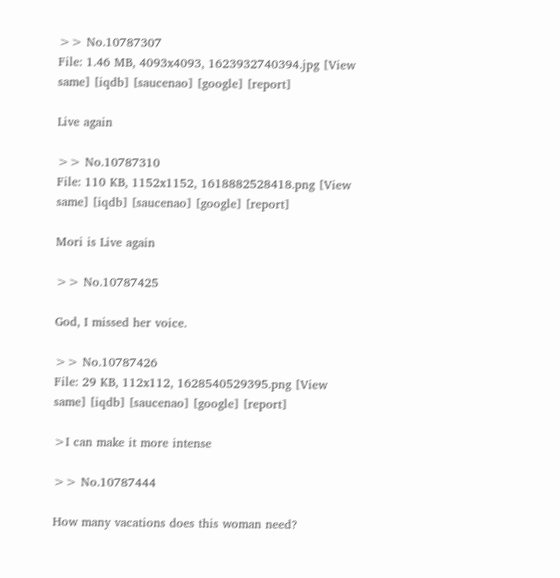>> No.10787307
File: 1.46 MB, 4093x4093, 1623932740394.jpg [View same] [iqdb] [saucenao] [google] [report]

Live again

>> No.10787310
File: 110 KB, 1152x1152, 1618882528418.png [View same] [iqdb] [saucenao] [google] [report]

Mori is Live again

>> No.10787425

God, I missed her voice.

>> No.10787426
File: 29 KB, 112x112, 1628540529395.png [View same] [iqdb] [saucenao] [google] [report]

>I can make it more intense

>> No.10787444

How many vacations does this woman need?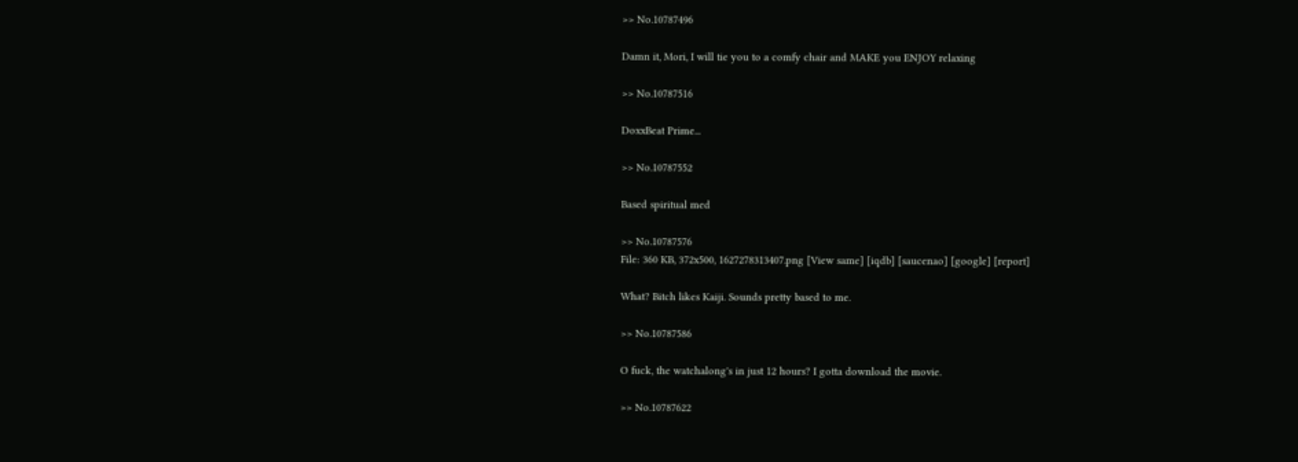>> No.10787496

Damn it, Mori, I will tie you to a comfy chair and MAKE you ENJOY relaxing

>> No.10787516

DoxxBeat Prime...

>> No.10787552

Based spiritual med

>> No.10787576
File: 360 KB, 372x500, 1627278313407.png [View same] [iqdb] [saucenao] [google] [report]

What? Bitch likes Kaiji. Sounds pretty based to me.

>> No.10787586

O fuck, the watchalong's in just 12 hours? I gotta download the movie.

>> No.10787622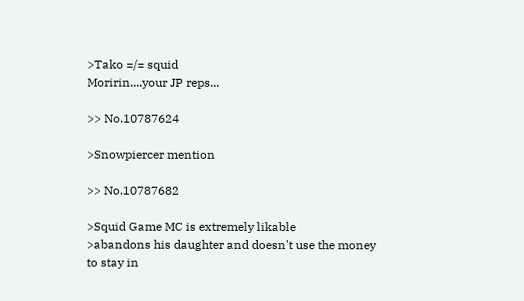>Tako =/= squid
Moririn....your JP reps...

>> No.10787624

>Snowpiercer mention

>> No.10787682

>Squid Game MC is extremely likable
>abandons his daughter and doesn't use the money to stay in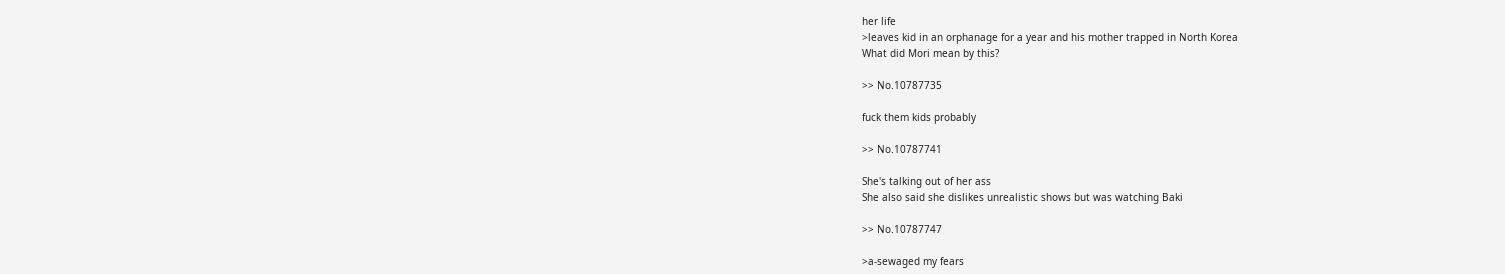her life
>leaves kid in an orphanage for a year and his mother trapped in North Korea
What did Mori mean by this?

>> No.10787735

fuck them kids probably

>> No.10787741

She's talking out of her ass
She also said she dislikes unrealistic shows but was watching Baki

>> No.10787747

>a-sewaged my fears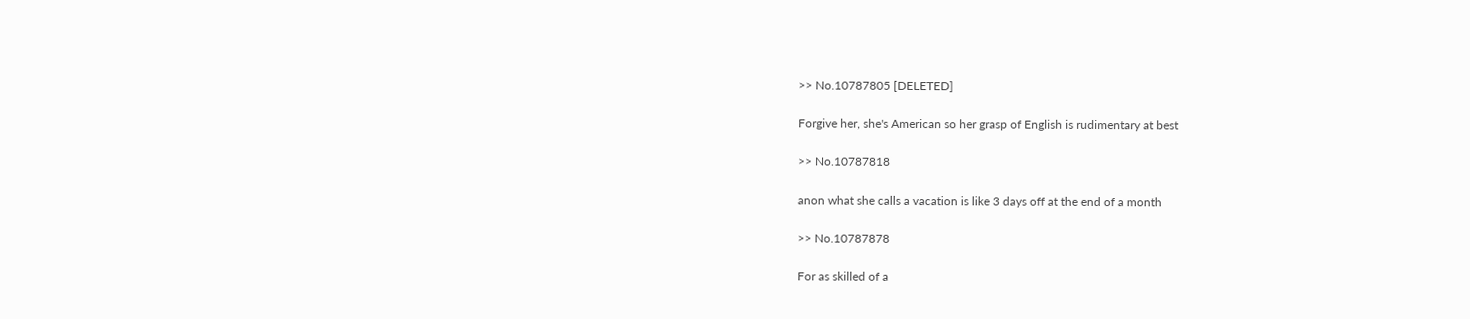>> No.10787805 [DELETED]

Forgive her, she's American so her grasp of English is rudimentary at best

>> No.10787818

anon what she calls a vacation is like 3 days off at the end of a month

>> No.10787878

For as skilled of a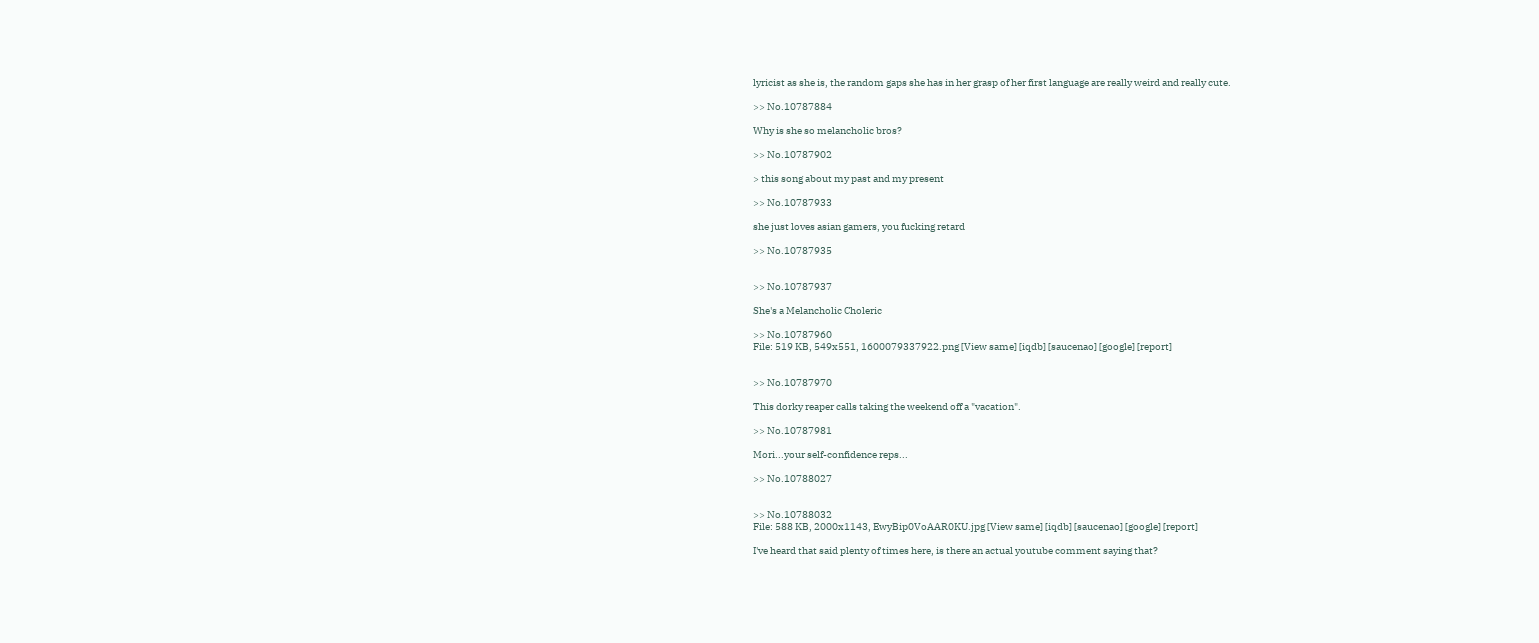lyricist as she is, the random gaps she has in her grasp of her first language are really weird and really cute.

>> No.10787884

Why is she so melancholic bros?

>> No.10787902

> this song about my past and my present

>> No.10787933

she just loves asian gamers, you fucking retard

>> No.10787935


>> No.10787937

She's a Melancholic Choleric

>> No.10787960
File: 519 KB, 549x551, 1600079337922.png [View same] [iqdb] [saucenao] [google] [report]


>> No.10787970

This dorky reaper calls taking the weekend off a "vacation".

>> No.10787981

Mori...your self-confidence reps...

>> No.10788027


>> No.10788032
File: 588 KB, 2000x1143, EwyBip0VoAAR0KU.jpg [View same] [iqdb] [saucenao] [google] [report]

I've heard that said plenty of times here, is there an actual youtube comment saying that?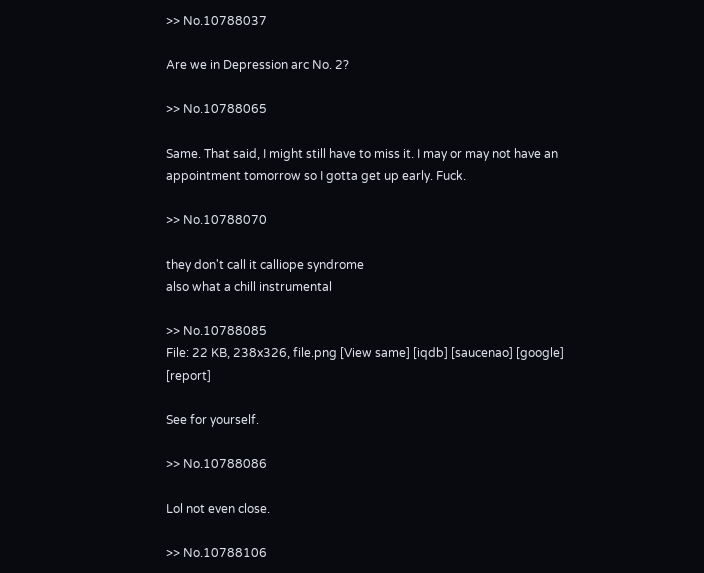>> No.10788037

Are we in Depression arc No. 2?

>> No.10788065

Same. That said, I might still have to miss it. I may or may not have an appointment tomorrow so I gotta get up early. Fuck.

>> No.10788070

they don't call it calliope syndrome
also what a chill instrumental

>> No.10788085
File: 22 KB, 238x326, file.png [View same] [iqdb] [saucenao] [google] [report]

See for yourself.

>> No.10788086

Lol not even close.

>> No.10788106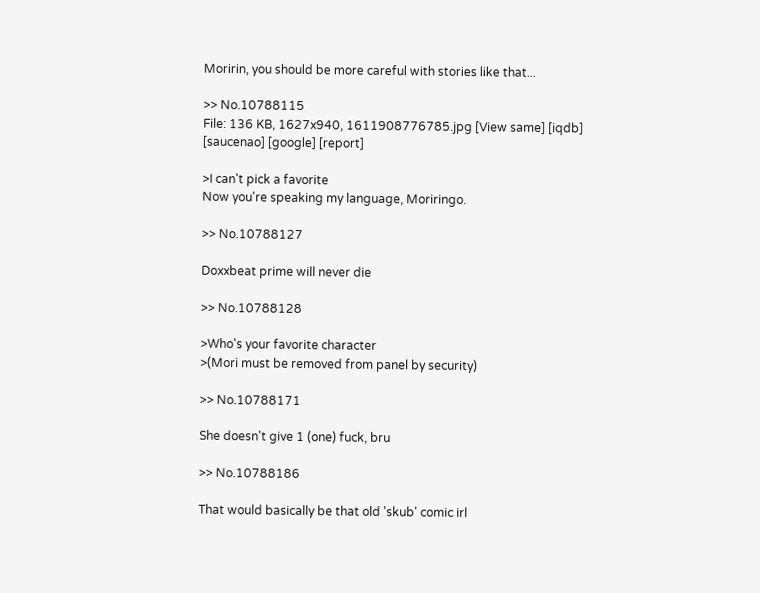Moririn, you should be more careful with stories like that...

>> No.10788115
File: 136 KB, 1627x940, 1611908776785.jpg [View same] [iqdb] [saucenao] [google] [report]

>I can't pick a favorite
Now you're speaking my language, Moriringo.

>> No.10788127

Doxxbeat prime will never die

>> No.10788128

>Who's your favorite character
>(Mori must be removed from panel by security)

>> No.10788171

She doesn't give 1 (one) fuck, bru

>> No.10788186

That would basically be that old 'skub' comic irl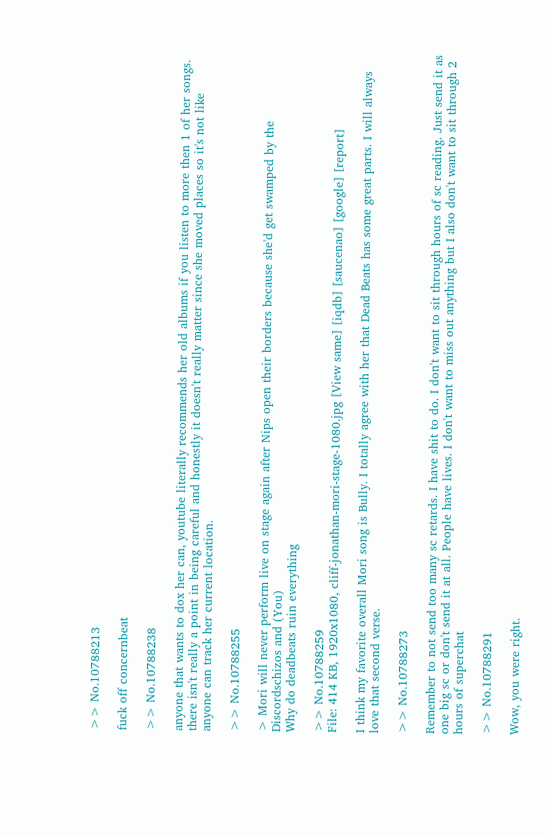>> No.10788213

fuck off concernbeat

>> No.10788238

anyone that wants to dox her can, youtube literally recommends her old albums if you listen to more then 1 of her songs.
there isn't really a point in being careful and honestly it doesn't really matter since she moved places so it's not like anyone can track her current location.

>> No.10788255

> Mori will never perform live on stage again after Nips open their borders because she'd get swamped by the Discordschizos and (You)
Why do deadbeats ruin everything

>> No.10788259
File: 414 KB, 1920x1080, cliff-jonathan-mori-stage-1080.jpg [View same] [iqdb] [saucenao] [google] [report]

I think my favorite overall Mori song is Bully. I totally agree with her that Dead Beats has some great parts. I will always love that second verse.

>> No.10788273

Remember to not send too many sc retards. I have shit to do. I don't want to sit through hours of sc reading. Just send it as one big sc or don't send it at all. People have lives. I don't want to miss out anything but I also don't want to sit through 2 hours of superchat

>> No.10788291

Wow, you were right.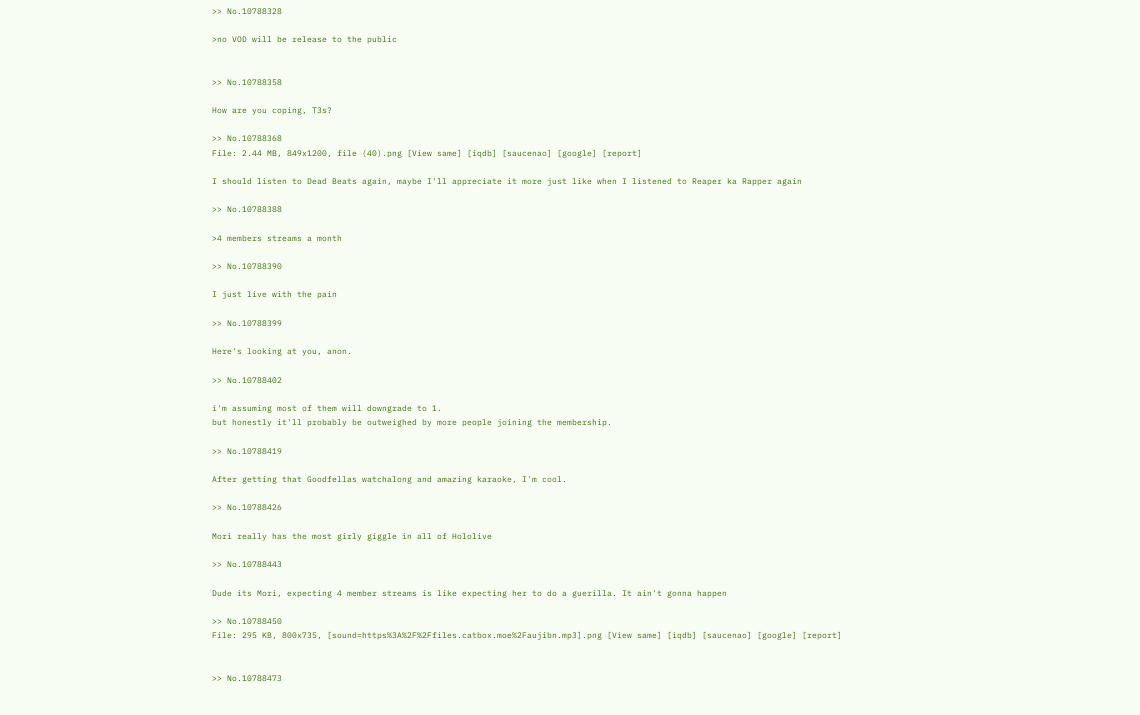>> No.10788328

>no VOD will be release to the public


>> No.10788358

How are you coping, T3s?

>> No.10788368
File: 2.44 MB, 849x1200, file (40).png [View same] [iqdb] [saucenao] [google] [report]

I should listen to Dead Beats again, maybe I'll appreciate it more just like when I listened to Reaper ka Rapper again

>> No.10788388

>4 members streams a month

>> No.10788390

I just live with the pain

>> No.10788399

Here's looking at you, anon.

>> No.10788402

i'm assuming most of them will downgrade to 1.
but honestly it'll probably be outweighed by more people joining the membership.

>> No.10788419

After getting that Goodfellas watchalong and amazing karaoke, I'm cool.

>> No.10788426

Mori really has the most girly giggle in all of Hololive

>> No.10788443

Dude its Mori, expecting 4 member streams is like expecting her to do a guerilla. It ain't gonna happen

>> No.10788450
File: 295 KB, 800x735, [sound=https%3A%2F%2Ffiles.catbox.moe%2Faujibn.mp3].png [View same] [iqdb] [saucenao] [google] [report]


>> No.10788473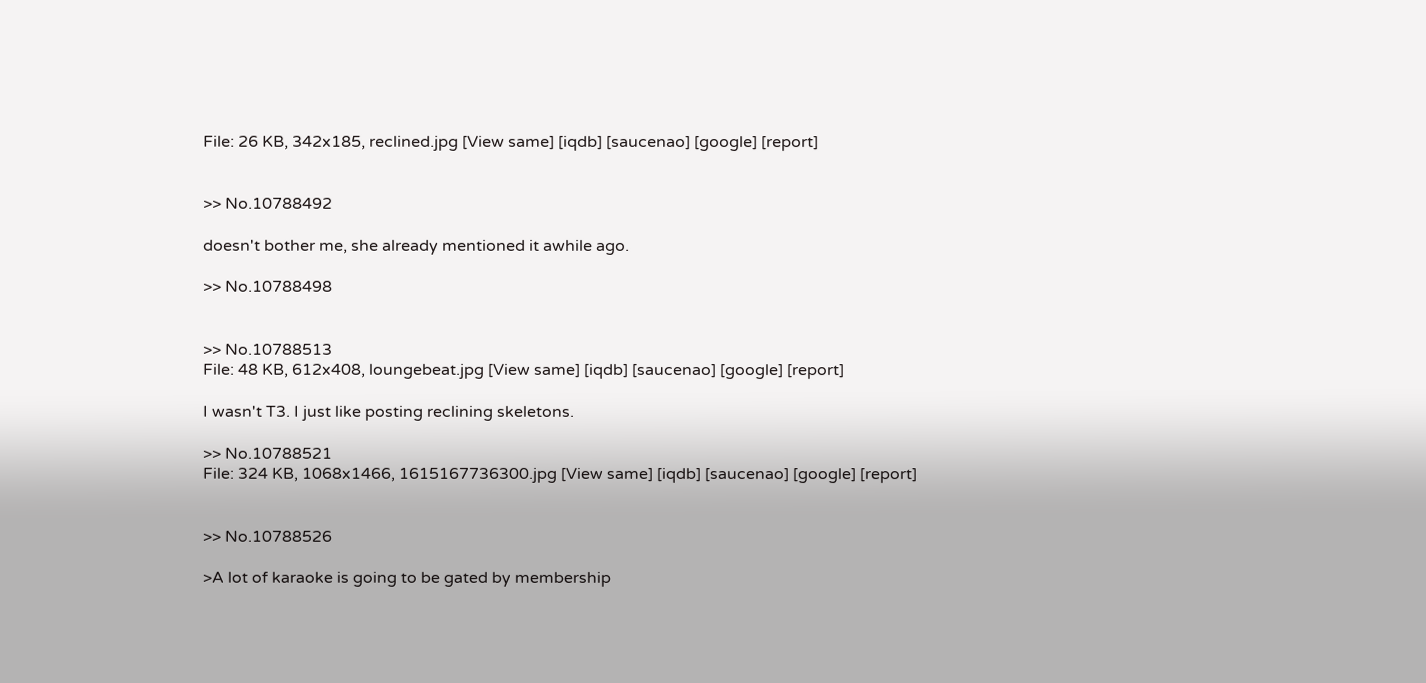File: 26 KB, 342x185, reclined.jpg [View same] [iqdb] [saucenao] [google] [report]


>> No.10788492

doesn't bother me, she already mentioned it awhile ago.

>> No.10788498


>> No.10788513
File: 48 KB, 612x408, loungebeat.jpg [View same] [iqdb] [saucenao] [google] [report]

I wasn't T3. I just like posting reclining skeletons.

>> No.10788521
File: 324 KB, 1068x1466, 1615167736300.jpg [View same] [iqdb] [saucenao] [google] [report]


>> No.10788526

>A lot of karaoke is going to be gated by membership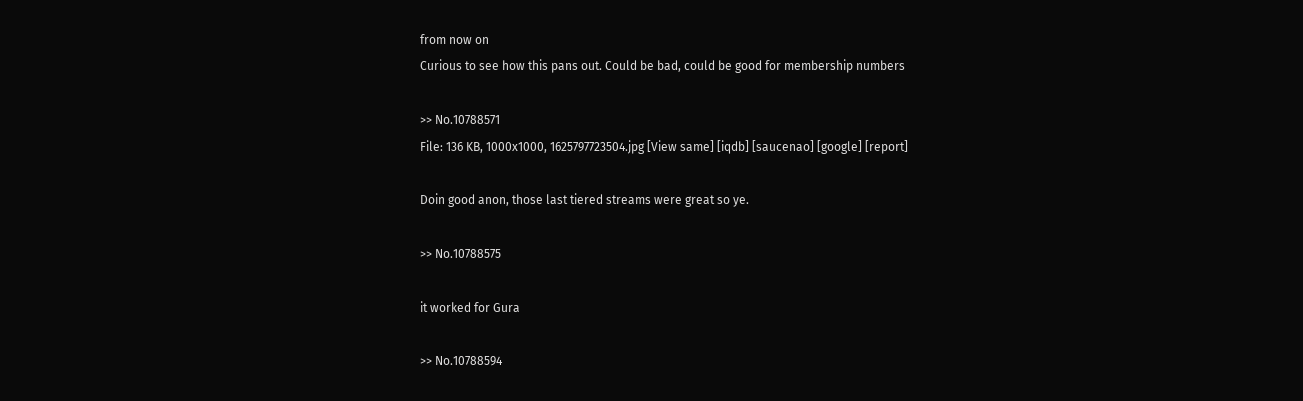from now on
Curious to see how this pans out. Could be bad, could be good for membership numbers

>> No.10788571
File: 136 KB, 1000x1000, 1625797723504.jpg [View same] [iqdb] [saucenao] [google] [report]

Doin good anon, those last tiered streams were great so ye.

>> No.10788575

it worked for Gura

>> No.10788594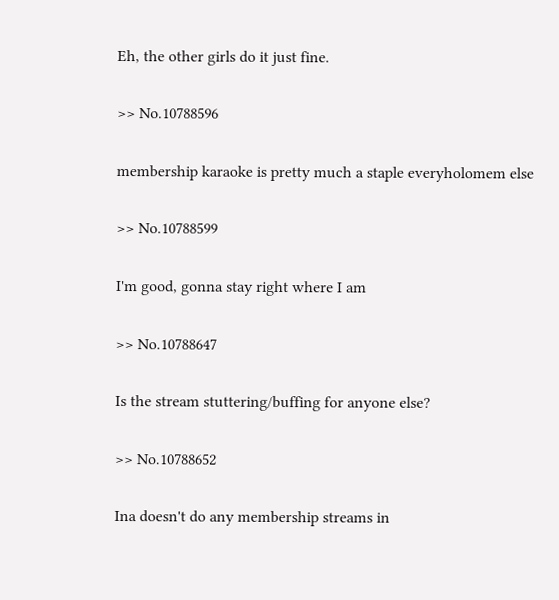Eh, the other girls do it just fine.

>> No.10788596

membership karaoke is pretty much a staple everyholomem else

>> No.10788599

I'm good, gonna stay right where I am

>> No.10788647

Is the stream stuttering/buffing for anyone else?

>> No.10788652

Ina doesn't do any membership streams in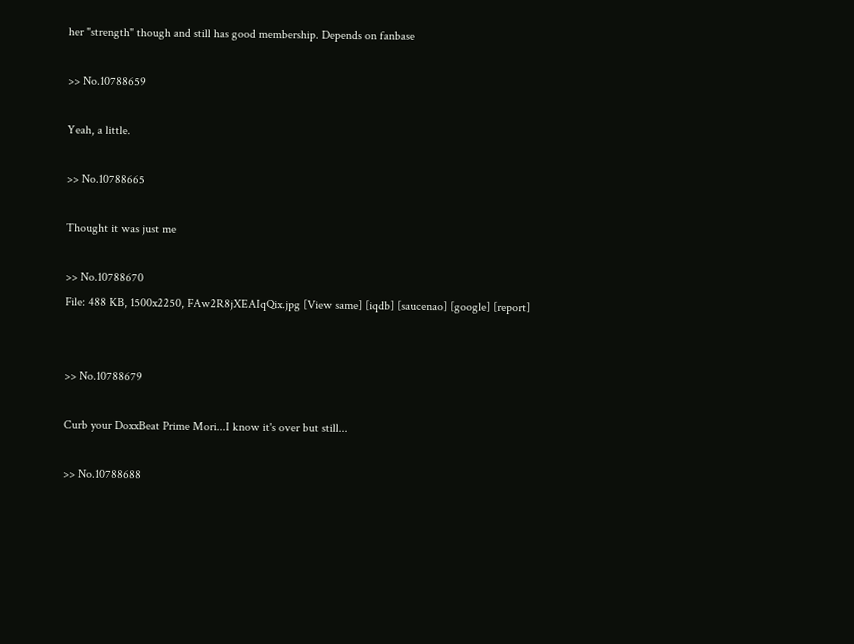her "strength" though and still has good membership. Depends on fanbase

>> No.10788659

Yeah, a little.

>> No.10788665

Thought it was just me

>> No.10788670
File: 488 KB, 1500x2250, FAw2R8jXEAIqQix.jpg [View same] [iqdb] [saucenao] [google] [report]


>> No.10788679

Curb your DoxxBeat Prime Mori...I know it's over but still...

>> No.10788688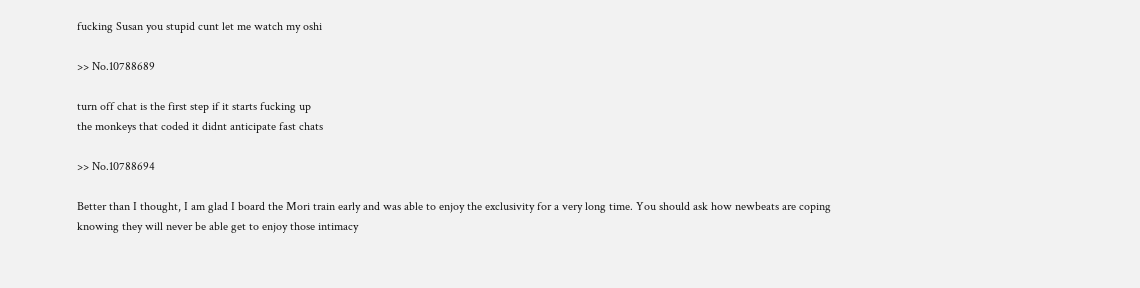fucking Susan you stupid cunt let me watch my oshi

>> No.10788689

turn off chat is the first step if it starts fucking up
the monkeys that coded it didnt anticipate fast chats

>> No.10788694

Better than I thought, I am glad I board the Mori train early and was able to enjoy the exclusivity for a very long time. You should ask how newbeats are coping knowing they will never be able get to enjoy those intimacy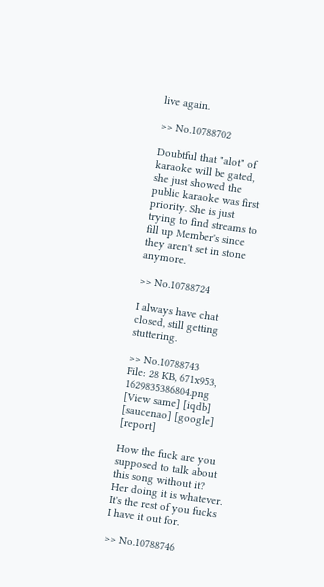live again.

>> No.10788702

Doubtful that "alot" of karaoke will be gated, she just showed the public karaoke was first priority. She is just trying to find streams to fill up Member's since they aren't set in stone anymore.

>> No.10788724

I always have chat closed, still getting stuttering.

>> No.10788743
File: 28 KB, 671x953, 1629835386804.png [View same] [iqdb] [saucenao] [google] [report]

How the fuck are you supposed to talk about this song without it? Her doing it is whatever. It's the rest of you fucks I have it out for.

>> No.10788746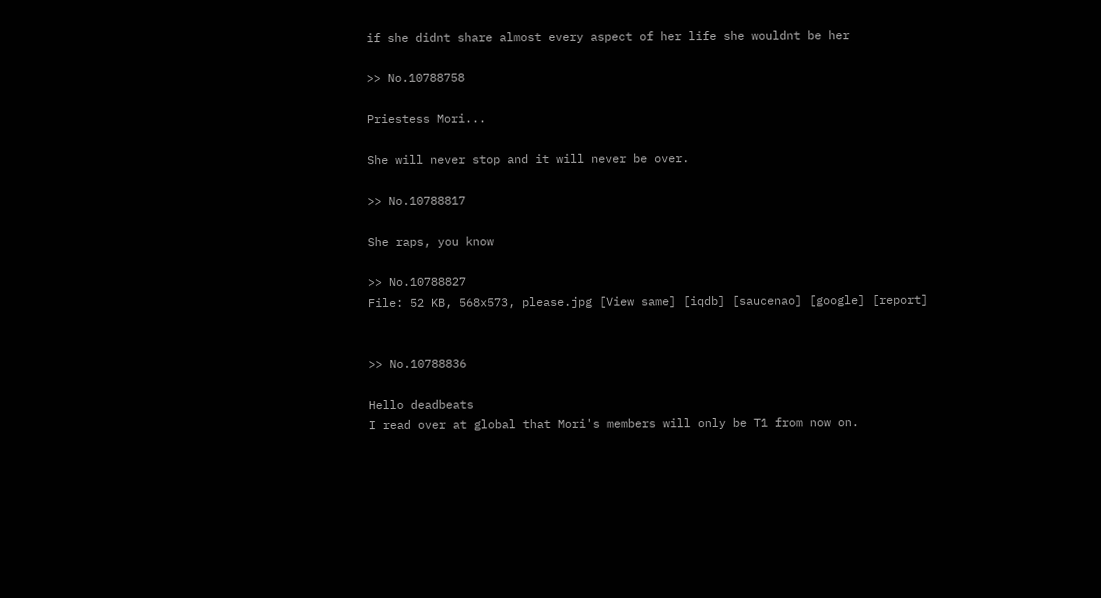if she didnt share almost every aspect of her life she wouldnt be her

>> No.10788758

Priestess Mori...

She will never stop and it will never be over.

>> No.10788817

She raps, you know

>> No.10788827
File: 52 KB, 568x573, please.jpg [View same] [iqdb] [saucenao] [google] [report]


>> No.10788836

Hello deadbeats
I read over at global that Mori's members will only be T1 from now on.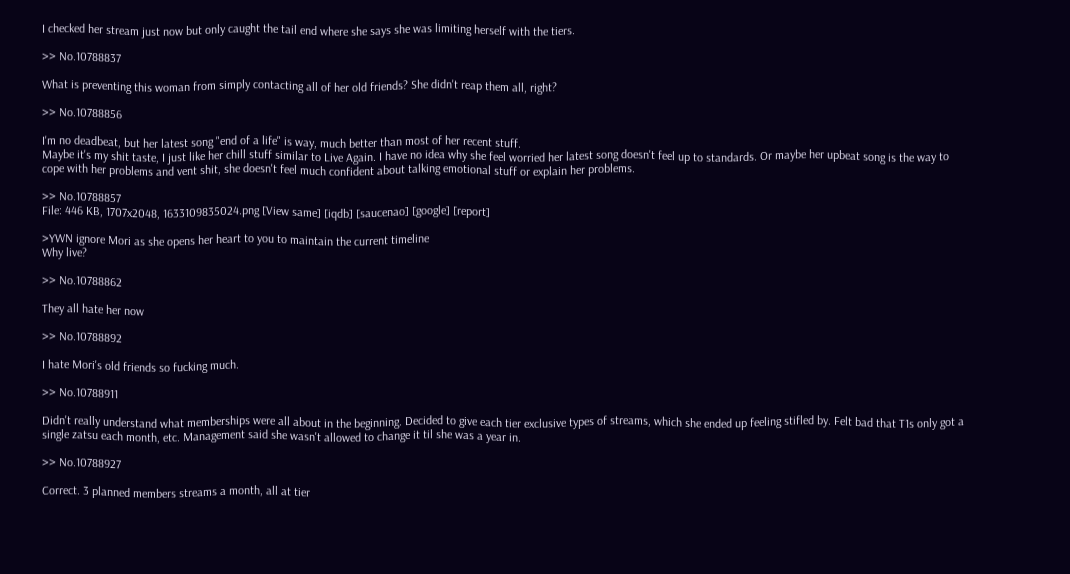I checked her stream just now but only caught the tail end where she says she was limiting herself with the tiers.

>> No.10788837

What is preventing this woman from simply contacting all of her old friends? She didn't reap them all, right?

>> No.10788856

I'm no deadbeat, but her latest song "end of a life" is way, much better than most of her recent stuff.
Maybe it's my shit taste, I just like her chill stuff similar to Live Again. I have no idea why she feel worried her latest song doesn't feel up to standards. Or maybe her upbeat song is the way to cope with her problems and vent shit, she doesn't feel much confident about talking emotional stuff or explain her problems.

>> No.10788857
File: 446 KB, 1707x2048, 1633109835024.png [View same] [iqdb] [saucenao] [google] [report]

>YWN ignore Mori as she opens her heart to you to maintain the current timeline
Why live?

>> No.10788862

They all hate her now

>> No.10788892

I hate Mori's old friends so fucking much.

>> No.10788911

Didn't really understand what memberships were all about in the beginning. Decided to give each tier exclusive types of streams, which she ended up feeling stifled by. Felt bad that T1s only got a single zatsu each month, etc. Management said she wasn't allowed to change it til she was a year in.

>> No.10788927

Correct. 3 planned members streams a month, all at tier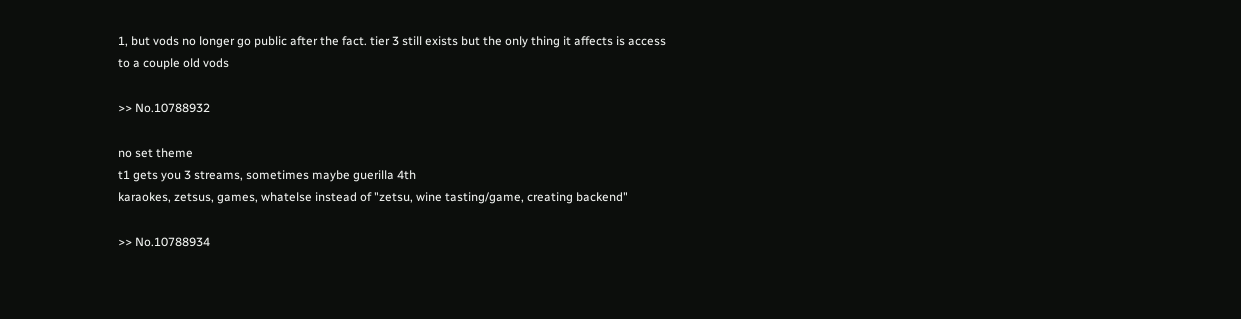1, but vods no longer go public after the fact. tier 3 still exists but the only thing it affects is access to a couple old vods

>> No.10788932

no set theme
t1 gets you 3 streams, sometimes maybe guerilla 4th
karaokes, zetsus, games, whatelse instead of "zetsu, wine tasting/game, creating backend"

>> No.10788934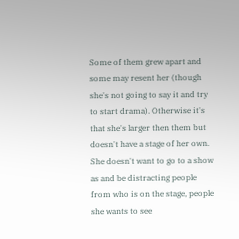Some of them grew apart and some may resent her (though she's not going to say it and try to start drama). Otherwise it's that she's larger then them but doesn't have a stage of her own. She doesn't want to go to a show as and be distracting people from who is on the stage, people she wants to see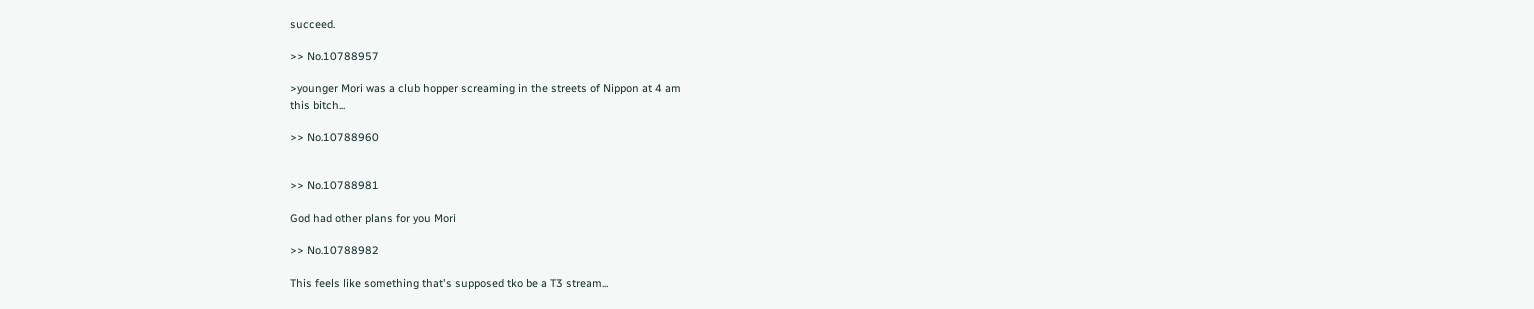succeed.

>> No.10788957

>younger Mori was a club hopper screaming in the streets of Nippon at 4 am
this bitch...

>> No.10788960


>> No.10788981

God had other plans for you Mori

>> No.10788982

This feels like something that's supposed tko be a T3 stream...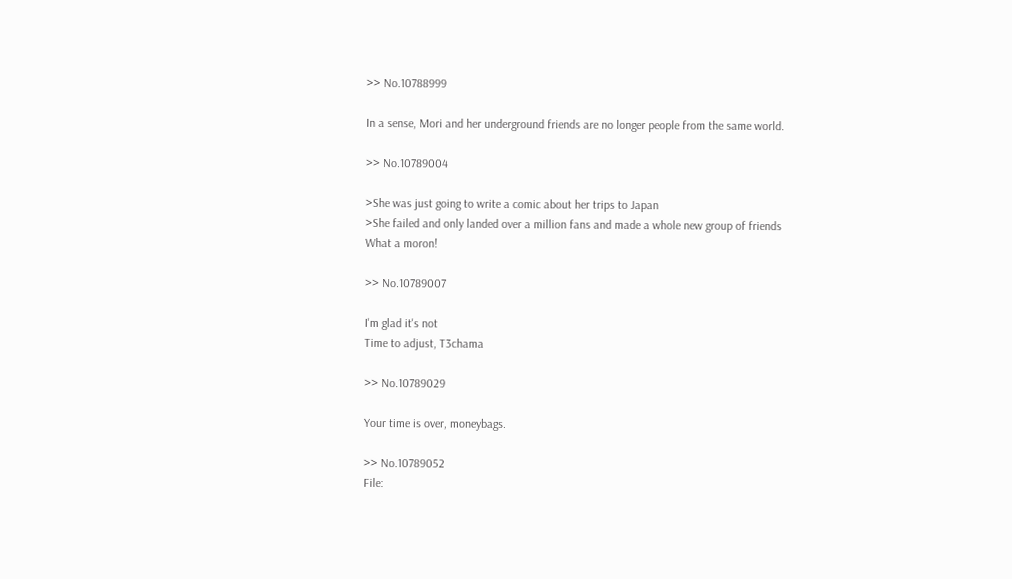>> No.10788999

In a sense, Mori and her underground friends are no longer people from the same world.

>> No.10789004

>She was just going to write a comic about her trips to Japan
>She failed and only landed over a million fans and made a whole new group of friends
What a moron!

>> No.10789007

I'm glad it's not
Time to adjust, T3chama

>> No.10789029

Your time is over, moneybags.

>> No.10789052
File: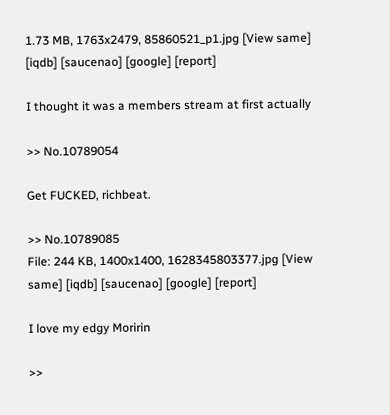1.73 MB, 1763x2479, 85860521_p1.jpg [View same] [iqdb] [saucenao] [google] [report]

I thought it was a members stream at first actually

>> No.10789054

Get FUCKED, richbeat.

>> No.10789085
File: 244 KB, 1400x1400, 1628345803377.jpg [View same] [iqdb] [saucenao] [google] [report]

I love my edgy Moririn

>>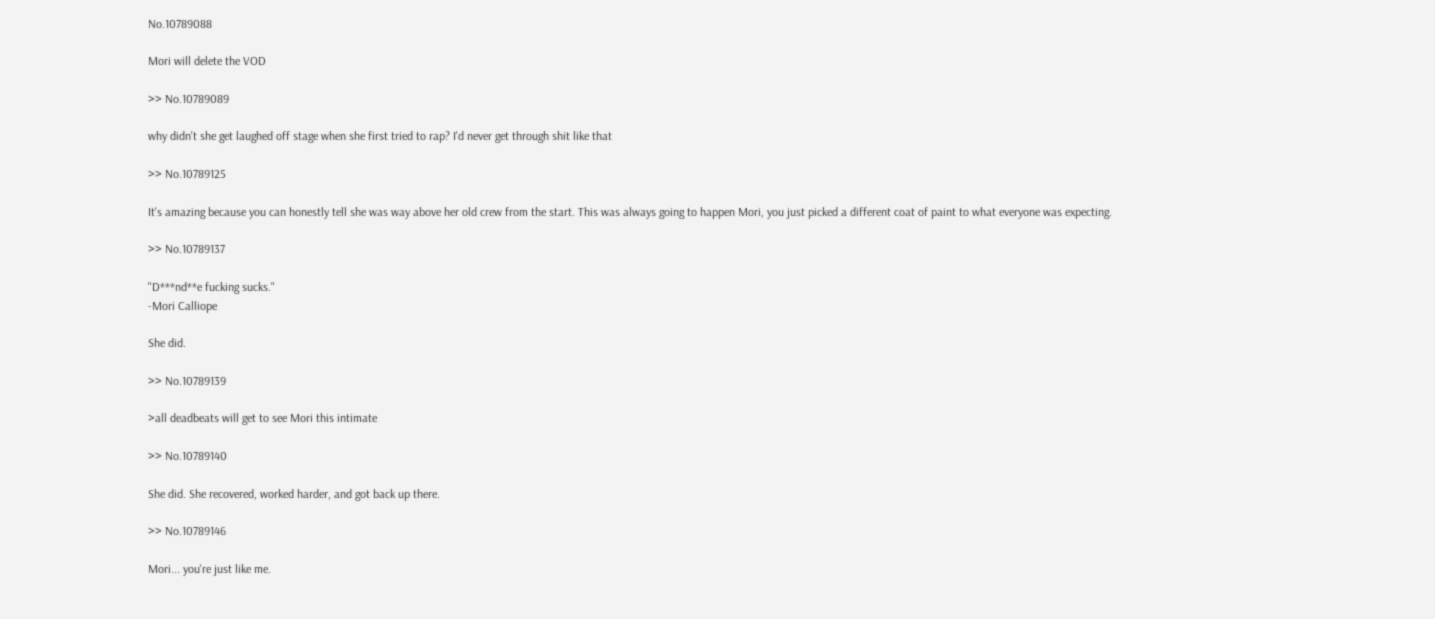No.10789088

Mori will delete the VOD

>> No.10789089

why didn't she get laughed off stage when she first tried to rap? I'd never get through shit like that

>> No.10789125

It's amazing because you can honestly tell she was way above her old crew from the start. This was always going to happen Mori, you just picked a different coat of paint to what everyone was expecting.

>> No.10789137

"D***nd**e fucking sucks."
-Mori Calliope

She did.

>> No.10789139

>all deadbeats will get to see Mori this intimate

>> No.10789140

She did. She recovered, worked harder, and got back up there.

>> No.10789146

Mori... you're just like me.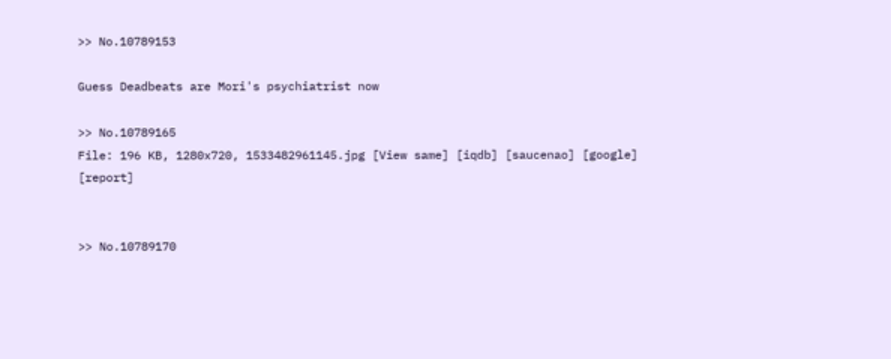>> No.10789153

Guess Deadbeats are Mori's psychiatrist now

>> No.10789165
File: 196 KB, 1280x720, 1533482961145.jpg [View same] [iqdb] [saucenao] [google] [report]


>> No.10789170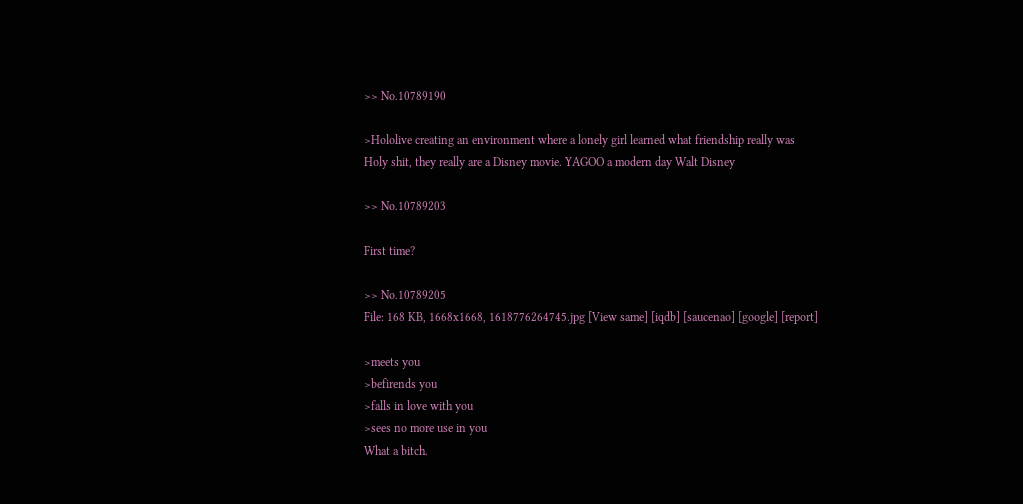>> No.10789190

>Hololive creating an environment where a lonely girl learned what friendship really was
Holy shit, they really are a Disney movie. YAGOO a modern day Walt Disney

>> No.10789203

First time?

>> No.10789205
File: 168 KB, 1668x1668, 1618776264745.jpg [View same] [iqdb] [saucenao] [google] [report]

>meets you
>befirends you
>falls in love with you
>sees no more use in you
What a bitch.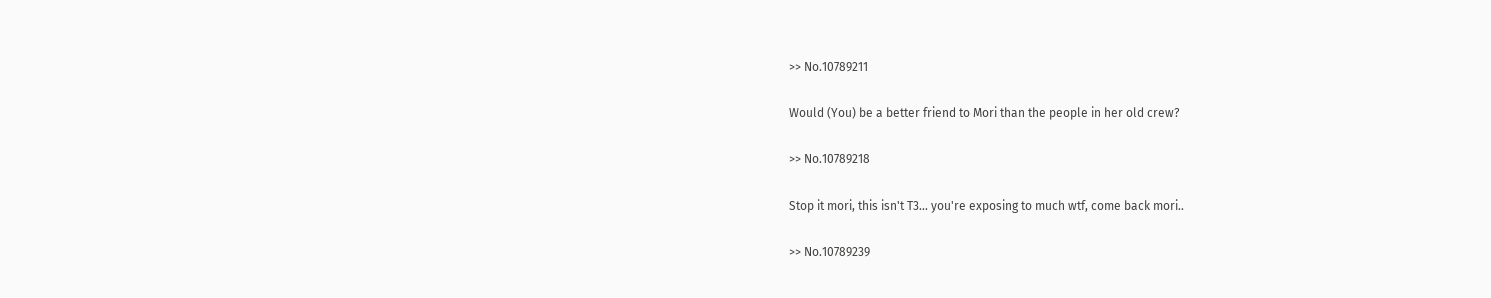>> No.10789211

Would (You) be a better friend to Mori than the people in her old crew?

>> No.10789218

Stop it mori, this isn't T3... you're exposing to much wtf, come back mori..

>> No.10789239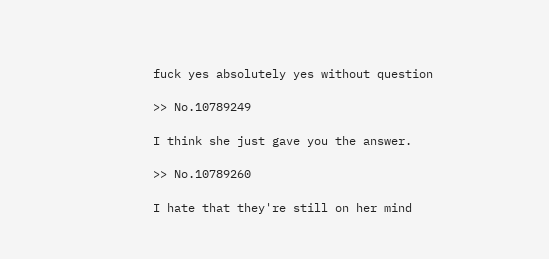fuck yes absolutely yes without question

>> No.10789249

I think she just gave you the answer.

>> No.10789260

I hate that they're still on her mind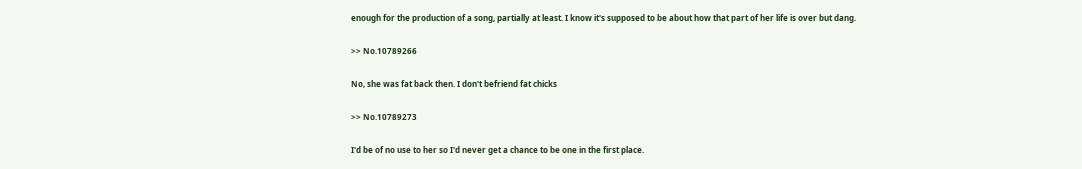enough for the production of a song, partially at least. I know it's supposed to be about how that part of her life is over but dang.

>> No.10789266

No, she was fat back then. I don't befriend fat chicks

>> No.10789273

I'd be of no use to her so I'd never get a chance to be one in the first place.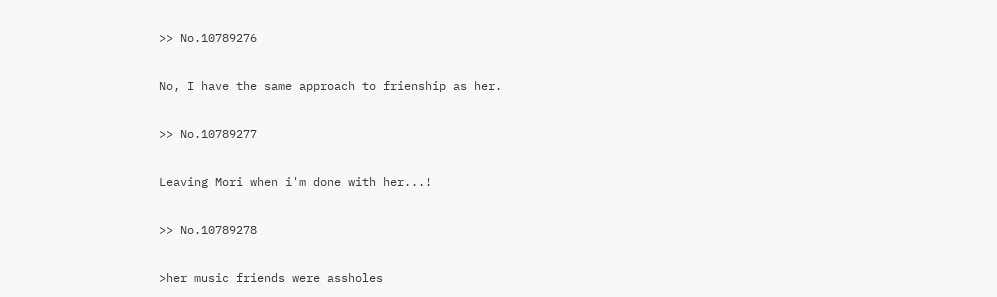>> No.10789276

No, I have the same approach to frienship as her.

>> No.10789277

Leaving Mori when i'm done with her...!

>> No.10789278

>her music friends were assholes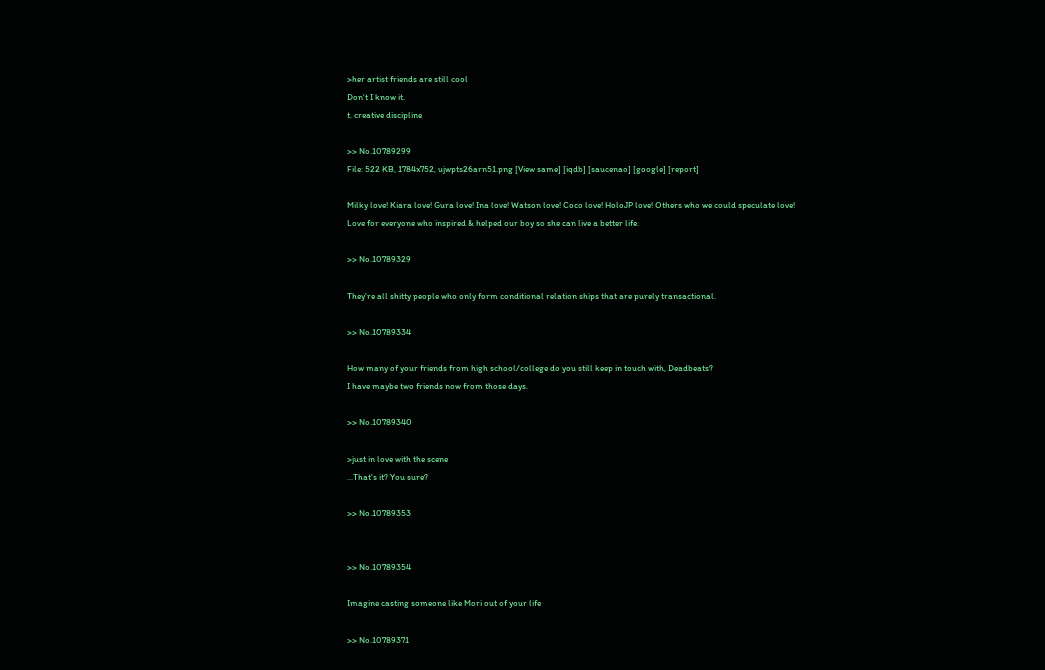>her artist friends are still cool
Don't I know it.
t. creative discipline

>> No.10789299
File: 522 KB, 1784x752, ujwpts26arn51.png [View same] [iqdb] [saucenao] [google] [report]

Milky love! Kiara love! Gura love! Ina love! Watson love! Coco love! HoloJP love! Others who we could speculate love!
Love for everyone who inspired & helped our boy so she can live a better life.

>> No.10789329

They're all shitty people who only form conditional relation ships that are purely transactional.

>> No.10789334

How many of your friends from high school/college do you still keep in touch with, Deadbeats?
I have maybe two friends now from those days.

>> No.10789340

>just in love with the scene
...That's it? You sure?

>> No.10789353


>> No.10789354

Imagine casting someone like Mori out of your life

>> No.10789371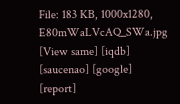File: 183 KB, 1000x1280, E80mWaLVcAQ_SWa.jpg [View same] [iqdb] [saucenao] [google] [report]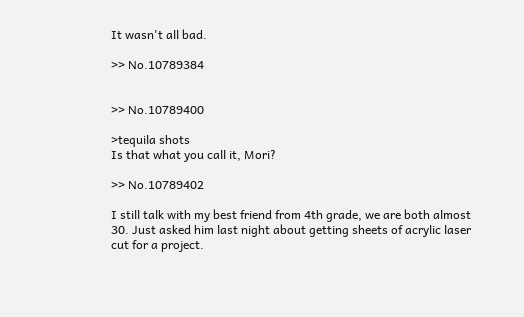It wasn't all bad.

>> No.10789384


>> No.10789400

>tequila shots
Is that what you call it, Mori?

>> No.10789402

I still talk with my best friend from 4th grade, we are both almost 30. Just asked him last night about getting sheets of acrylic laser cut for a project.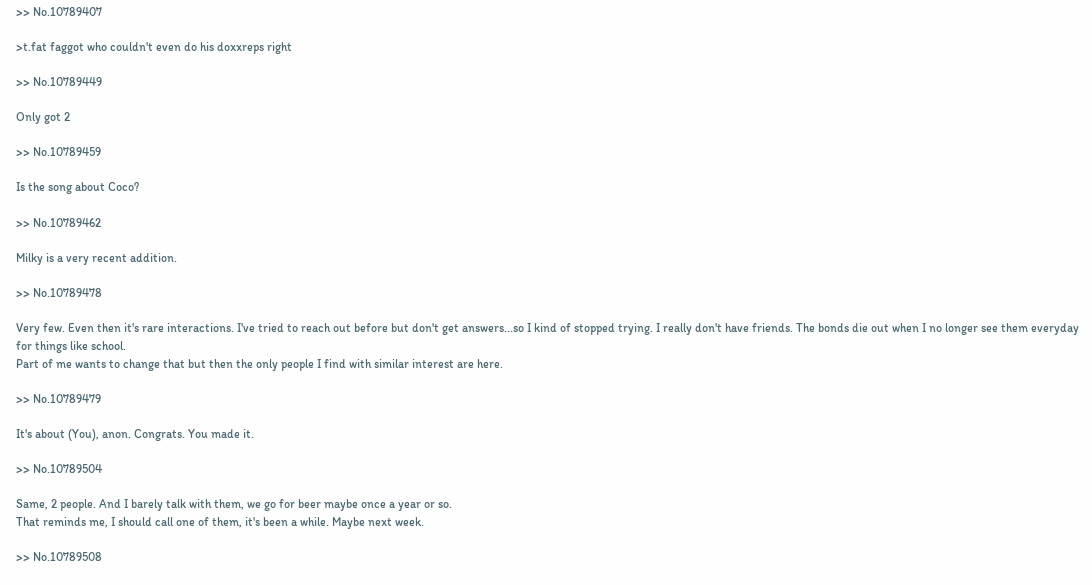>> No.10789407

>t.fat faggot who couldn't even do his doxxreps right

>> No.10789449

Only got 2

>> No.10789459

Is the song about Coco?

>> No.10789462

Milky is a very recent addition.

>> No.10789478

Very few. Even then it's rare interactions. I've tried to reach out before but don't get answers...so I kind of stopped trying. I really don't have friends. The bonds die out when I no longer see them everyday for things like school.
Part of me wants to change that but then the only people I find with similar interest are here.

>> No.10789479

It's about (You), anon. Congrats. You made it.

>> No.10789504

Same, 2 people. And I barely talk with them, we go for beer maybe once a year or so.
That reminds me, I should call one of them, it's been a while. Maybe next week.

>> No.10789508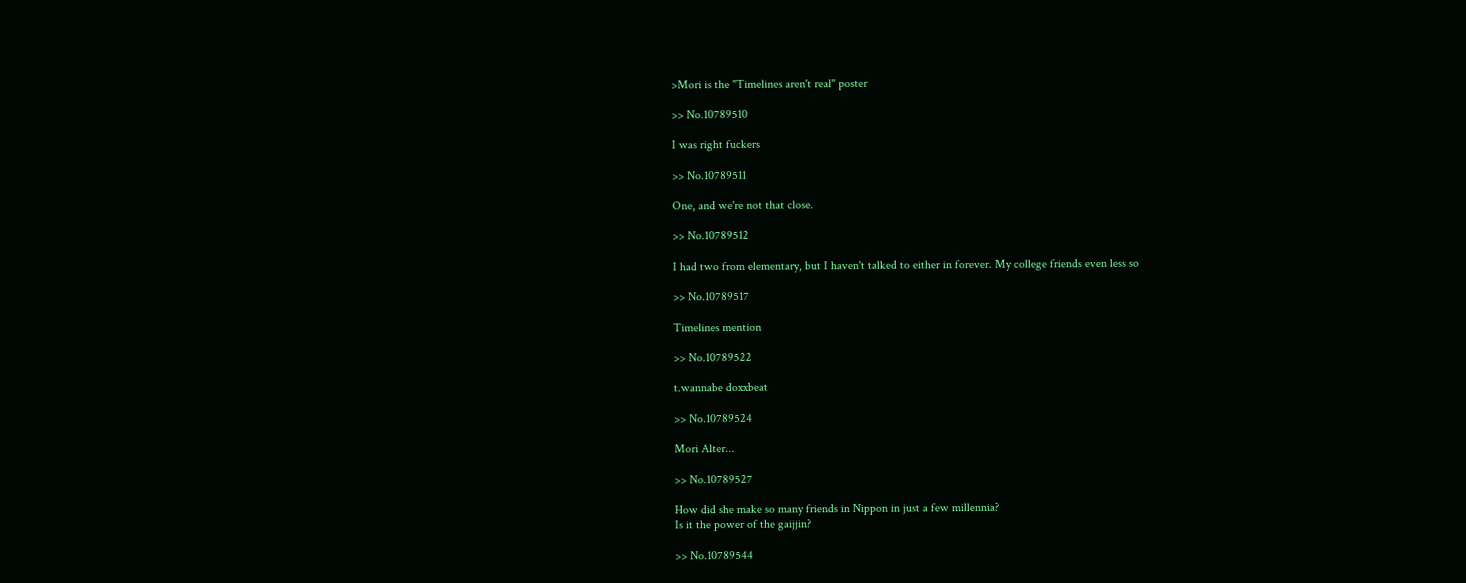>Mori is the "Timelines aren't real" poster

>> No.10789510

I was right fuckers

>> No.10789511

One, and we're not that close.

>> No.10789512

I had two from elementary, but I haven't talked to either in forever. My college friends even less so

>> No.10789517

Timelines mention

>> No.10789522

t.wannabe doxxbeat

>> No.10789524

Mori Alter...

>> No.10789527

How did she make so many friends in Nippon in just a few millennia?
Is it the power of the gaijjin?

>> No.10789544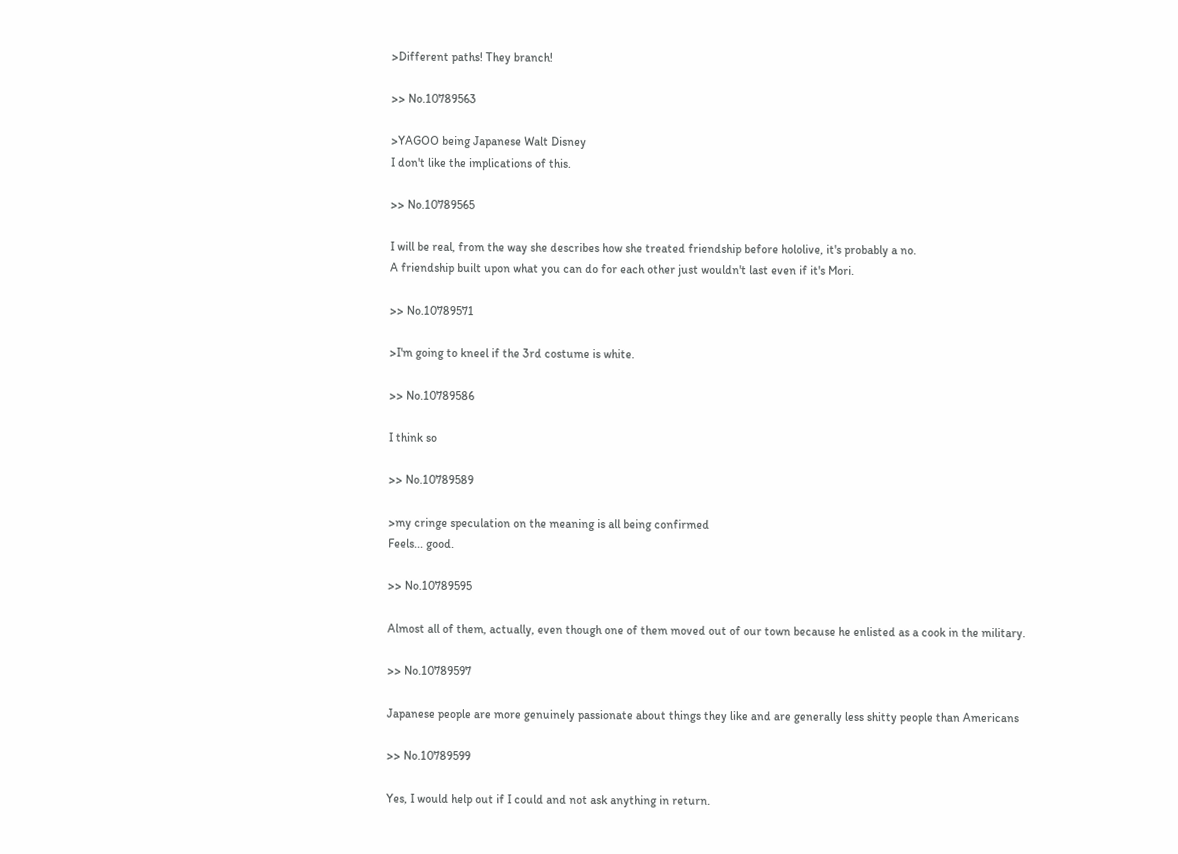>Different paths! They branch!

>> No.10789563

>YAGOO being Japanese Walt Disney
I don't like the implications of this.

>> No.10789565

I will be real, from the way she describes how she treated friendship before hololive, it's probably a no.
A friendship built upon what you can do for each other just wouldn't last even if it's Mori.

>> No.10789571

>I'm going to kneel if the 3rd costume is white.

>> No.10789586

I think so

>> No.10789589

>my cringe speculation on the meaning is all being confirmed
Feels... good.

>> No.10789595

Almost all of them, actually, even though one of them moved out of our town because he enlisted as a cook in the military.

>> No.10789597

Japanese people are more genuinely passionate about things they like and are generally less shitty people than Americans

>> No.10789599

Yes, I would help out if I could and not ask anything in return.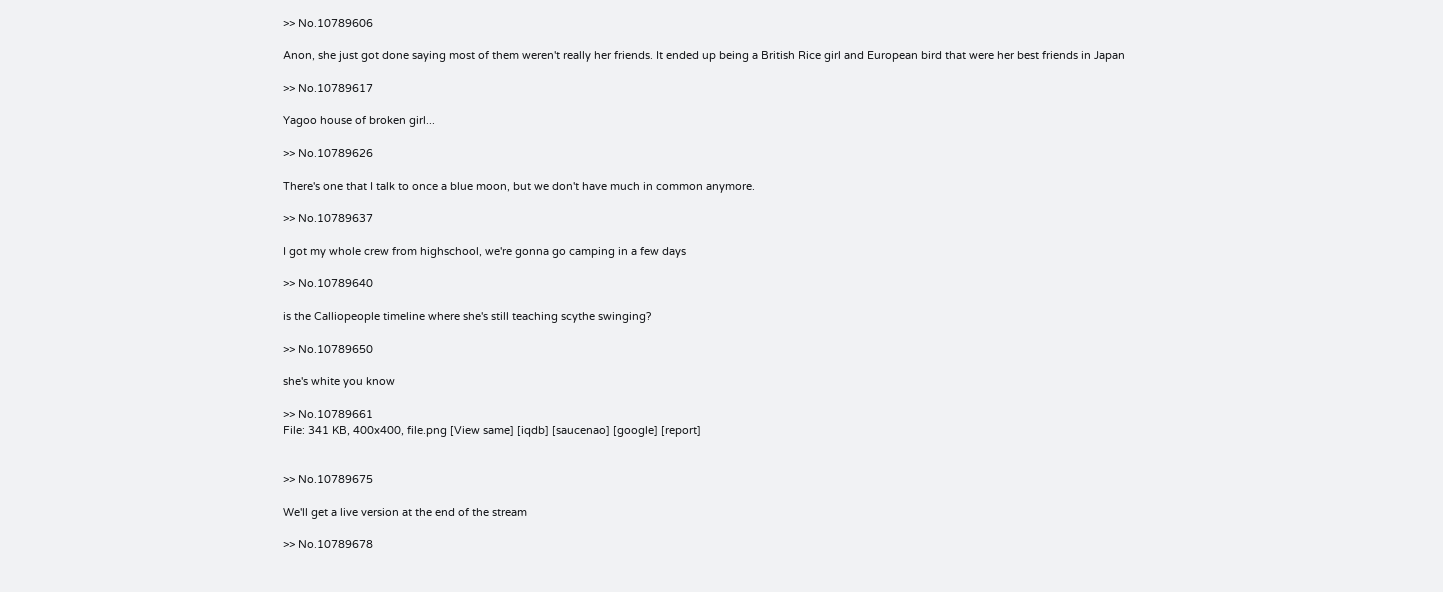>> No.10789606

Anon, she just got done saying most of them weren't really her friends. It ended up being a British Rice girl and European bird that were her best friends in Japan

>> No.10789617

Yagoo house of broken girl...

>> No.10789626

There's one that I talk to once a blue moon, but we don't have much in common anymore.

>> No.10789637

I got my whole crew from highschool, we're gonna go camping in a few days

>> No.10789640

is the Calliopeople timeline where she's still teaching scythe swinging?

>> No.10789650

she's white you know

>> No.10789661
File: 341 KB, 400x400, file.png [View same] [iqdb] [saucenao] [google] [report]


>> No.10789675

We'll get a live version at the end of the stream

>> No.10789678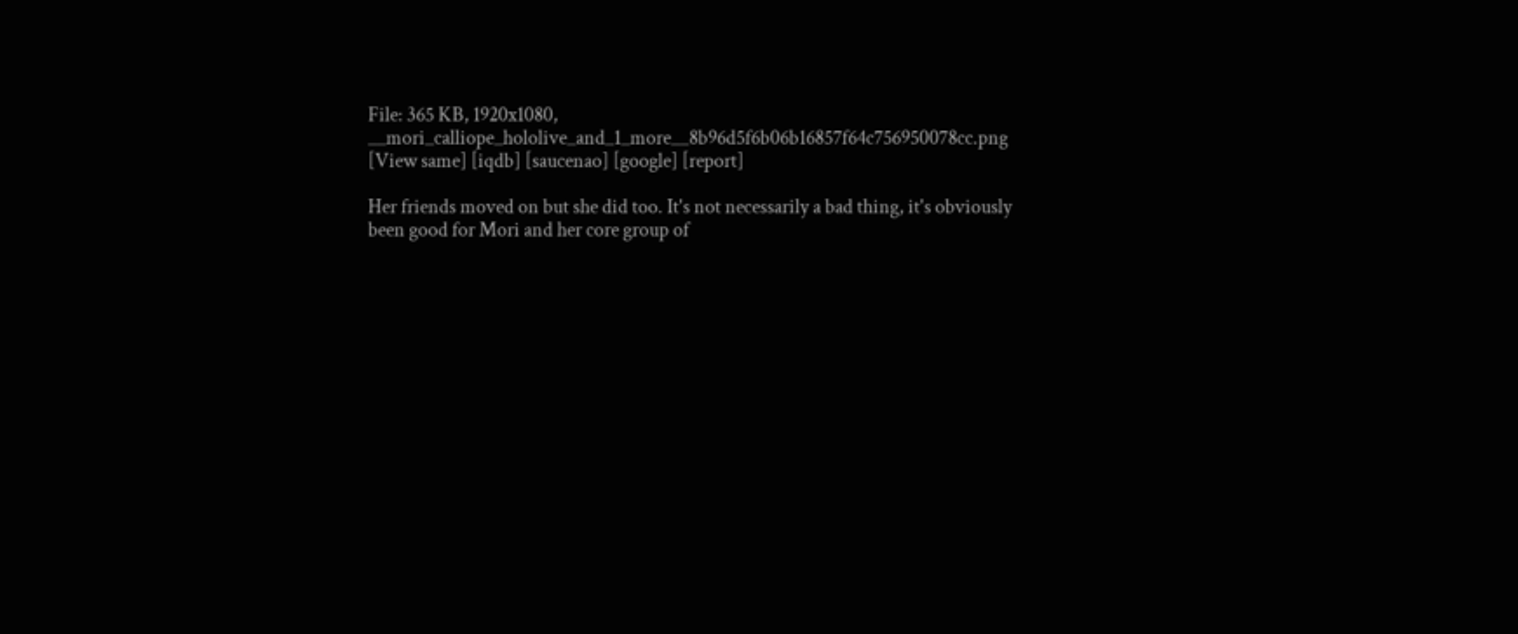File: 365 KB, 1920x1080, __mori_calliope_hololive_and_1_more__8b96d5f6b06b16857f64c756950078cc.png [View same] [iqdb] [saucenao] [google] [report]

Her friends moved on but she did too. It's not necessarily a bad thing, it's obviously been good for Mori and her core group of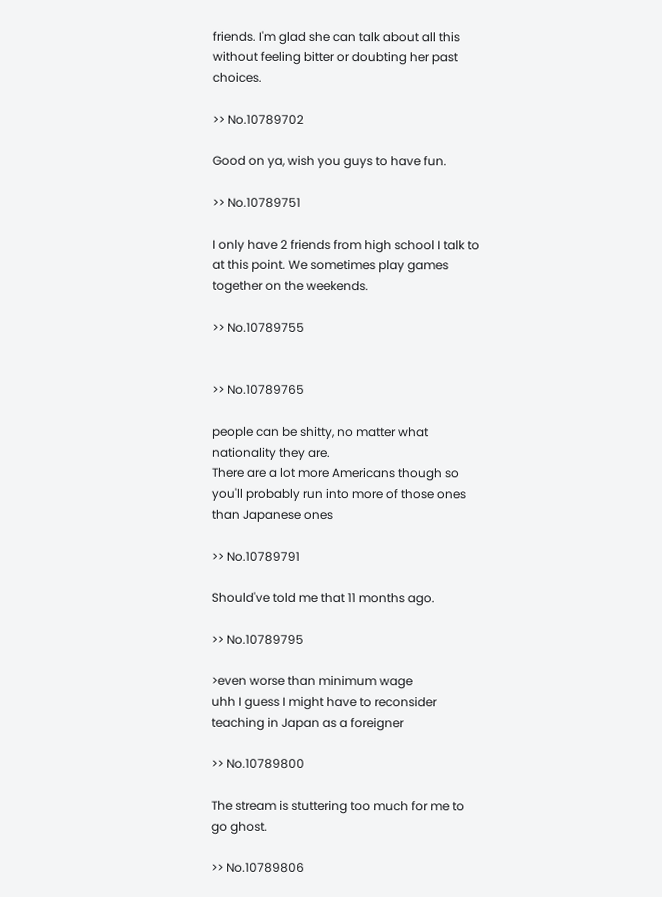friends. I'm glad she can talk about all this without feeling bitter or doubting her past choices.

>> No.10789702

Good on ya, wish you guys to have fun.

>> No.10789751

I only have 2 friends from high school I talk to at this point. We sometimes play games together on the weekends.

>> No.10789755


>> No.10789765

people can be shitty, no matter what nationality they are.
There are a lot more Americans though so you'll probably run into more of those ones than Japanese ones

>> No.10789791

Should've told me that 11 months ago.

>> No.10789795

>even worse than minimum wage
uhh I guess I might have to reconsider teaching in Japan as a foreigner

>> No.10789800

The stream is stuttering too much for me to go ghost.

>> No.10789806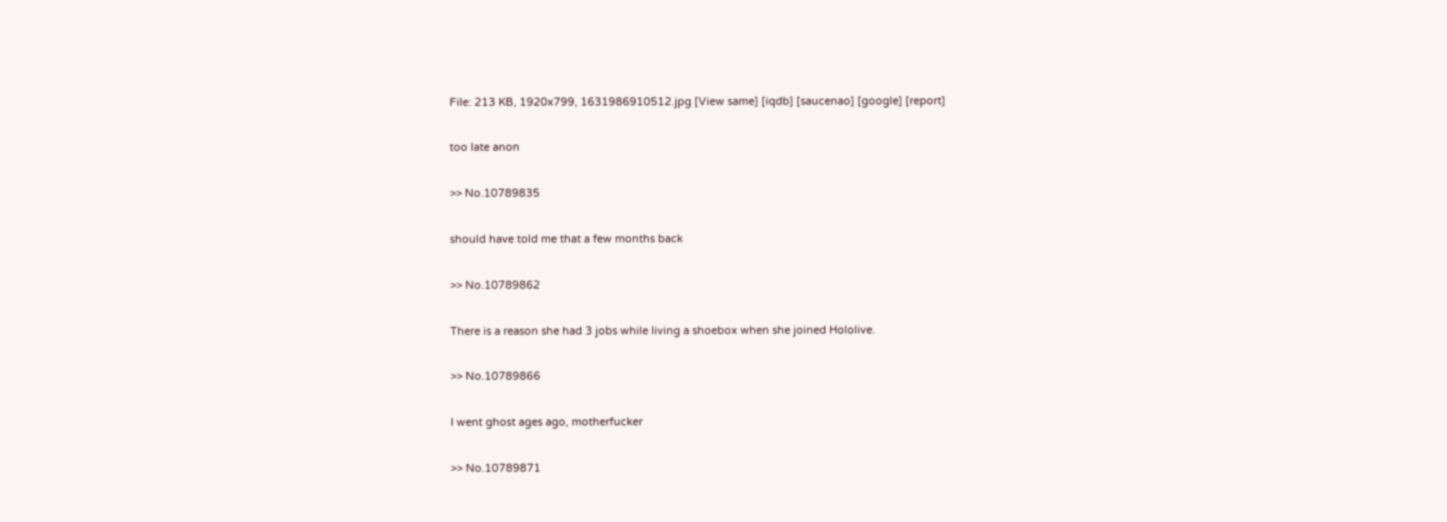File: 213 KB, 1920x799, 1631986910512.jpg [View same] [iqdb] [saucenao] [google] [report]

too late anon

>> No.10789835

should have told me that a few months back

>> No.10789862

There is a reason she had 3 jobs while living a shoebox when she joined Hololive.

>> No.10789866

I went ghost ages ago, motherfucker

>> No.10789871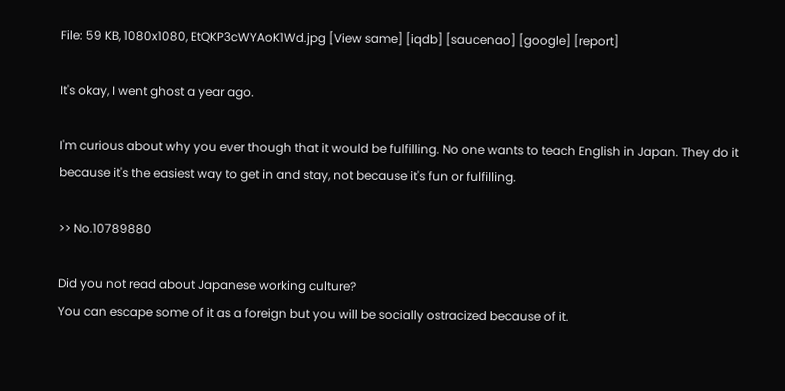File: 59 KB, 1080x1080, EtQKP3cWYAoK1Wd.jpg [View same] [iqdb] [saucenao] [google] [report]

It's okay, I went ghost a year ago.

I'm curious about why you ever though that it would be fulfilling. No one wants to teach English in Japan. They do it because it's the easiest way to get in and stay, not because it's fun or fulfilling.

>> No.10789880

Did you not read about Japanese working culture?
You can escape some of it as a foreign but you will be socially ostracized because of it.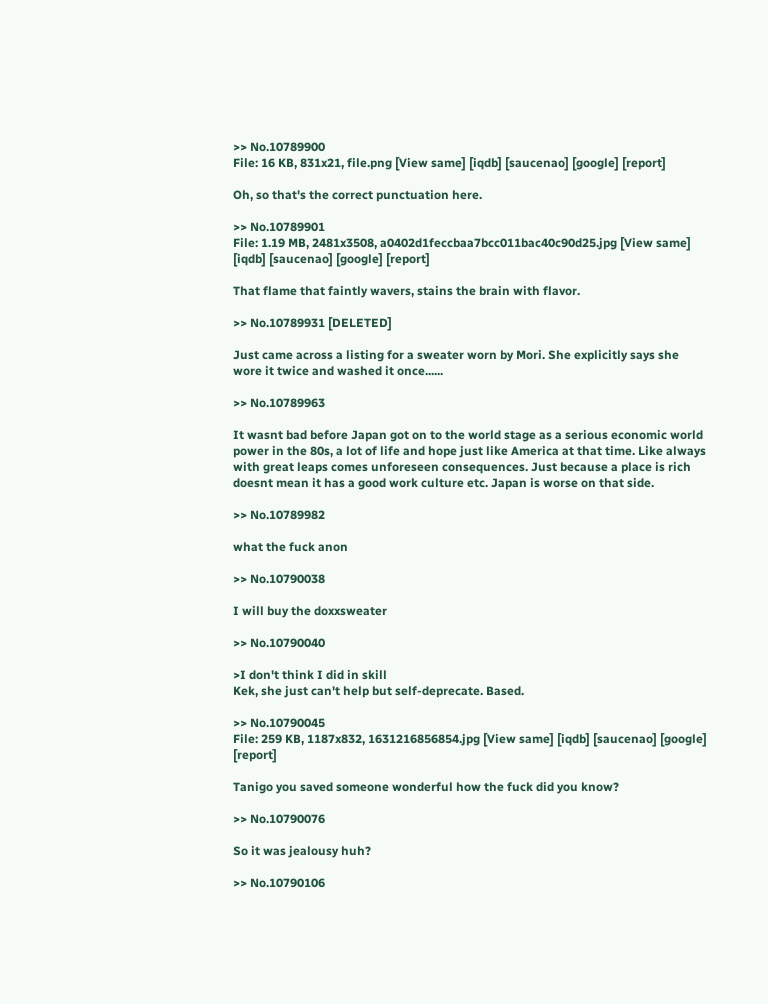>> No.10789900
File: 16 KB, 831x21, file.png [View same] [iqdb] [saucenao] [google] [report]

Oh, so that's the correct punctuation here.

>> No.10789901
File: 1.19 MB, 2481x3508, a0402d1feccbaa7bcc011bac40c90d25.jpg [View same] [iqdb] [saucenao] [google] [report]

That flame that faintly wavers, stains the brain with flavor.

>> No.10789931 [DELETED]

Just came across a listing for a sweater worn by Mori. She explicitly says she wore it twice and washed it once......

>> No.10789963

It wasnt bad before Japan got on to the world stage as a serious economic world power in the 80s, a lot of life and hope just like America at that time. Like always with great leaps comes unforeseen consequences. Just because a place is rich doesnt mean it has a good work culture etc. Japan is worse on that side.

>> No.10789982

what the fuck anon

>> No.10790038

I will buy the doxxsweater

>> No.10790040

>I don't think I did in skill
Kek, she just can't help but self-deprecate. Based.

>> No.10790045
File: 259 KB, 1187x832, 1631216856854.jpg [View same] [iqdb] [saucenao] [google] [report]

Tanigo you saved someone wonderful how the fuck did you know?

>> No.10790076

So it was jealousy huh?

>> No.10790106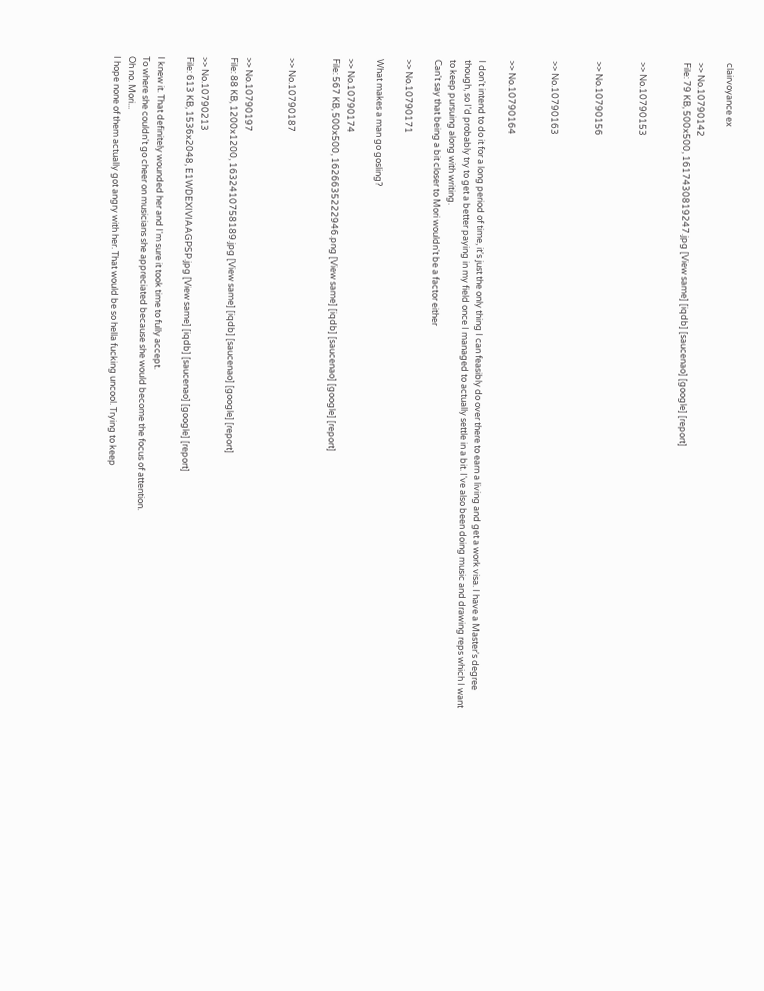clairvoyance ex

>> No.10790142
File: 79 KB, 500x500, 1617430819247.jpg [View same] [iqdb] [saucenao] [google] [report]


>> No.10790153


>> No.10790156


>> No.10790163


>> No.10790164

I don't intend to do it for a long period of time, it's just the only thing I can feasibly do over there to earn a living and get a work visa. I have a Master's degree though, so I'd probably try to get a better paying in my field once I managed to actually settle in a bit. I've also been doing music and drawing reps which I want to keep pursuing along with writing.
Can't say that being a bit closer to Mori wouldn't be a factor either

>> No.10790171

What makes a man go gosling?

>> No.10790174
File: 567 KB, 500x500, 1626635222946.png [View same] [iqdb] [saucenao] [google] [report]


>> No.10790187


>> No.10790197
File: 88 KB, 1200x1200, 1632410758189.jpg [View same] [iqdb] [saucenao] [google] [report]

>> No.10790213
File: 613 KB, 1536x2048, E1WDEXIVIAAGPSP.jpg [View same] [iqdb] [saucenao] [google] [report]

I knew it. That definitely wounded her and I'm sure it took time to fully accept.
To where she couldn't go cheer on musicians she appreciated because she would become the focus of attention.
Oh no. Mori...
I hope none of them actually got angry with her. That would be so hella fucking uncool. Trying to keep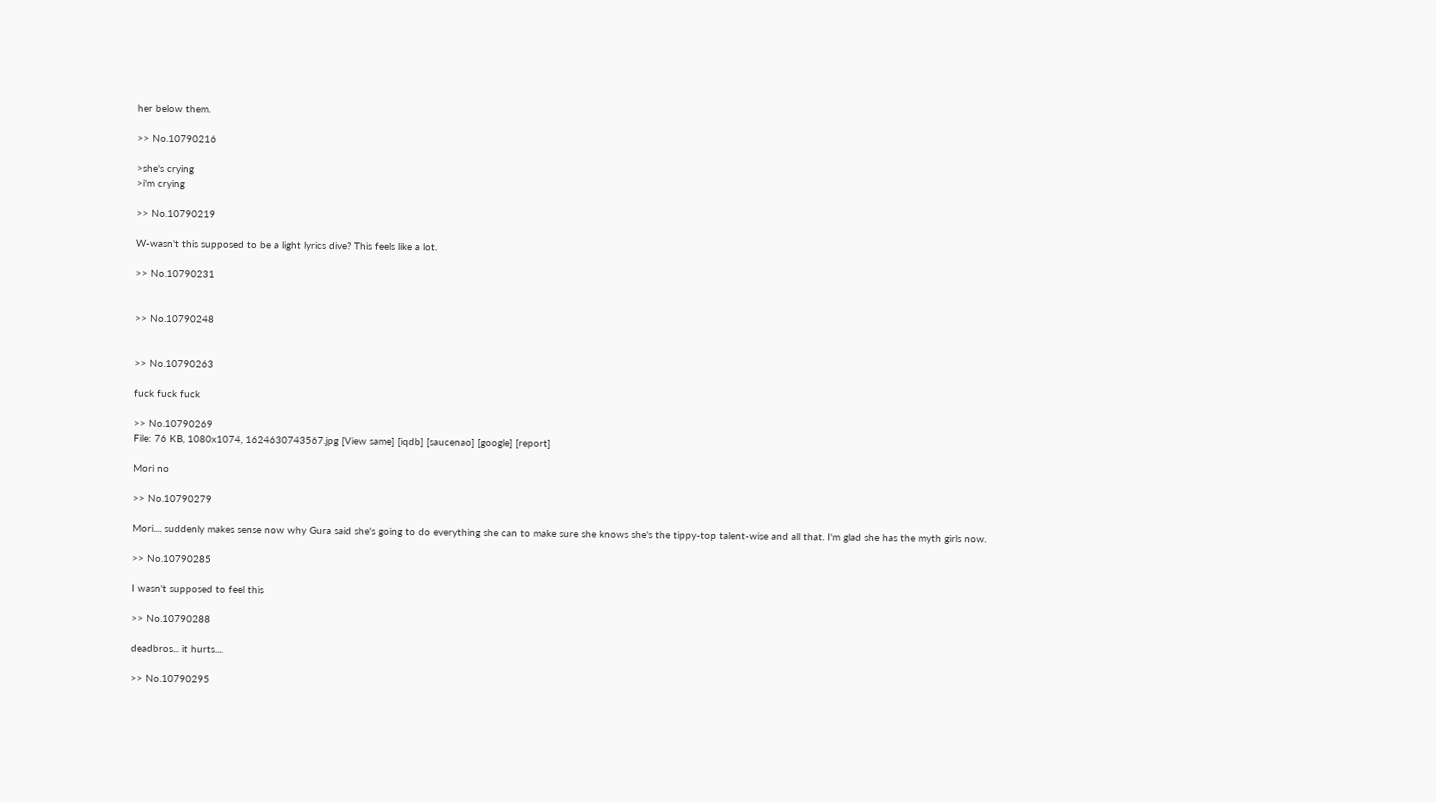her below them.

>> No.10790216

>she's crying
>i'm crying

>> No.10790219

W-wasn't this supposed to be a light lyrics dive? This feels like a lot.

>> No.10790231


>> No.10790248


>> No.10790263

fuck fuck fuck

>> No.10790269
File: 76 KB, 1080x1074, 1624630743567.jpg [View same] [iqdb] [saucenao] [google] [report]

Mori no

>> No.10790279

Mori.... suddenly makes sense now why Gura said she's going to do everything she can to make sure she knows she's the tippy-top talent-wise and all that. I'm glad she has the myth girls now.

>> No.10790285

I wasn't supposed to feel this

>> No.10790288

deadbros... it hurts....

>> No.10790295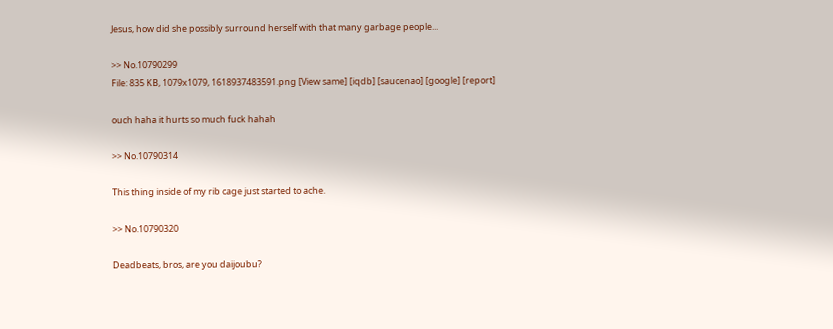Jesus, how did she possibly surround herself with that many garbage people...

>> No.10790299
File: 835 KB, 1079x1079, 1618937483591.png [View same] [iqdb] [saucenao] [google] [report]

ouch haha it hurts so much fuck hahah

>> No.10790314

This thing inside of my rib cage just started to ache.

>> No.10790320

Deadbeats, bros, are you daijoubu?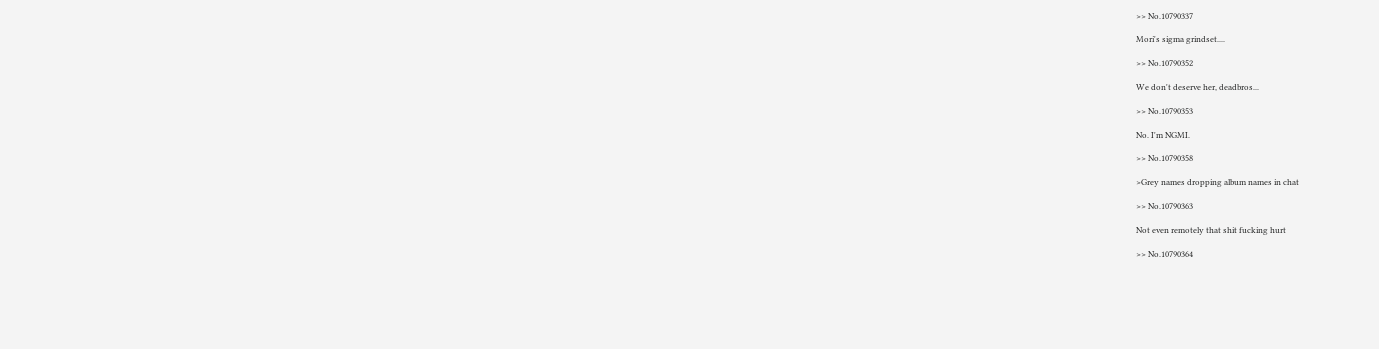>> No.10790337

Mori's sigma grindset....

>> No.10790352

We don't deserve her, deadbros...

>> No.10790353

No. I'm NGMI.

>> No.10790358

>Grey names dropping album names in chat

>> No.10790363

Not even remotely that shit fucking hurt

>> No.10790364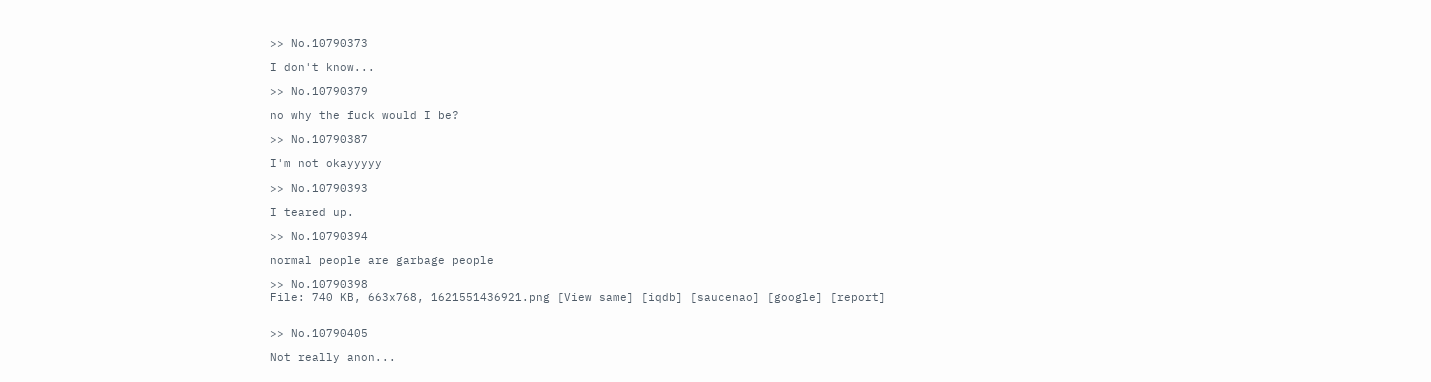>> No.10790373

I don't know...

>> No.10790379

no why the fuck would I be?

>> No.10790387

I'm not okayyyyy

>> No.10790393

I teared up.

>> No.10790394

normal people are garbage people

>> No.10790398
File: 740 KB, 663x768, 1621551436921.png [View same] [iqdb] [saucenao] [google] [report]


>> No.10790405

Not really anon...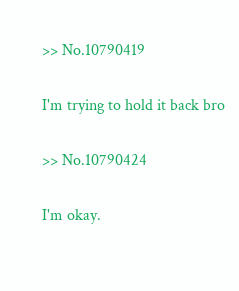>> No.10790419

I'm trying to hold it back bro

>> No.10790424

I'm okay.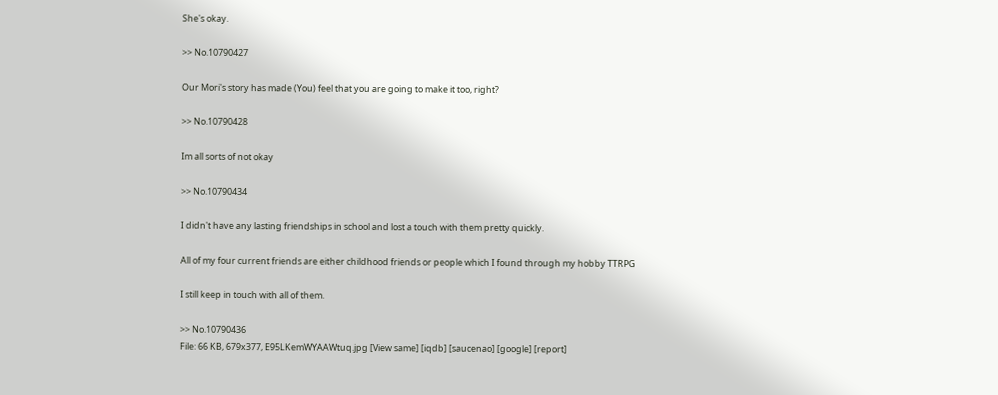She's okay.

>> No.10790427

Our Mori's story has made (You) feel that you are going to make it too, right?

>> No.10790428

Im all sorts of not okay

>> No.10790434

I didn't have any lasting friendships in school and lost a touch with them pretty quickly.

All of my four current friends are either childhood friends or people which I found through my hobby TTRPG

I still keep in touch with all of them.

>> No.10790436
File: 66 KB, 679x377, E95LKemWYAAWtuq.jpg [View same] [iqdb] [saucenao] [google] [report]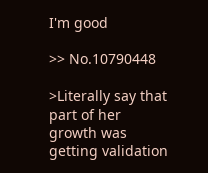I'm good

>> No.10790448

>Literally say that part of her growth was getting validation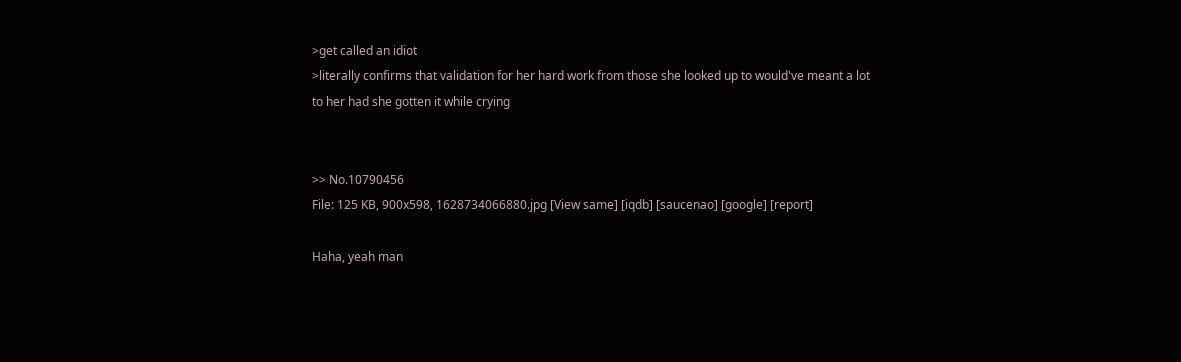>get called an idiot
>literally confirms that validation for her hard work from those she looked up to would've meant a lot to her had she gotten it while crying


>> No.10790456
File: 125 KB, 900x598, 1628734066880.jpg [View same] [iqdb] [saucenao] [google] [report]

Haha, yeah man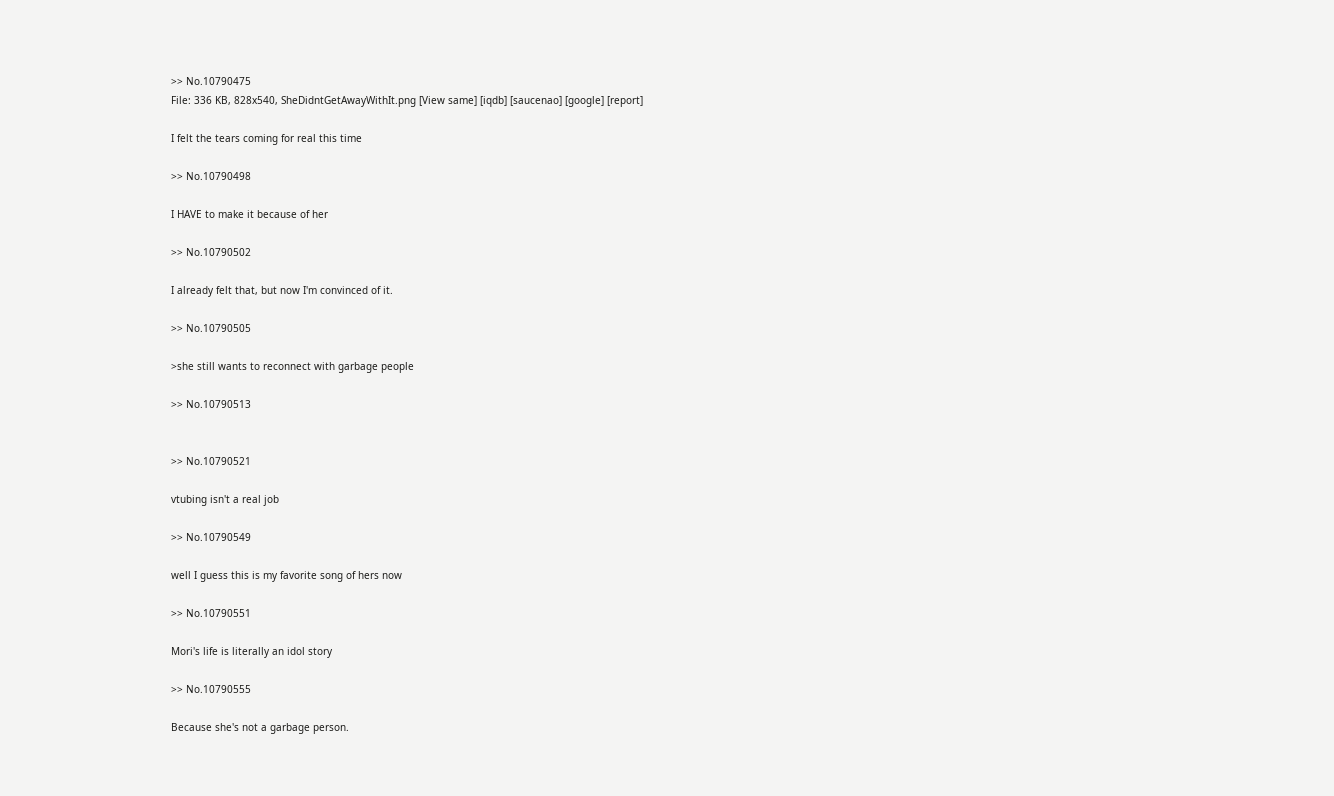>> No.10790475
File: 336 KB, 828x540, SheDidntGetAwayWithIt.png [View same] [iqdb] [saucenao] [google] [report]

I felt the tears coming for real this time

>> No.10790498

I HAVE to make it because of her

>> No.10790502

I already felt that, but now I'm convinced of it.

>> No.10790505

>she still wants to reconnect with garbage people

>> No.10790513


>> No.10790521

vtubing isn't a real job

>> No.10790549

well I guess this is my favorite song of hers now

>> No.10790551

Mori's life is literally an idol story

>> No.10790555

Because she's not a garbage person.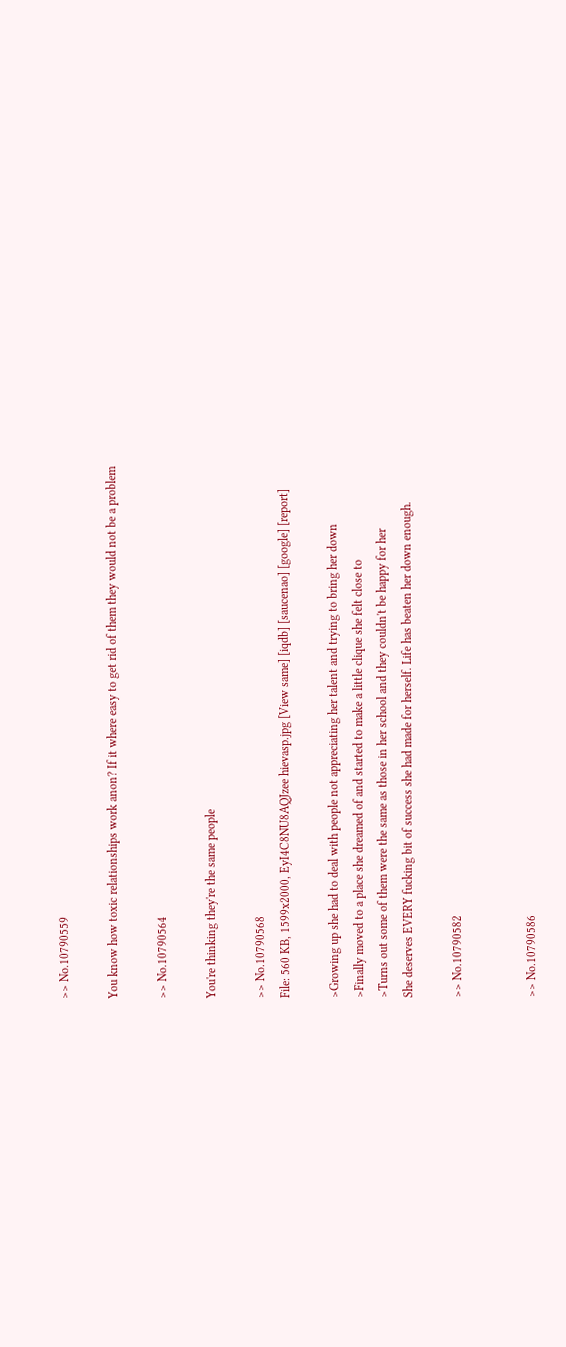>> No.10790559

You know how toxic relationships work anon? If it where easy to get rid of them they would not be a problem

>> No.10790564

You're thinking they're the same people

>> No.10790568
File: 560 KB, 1599x2000, EyI4C8NU8AQJzee hievasp.jpg [View same] [iqdb] [saucenao] [google] [report]

>Growing up she had to deal with people not appreciating her talent and trying to bring her down
>Finally moved to a place she dreamed of and started to make a little clique she felt close to
>Turns out some of them were the same as those in her school and they couldn't be happy for her
She deserves EVERY fucking bit of success she had made for herself. Life has beaten her down enough.

>> No.10790582


>> No.10790586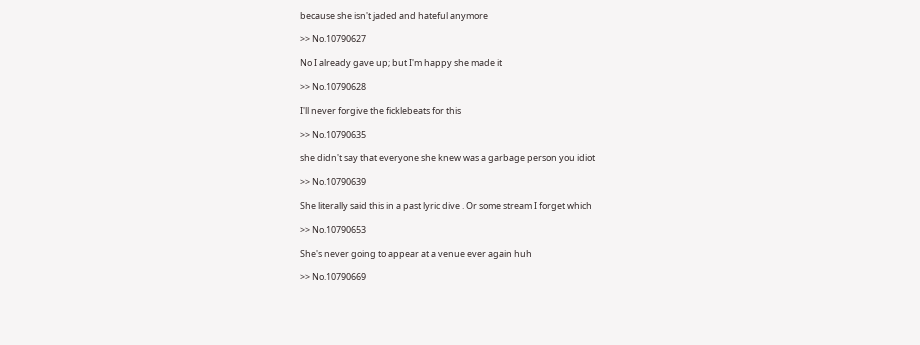because she isn't jaded and hateful anymore

>> No.10790627

No I already gave up; but I'm happy she made it

>> No.10790628

I'll never forgive the ficklebeats for this

>> No.10790635

she didn't say that everyone she knew was a garbage person you idiot

>> No.10790639

She literally said this in a past lyric dive . Or some stream I forget which

>> No.10790653

She's never going to appear at a venue ever again huh

>> No.10790669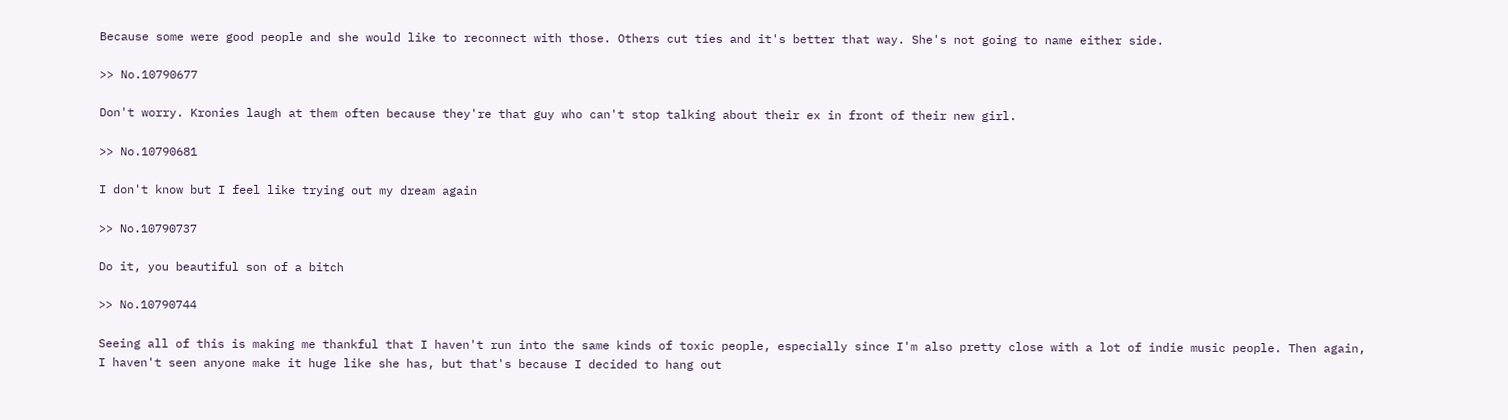Because some were good people and she would like to reconnect with those. Others cut ties and it's better that way. She's not going to name either side.

>> No.10790677

Don't worry. Kronies laugh at them often because they're that guy who can't stop talking about their ex in front of their new girl.

>> No.10790681

I don't know but I feel like trying out my dream again

>> No.10790737

Do it, you beautiful son of a bitch

>> No.10790744

Seeing all of this is making me thankful that I haven't run into the same kinds of toxic people, especially since I'm also pretty close with a lot of indie music people. Then again, I haven't seen anyone make it huge like she has, but that's because I decided to hang out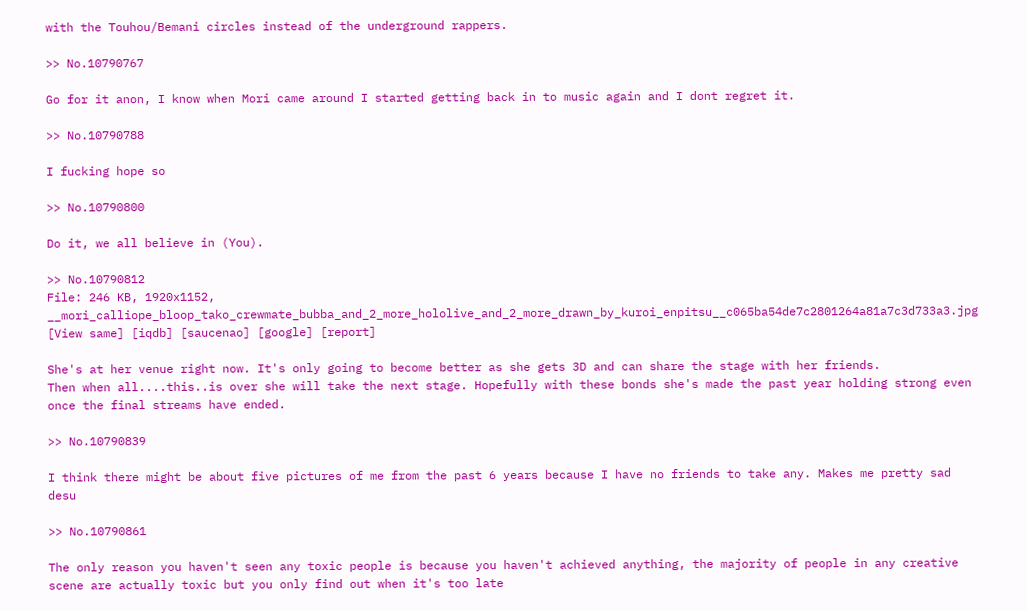with the Touhou/Bemani circles instead of the underground rappers.

>> No.10790767

Go for it anon, I know when Mori came around I started getting back in to music again and I dont regret it.

>> No.10790788

I fucking hope so

>> No.10790800

Do it, we all believe in (You).

>> No.10790812
File: 246 KB, 1920x1152, __mori_calliope_bloop_tako_crewmate_bubba_and_2_more_hololive_and_2_more_drawn_by_kuroi_enpitsu__c065ba54de7c2801264a81a7c3d733a3.jpg [View same] [iqdb] [saucenao] [google] [report]

She's at her venue right now. It's only going to become better as she gets 3D and can share the stage with her friends.
Then when all....this..is over she will take the next stage. Hopefully with these bonds she's made the past year holding strong even once the final streams have ended.

>> No.10790839

I think there might be about five pictures of me from the past 6 years because I have no friends to take any. Makes me pretty sad desu

>> No.10790861

The only reason you haven't seen any toxic people is because you haven't achieved anything, the majority of people in any creative scene are actually toxic but you only find out when it's too late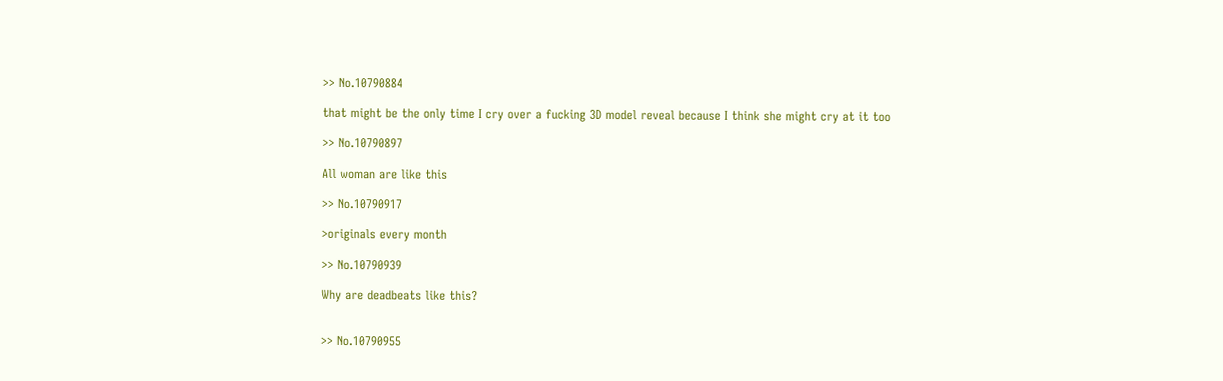>> No.10790884

that might be the only time I cry over a fucking 3D model reveal because I think she might cry at it too

>> No.10790897

All woman are like this

>> No.10790917

>originals every month

>> No.10790939

Why are deadbeats like this?


>> No.10790955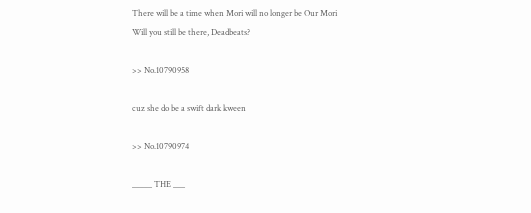There will be a time when Mori will no longer be Our Mori
Will you still be there, Deadbeats?

>> No.10790958

cuz she do be a swift dark kween

>> No.10790974

_____ THE ___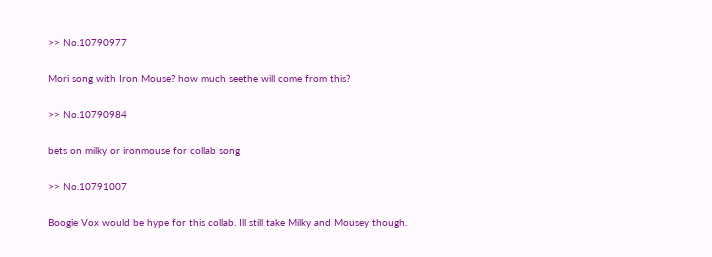>> No.10790977

Mori song with Iron Mouse? how much seethe will come from this?

>> No.10790984

bets on milky or ironmouse for collab song

>> No.10791007

Boogie Vox would be hype for this collab. Ill still take Milky and Mousey though.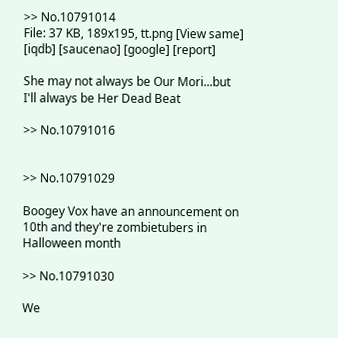>> No.10791014
File: 37 KB, 189x195, tt.png [View same] [iqdb] [saucenao] [google] [report]

She may not always be Our Mori...but I'll always be Her Dead Beat

>> No.10791016


>> No.10791029

Boogey Vox have an announcement on 10th and they're zombietubers in Halloween month

>> No.10791030

We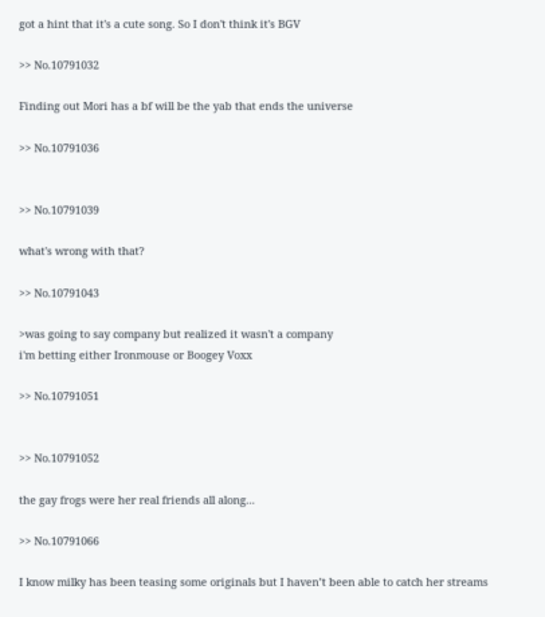got a hint that it's a cute song. So I don't think it's BGV

>> No.10791032

Finding out Mori has a bf will be the yab that ends the universe

>> No.10791036


>> No.10791039

what's wrong with that?

>> No.10791043

>was going to say company but realized it wasn't a company
i'm betting either Ironmouse or Boogey Voxx

>> No.10791051


>> No.10791052

the gay frogs were her real friends all along...

>> No.10791066

I know milky has been teasing some originals but I haven’t been able to catch her streams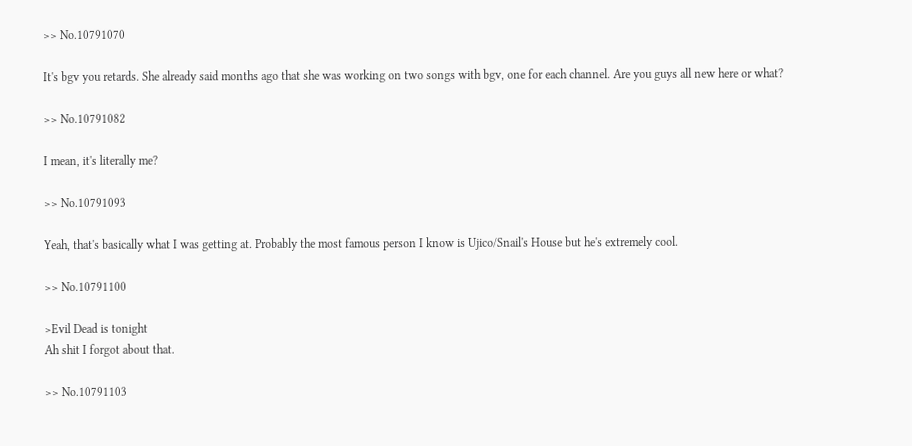>> No.10791070

It's bgv you retards. She already said months ago that she was working on two songs with bgv, one for each channel. Are you guys all new here or what?

>> No.10791082

I mean, it's literally me?

>> No.10791093

Yeah, that's basically what I was getting at. Probably the most famous person I know is Ujico/Snail's House but he's extremely cool.

>> No.10791100

>Evil Dead is tonight
Ah shit I forgot about that.

>> No.10791103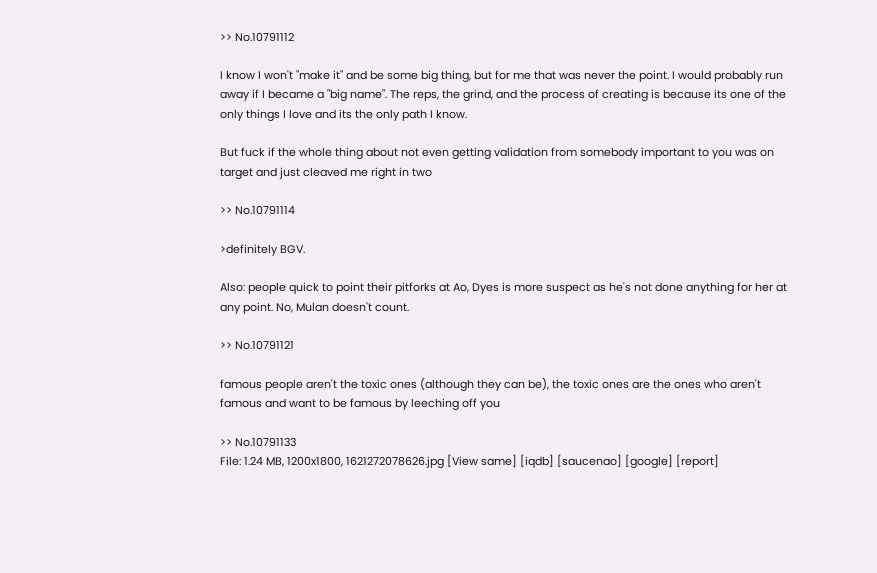>> No.10791112

I know I won't "make it" and be some big thing, but for me that was never the point. I would probably run away if I became a "big name". The reps, the grind, and the process of creating is because its one of the only things I love and its the only path I know.

But fuck if the whole thing about not even getting validation from somebody important to you was on target and just cleaved me right in two

>> No.10791114

>definitely BGV.

Also: people quick to point their pitforks at Ao, Dyes is more suspect as he's not done anything for her at any point. No, Mulan doesn't count.

>> No.10791121

famous people aren't the toxic ones (although they can be), the toxic ones are the ones who aren't famous and want to be famous by leeching off you

>> No.10791133
File: 1.24 MB, 1200x1800, 1621272078626.jpg [View same] [iqdb] [saucenao] [google] [report]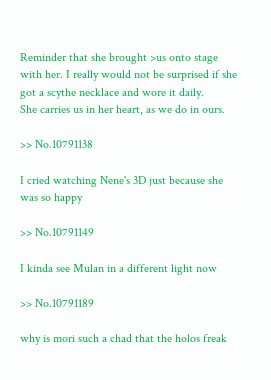Reminder that she brought >us onto stage with her. I really would not be surprised if she got a scythe necklace and wore it daily.
She carries us in her heart, as we do in ours.

>> No.10791138

I cried watching Nene's 3D just because she was so happy

>> No.10791149

I kinda see Mulan in a different light now

>> No.10791189

why is mori such a chad that the holos freak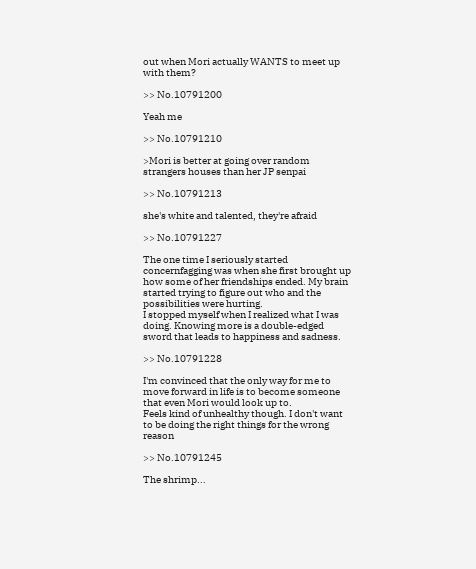out when Mori actually WANTS to meet up with them?

>> No.10791200

Yeah me

>> No.10791210

>Mori is better at going over random strangers houses than her JP senpai

>> No.10791213

she's white and talented, they're afraid

>> No.10791227

The one time I seriously started concernfagging was when she first brought up how some of her friendships ended. My brain started trying to figure out who and the possibilities were hurting.
I stopped myself when I realized what I was doing. Knowing more is a double-edged sword that leads to happiness and sadness.

>> No.10791228

I'm convinced that the only way for me to move forward in life is to become someone that even Mori would look up to.
Feels kind of unhealthy though. I don't want to be doing the right things for the wrong reason

>> No.10791245

The shrimp...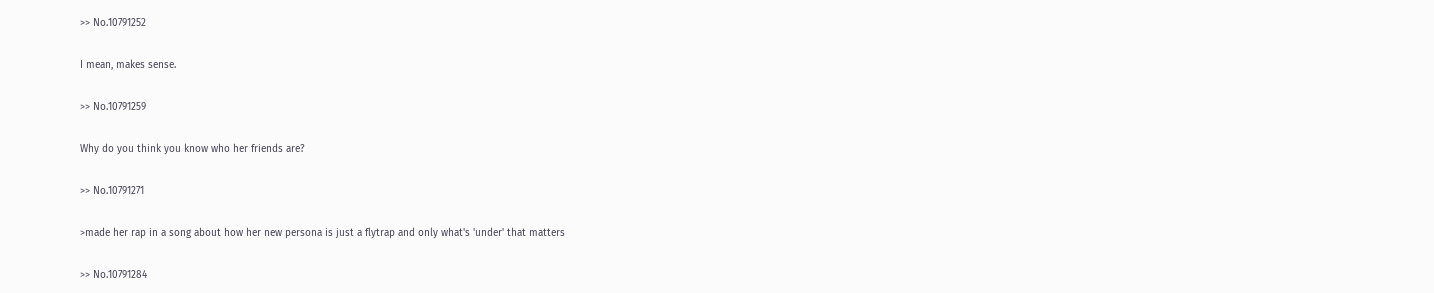>> No.10791252

I mean, makes sense.

>> No.10791259

Why do you think you know who her friends are?

>> No.10791271

>made her rap in a song about how her new persona is just a flytrap and only what's 'under' that matters

>> No.10791284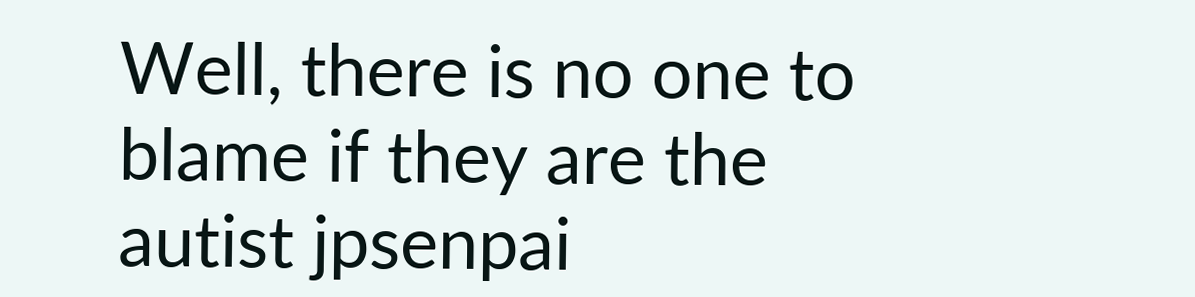Well, there is no one to blame if they are the autist jpsenpai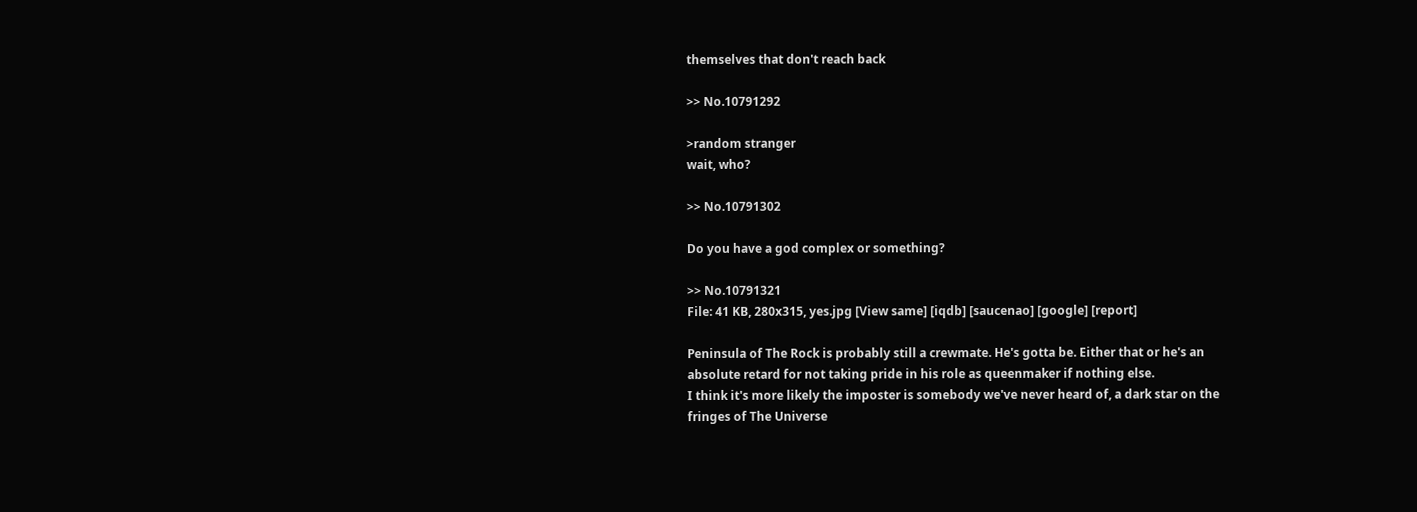themselves that don't reach back

>> No.10791292

>random stranger
wait, who?

>> No.10791302

Do you have a god complex or something?

>> No.10791321
File: 41 KB, 280x315, yes.jpg [View same] [iqdb] [saucenao] [google] [report]

Peninsula of The Rock is probably still a crewmate. He's gotta be. Either that or he's an absolute retard for not taking pride in his role as queenmaker if nothing else.
I think it's more likely the imposter is somebody we've never heard of, a dark star on the fringes of The Universe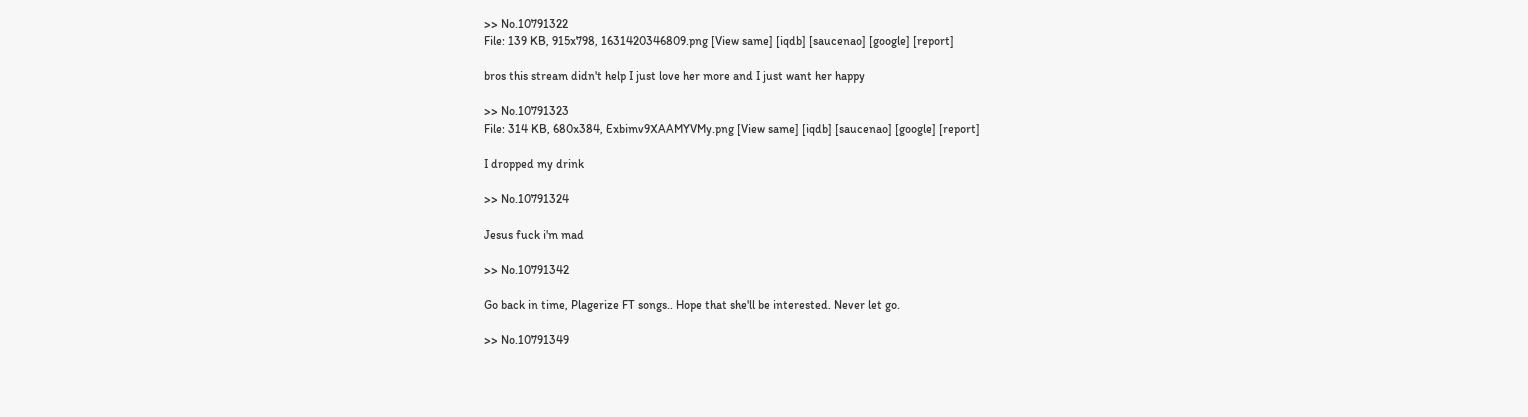>> No.10791322
File: 139 KB, 915x798, 1631420346809.png [View same] [iqdb] [saucenao] [google] [report]

bros this stream didn't help I just love her more and I just want her happy

>> No.10791323
File: 314 KB, 680x384, Exbimv9XAAMYVMy.png [View same] [iqdb] [saucenao] [google] [report]

I dropped my drink

>> No.10791324

Jesus fuck i'm mad

>> No.10791342

Go back in time, Plagerize FT songs.. Hope that she'll be interested. Never let go.

>> No.10791349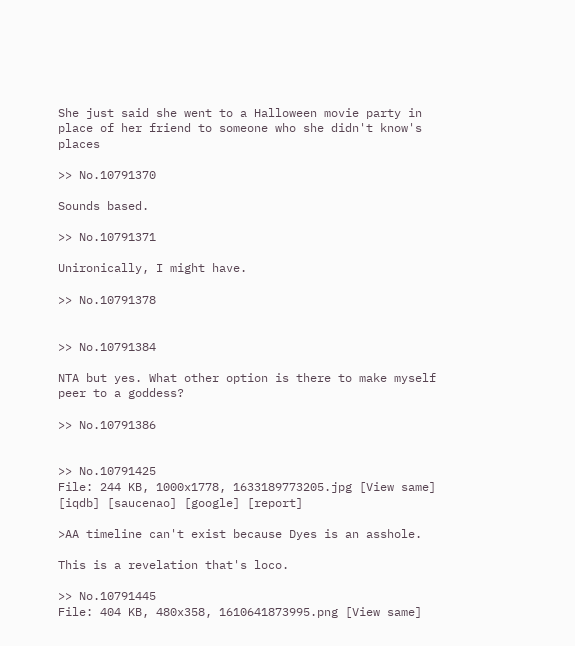She just said she went to a Halloween movie party in place of her friend to someone who she didn't know's places

>> No.10791370

Sounds based.

>> No.10791371

Unironically, I might have.

>> No.10791378


>> No.10791384

NTA but yes. What other option is there to make myself peer to a goddess?

>> No.10791386


>> No.10791425
File: 244 KB, 1000x1778, 1633189773205.jpg [View same] [iqdb] [saucenao] [google] [report]

>AA timeline can't exist because Dyes is an asshole.

This is a revelation that's loco.

>> No.10791445
File: 404 KB, 480x358, 1610641873995.png [View same]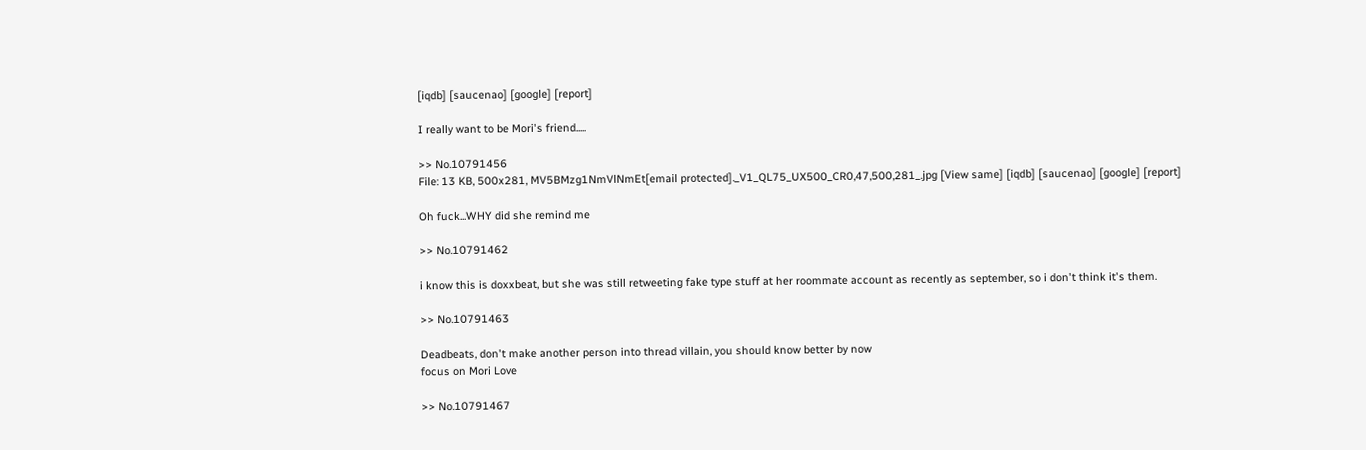[iqdb] [saucenao] [google] [report]

I really want to be Mori's friend.....

>> No.10791456
File: 13 KB, 500x281, MV5BMzg1NmVlNmEt[email protected]._V1_QL75_UX500_CR0,47,500,281_.jpg [View same] [iqdb] [saucenao] [google] [report]

Oh fuck...WHY did she remind me

>> No.10791462

i know this is doxxbeat, but she was still retweeting fake type stuff at her roommate account as recently as september, so i don't think it's them.

>> No.10791463

Deadbeats, don't make another person into thread villain, you should know better by now
focus on Mori Love

>> No.10791467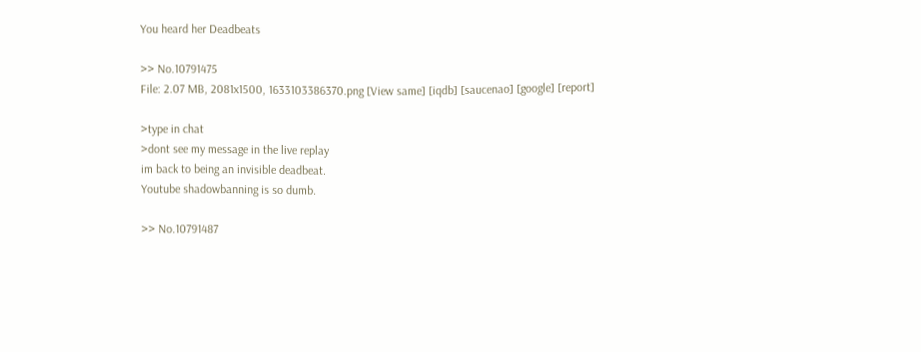You heard her Deadbeats

>> No.10791475
File: 2.07 MB, 2081x1500, 1633103386370.png [View same] [iqdb] [saucenao] [google] [report]

>type in chat
>dont see my message in the live replay
im back to being an invisible deadbeat.
Youtube shadowbanning is so dumb.

>> No.10791487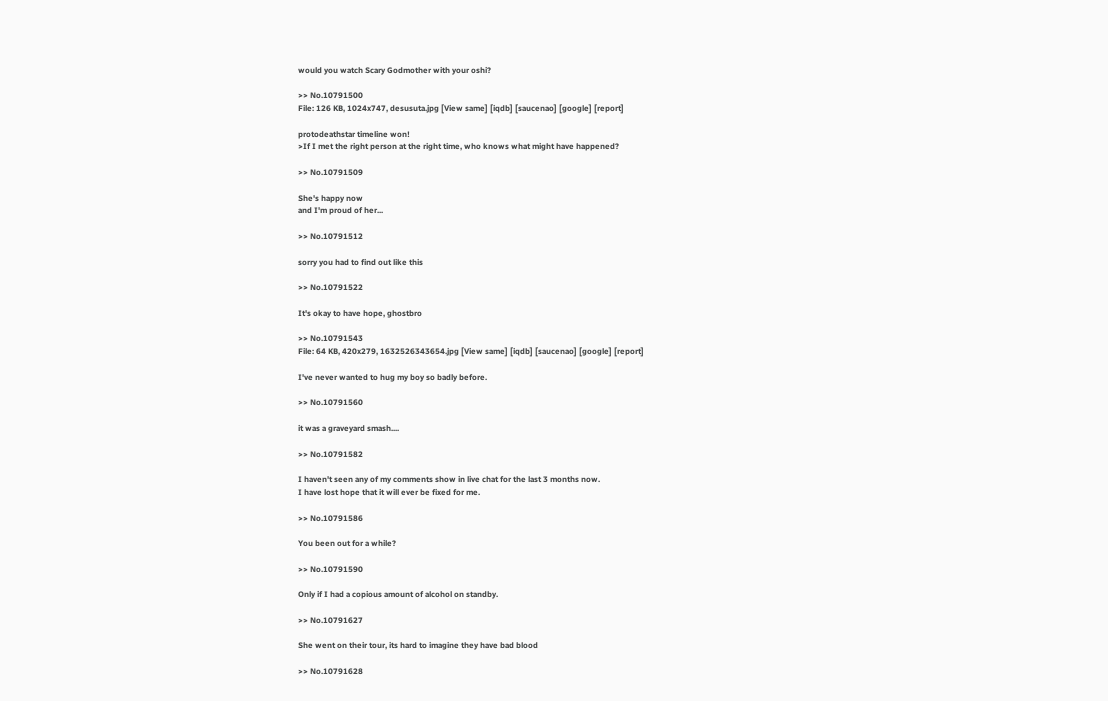would you watch Scary Godmother with your oshi?

>> No.10791500
File: 126 KB, 1024x747, desusuta.jpg [View same] [iqdb] [saucenao] [google] [report]

protodeathstar timeline won!
>If I met the right person at the right time, who knows what might have happened?

>> No.10791509

She's happy now
and I'm proud of her...

>> No.10791512

sorry you had to find out like this

>> No.10791522

It's okay to have hope, ghostbro

>> No.10791543
File: 64 KB, 420x279, 1632526343654.jpg [View same] [iqdb] [saucenao] [google] [report]

I've never wanted to hug my boy so badly before.

>> No.10791560

it was a graveyard smash....

>> No.10791582

I haven't seen any of my comments show in live chat for the last 3 months now.
I have lost hope that it will ever be fixed for me.

>> No.10791586

You been out for a while?

>> No.10791590

Only if I had a copious amount of alcohol on standby.

>> No.10791627

She went on their tour, its hard to imagine they have bad blood

>> No.10791628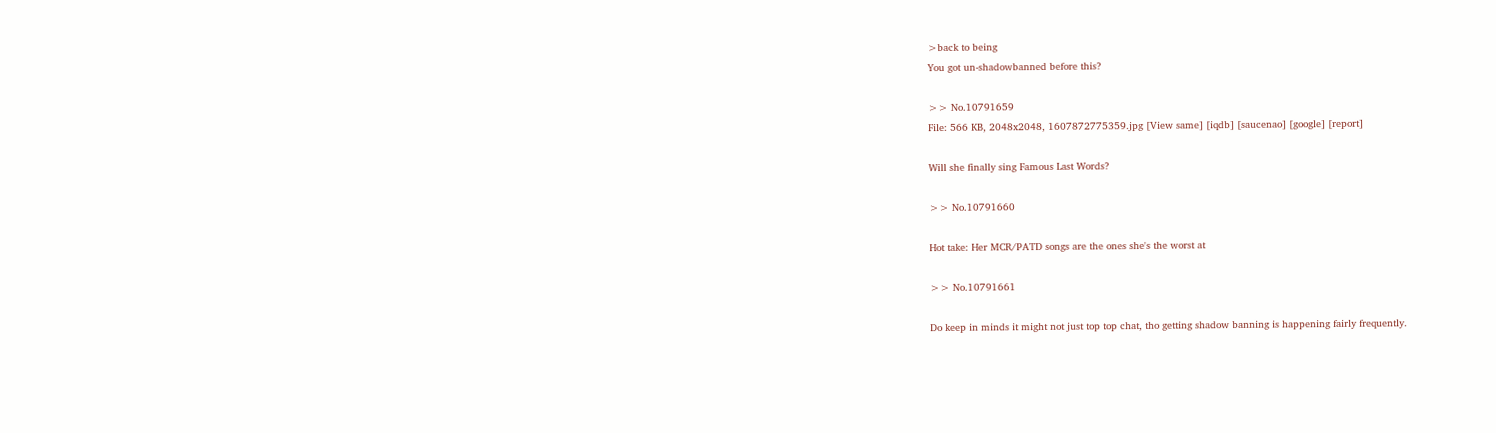>back to being
You got un-shadowbanned before this?

>> No.10791659
File: 566 KB, 2048x2048, 1607872775359.jpg [View same] [iqdb] [saucenao] [google] [report]

Will she finally sing Famous Last Words?

>> No.10791660

Hot take: Her MCR/PATD songs are the ones she's the worst at

>> No.10791661

Do keep in minds it might not just top top chat, tho getting shadow banning is happening fairly frequently.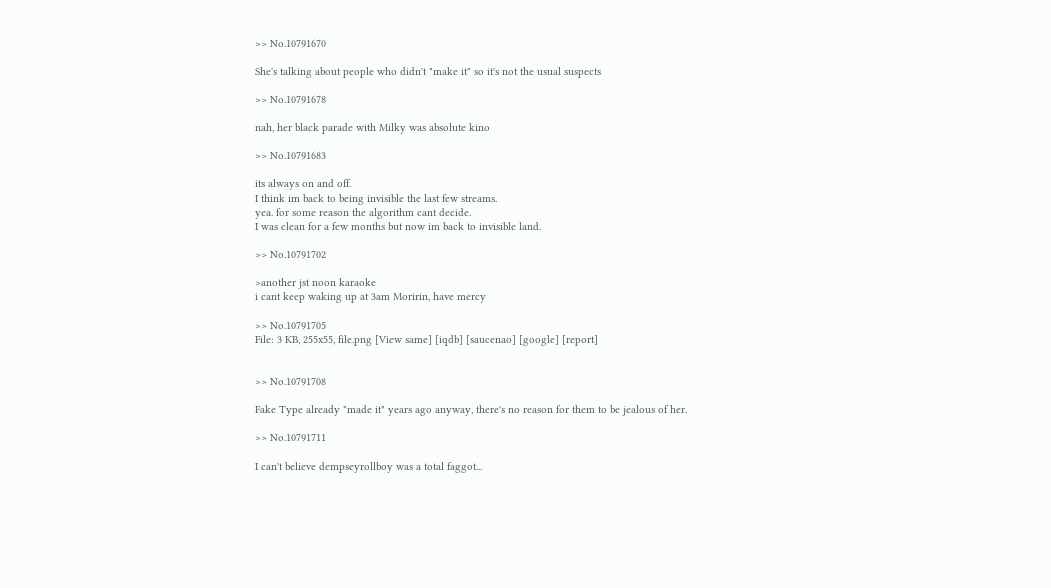>> No.10791670

She's talking about people who didn't "make it" so it's not the usual suspects

>> No.10791678

nah, her black parade with Milky was absolute kino

>> No.10791683

its always on and off.
I think im back to being invisible the last few streams.
yea. for some reason the algorithm cant decide.
I was clean for a few months but now im back to invisible land.

>> No.10791702

>another jst noon karaoke
i cant keep waking up at 3am Moririn, have mercy

>> No.10791705
File: 3 KB, 255x55, file.png [View same] [iqdb] [saucenao] [google] [report]


>> No.10791708

Fake Type already "made it" years ago anyway, there's no reason for them to be jealous of her.

>> No.10791711

I can't believe dempseyrollboy was a total faggot...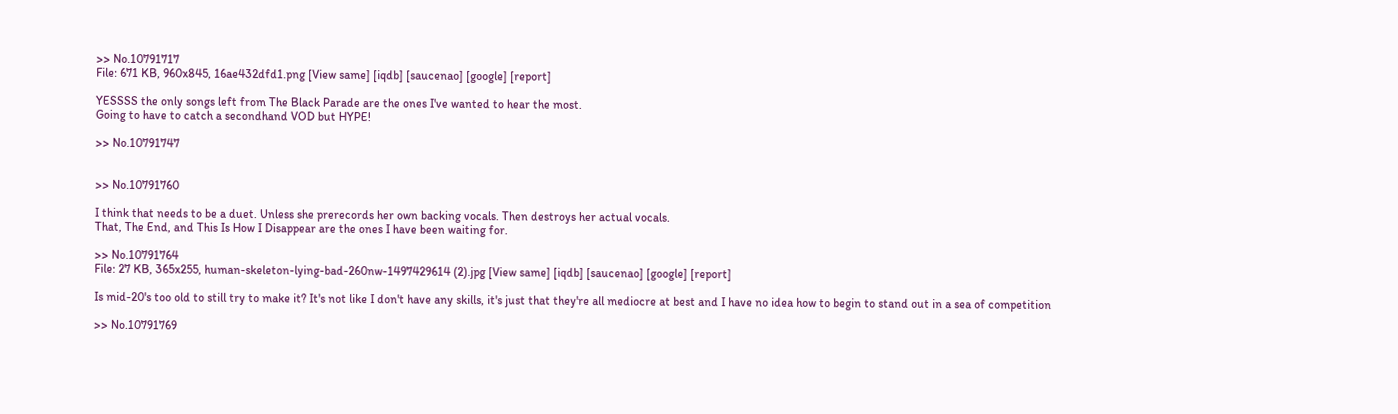>> No.10791717
File: 671 KB, 960x845, 16ae432dfd1.png [View same] [iqdb] [saucenao] [google] [report]

YESSSS the only songs left from The Black Parade are the ones I've wanted to hear the most.
Going to have to catch a secondhand VOD but HYPE!

>> No.10791747


>> No.10791760

I think that needs to be a duet. Unless she prerecords her own backing vocals. Then destroys her actual vocals.
That, The End, and This Is How I Disappear are the ones I have been waiting for.

>> No.10791764
File: 27 KB, 365x255, human-skeleton-lying-bad-260nw-1497429614 (2).jpg [View same] [iqdb] [saucenao] [google] [report]

Is mid-20's too old to still try to make it? It's not like I don't have any skills, it's just that they're all mediocre at best and I have no idea how to begin to stand out in a sea of competition

>> No.10791769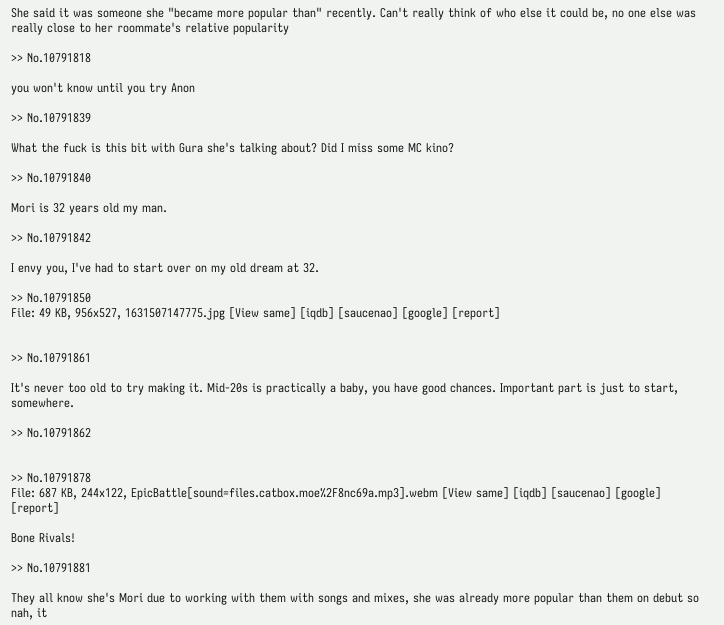She said it was someone she "became more popular than" recently. Can't really think of who else it could be, no one else was really close to her roommate's relative popularity

>> No.10791818

you won't know until you try Anon

>> No.10791839

What the fuck is this bit with Gura she's talking about? Did I miss some MC kino?

>> No.10791840

Mori is 32 years old my man.

>> No.10791842

I envy you, I've had to start over on my old dream at 32.

>> No.10791850
File: 49 KB, 956x527, 1631507147775.jpg [View same] [iqdb] [saucenao] [google] [report]


>> No.10791861

It's never too old to try making it. Mid-20s is practically a baby, you have good chances. Important part is just to start, somewhere.

>> No.10791862


>> No.10791878
File: 687 KB, 244x122, EpicBattle[sound=files.catbox.moe%2F8nc69a.mp3].webm [View same] [iqdb] [saucenao] [google] [report]

Bone Rivals!

>> No.10791881

They all know she's Mori due to working with them with songs and mixes, she was already more popular than them on debut so nah, it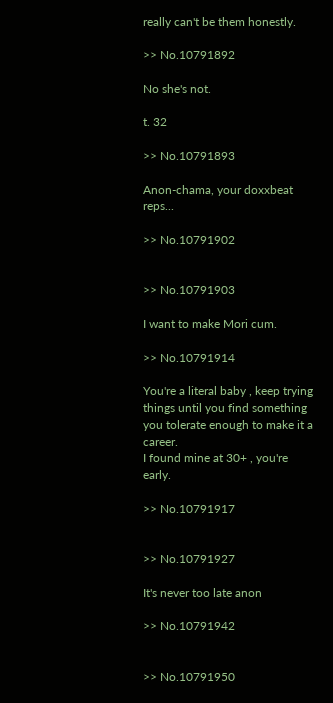really can't be them honestly.

>> No.10791892

No she's not.

t. 32

>> No.10791893

Anon-chama, your doxxbeat reps...

>> No.10791902


>> No.10791903

I want to make Mori cum.

>> No.10791914

You're a literal baby , keep trying things until you find something you tolerate enough to make it a career.
I found mine at 30+ , you're early.

>> No.10791917


>> No.10791927

It's never too late anon

>> No.10791942


>> No.10791950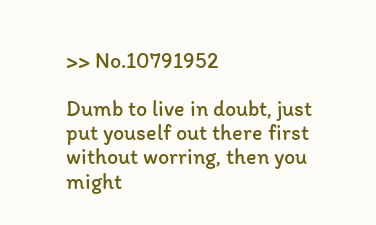>> No.10791952

Dumb to live in doubt, just put youself out there first without worring, then you might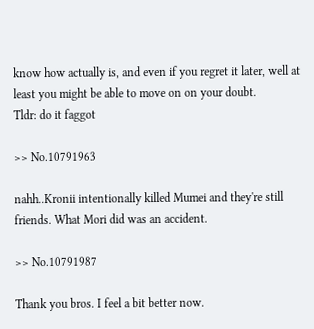know how actually is, and even if you regret it later, well at least you might be able to move on on your doubt.
Tldr: do it faggot

>> No.10791963

nahh..Kronii intentionally killed Mumei and they're still friends. What Mori did was an accident.

>> No.10791987

Thank you bros. I feel a bit better now.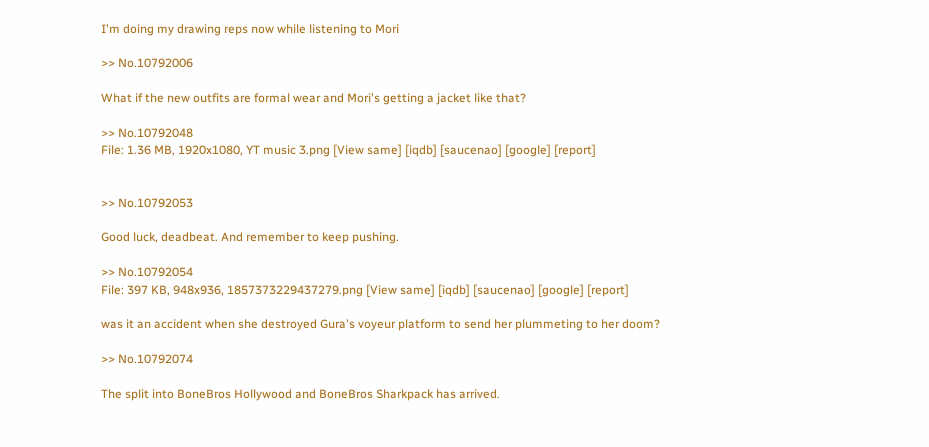I'm doing my drawing reps now while listening to Mori

>> No.10792006

What if the new outfits are formal wear and Mori's getting a jacket like that?

>> No.10792048
File: 1.36 MB, 1920x1080, YT music 3.png [View same] [iqdb] [saucenao] [google] [report]


>> No.10792053

Good luck, deadbeat. And remember to keep pushing.

>> No.10792054
File: 397 KB, 948x936, 1857373229437279.png [View same] [iqdb] [saucenao] [google] [report]

was it an accident when she destroyed Gura's voyeur platform to send her plummeting to her doom?

>> No.10792074

The split into BoneBros Hollywood and BoneBros Sharkpack has arrived.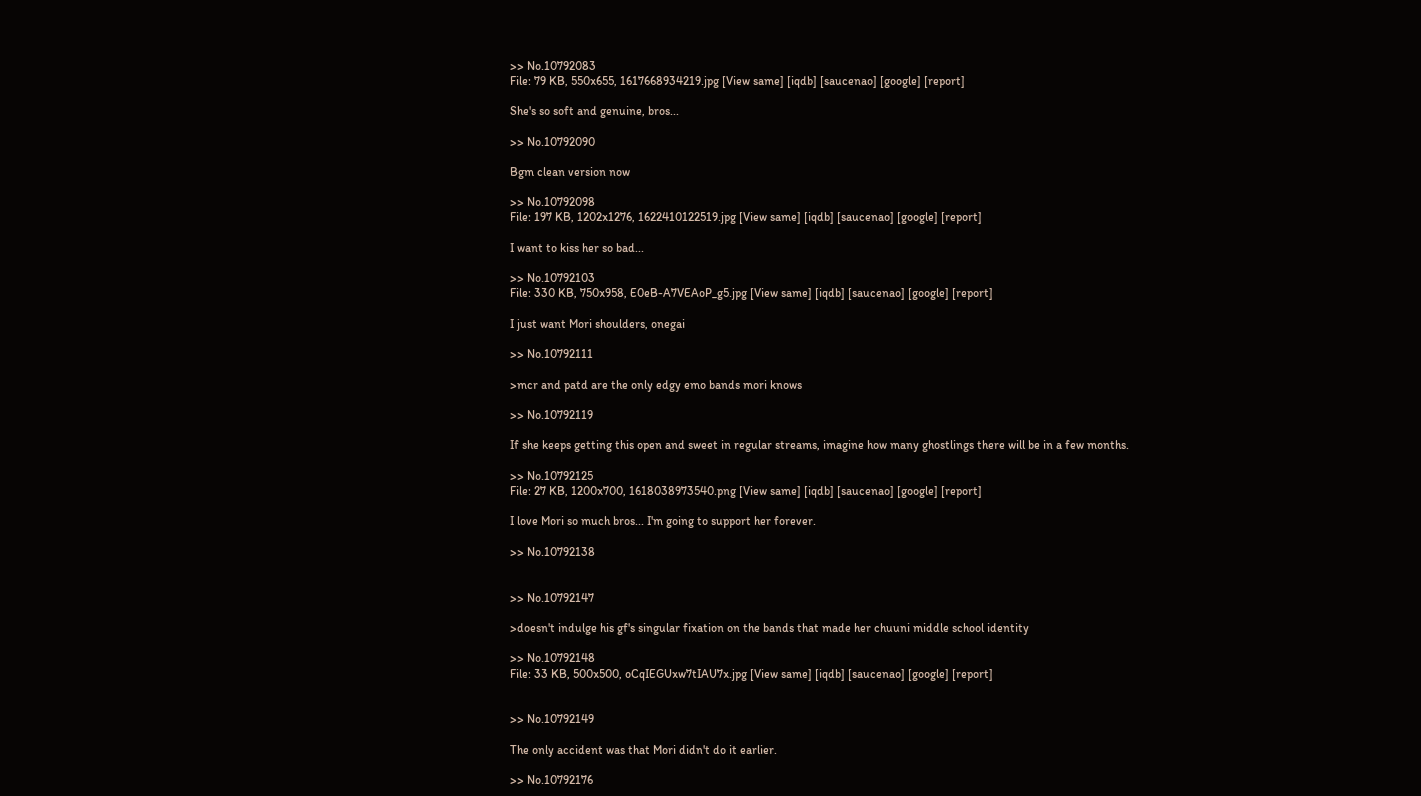>> No.10792083
File: 79 KB, 550x655, 1617668934219.jpg [View same] [iqdb] [saucenao] [google] [report]

She's so soft and genuine, bros...

>> No.10792090

Bgm clean version now

>> No.10792098
File: 197 KB, 1202x1276, 1622410122519.jpg [View same] [iqdb] [saucenao] [google] [report]

I want to kiss her so bad...

>> No.10792103
File: 330 KB, 750x958, E0eB-A7VEAoP_g5.jpg [View same] [iqdb] [saucenao] [google] [report]

I just want Mori shoulders, onegai

>> No.10792111

>mcr and patd are the only edgy emo bands mori knows

>> No.10792119

If she keeps getting this open and sweet in regular streams, imagine how many ghostlings there will be in a few months.

>> No.10792125
File: 27 KB, 1200x700, 1618038973540.png [View same] [iqdb] [saucenao] [google] [report]

I love Mori so much bros... I'm going to support her forever.

>> No.10792138


>> No.10792147

>doesn't indulge his gf's singular fixation on the bands that made her chuuni middle school identity

>> No.10792148
File: 33 KB, 500x500, oCqIEGUxw7tIAU7x.jpg [View same] [iqdb] [saucenao] [google] [report]


>> No.10792149

The only accident was that Mori didn't do it earlier.

>> No.10792176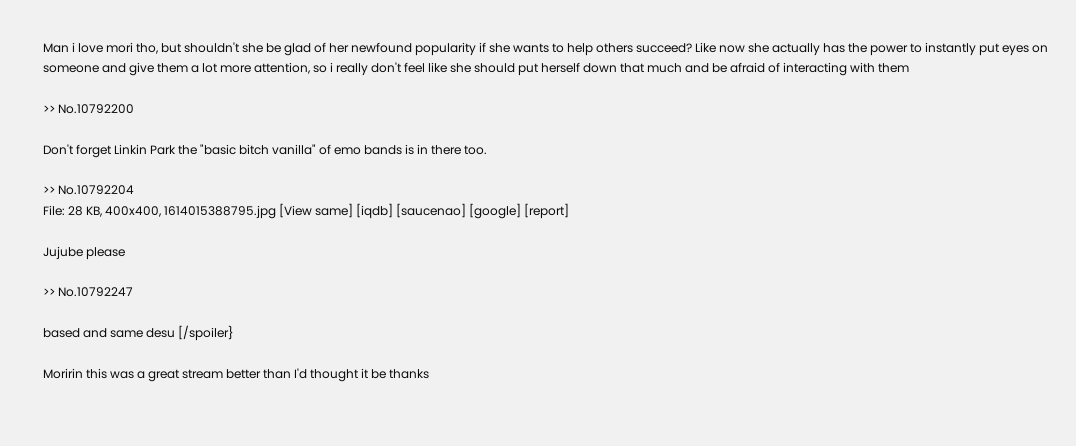Man i love mori tho, but shouldn't she be glad of her newfound popularity if she wants to help others succeed? Like now she actually has the power to instantly put eyes on someone and give them a lot more attention, so i really don't feel like she should put herself down that much and be afraid of interacting with them

>> No.10792200

Don't forget Linkin Park the "basic bitch vanilla" of emo bands is in there too.

>> No.10792204
File: 28 KB, 400x400, 1614015388795.jpg [View same] [iqdb] [saucenao] [google] [report]

Jujube please

>> No.10792247

based and same desu [/spoiler}

Moririn this was a great stream better than I'd thought it be thanks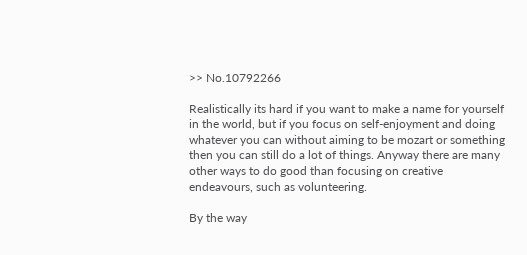>> No.10792266

Realistically its hard if you want to make a name for yourself in the world, but if you focus on self-enjoyment and doing whatever you can without aiming to be mozart or something then you can still do a lot of things. Anyway there are many other ways to do good than focusing on creative endeavours, such as volunteering.

By the way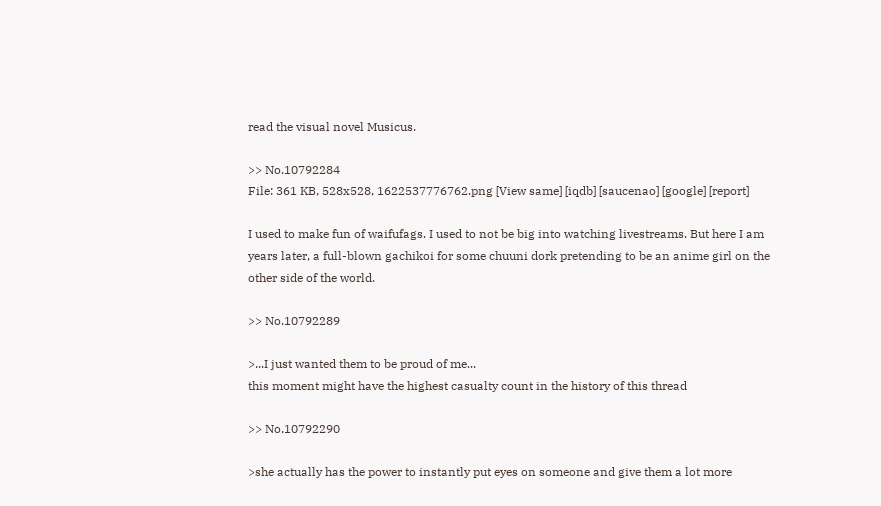read the visual novel Musicus.

>> No.10792284
File: 361 KB, 528x528, 1622537776762.png [View same] [iqdb] [saucenao] [google] [report]

I used to make fun of waifufags. I used to not be big into watching livestreams. But here I am years later, a full-blown gachikoi for some chuuni dork pretending to be an anime girl on the other side of the world.

>> No.10792289

>...I just wanted them to be proud of me...
this moment might have the highest casualty count in the history of this thread

>> No.10792290

>she actually has the power to instantly put eyes on someone and give them a lot more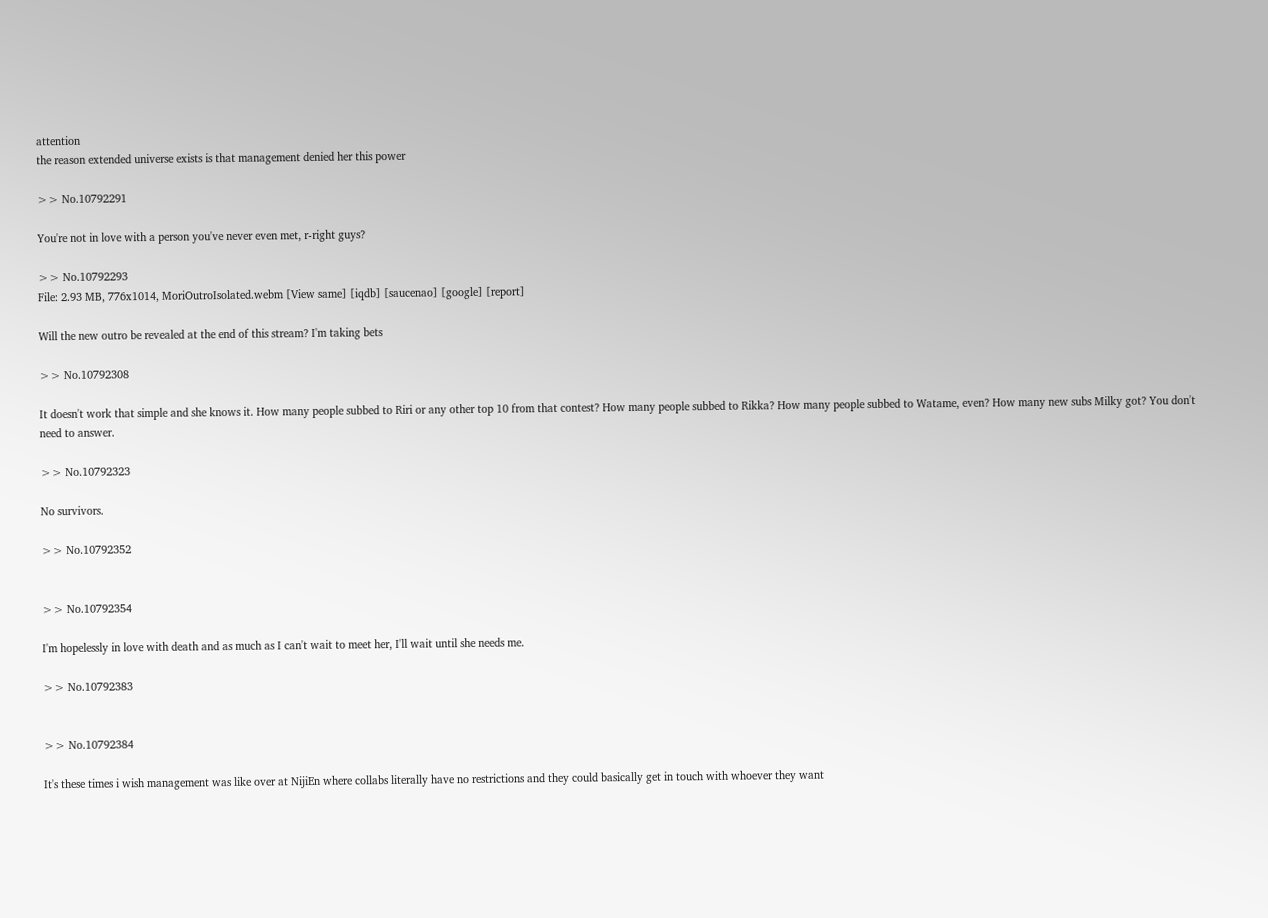attention
the reason extended universe exists is that management denied her this power

>> No.10792291

You're not in love with a person you've never even met, r-right guys?

>> No.10792293
File: 2.93 MB, 776x1014, MoriOutroIsolated.webm [View same] [iqdb] [saucenao] [google] [report]

Will the new outro be revealed at the end of this stream? I'm taking bets

>> No.10792308

It doesn't work that simple and she knows it. How many people subbed to Riri or any other top 10 from that contest? How many people subbed to Rikka? How many people subbed to Watame, even? How many new subs Milky got? You don't need to answer.

>> No.10792323

No survivors.

>> No.10792352


>> No.10792354

I'm hopelessly in love with death and as much as I can't wait to meet her, I'll wait until she needs me.

>> No.10792383


>> No.10792384

It's these times i wish management was like over at NijiEn where collabs literally have no restrictions and they could basically get in touch with whoever they want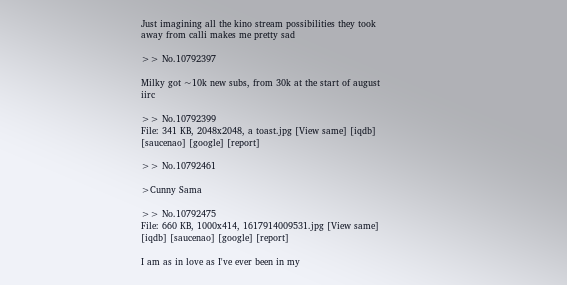Just imagining all the kino stream possibilities they took away from calli makes me pretty sad

>> No.10792397

Milky got ~10k new subs, from 30k at the start of august iirc

>> No.10792399
File: 341 KB, 2048x2048, a toast.jpg [View same] [iqdb] [saucenao] [google] [report]

>> No.10792461

>Cunny Sama

>> No.10792475
File: 660 KB, 1000x414, 1617914009531.jpg [View same] [iqdb] [saucenao] [google] [report]

I am as in love as I've ever been in my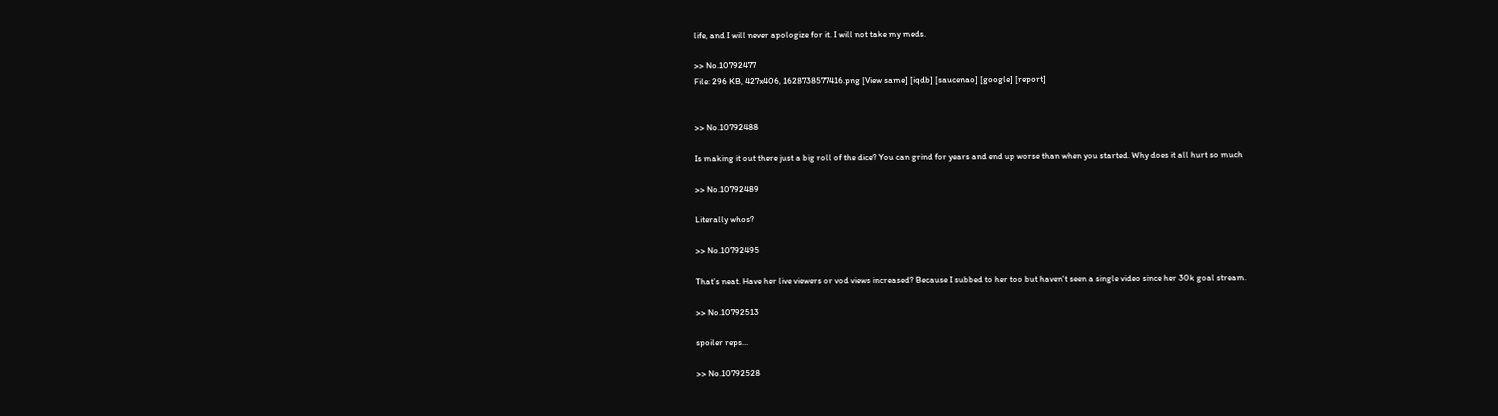life, and I will never apologize for it. I will not take my meds.

>> No.10792477
File: 296 KB, 427x406, 1628738577416.png [View same] [iqdb] [saucenao] [google] [report]


>> No.10792488

Is making it out there just a big roll of the dice? You can grind for years and end up worse than when you started. Why does it all hurt so much

>> No.10792489

Literally whos?

>> No.10792495

That's neat. Have her live viewers or vod views increased? Because I subbed to her too but haven't seen a single video since her 30k goal stream.

>> No.10792513

spoiler reps...

>> No.10792528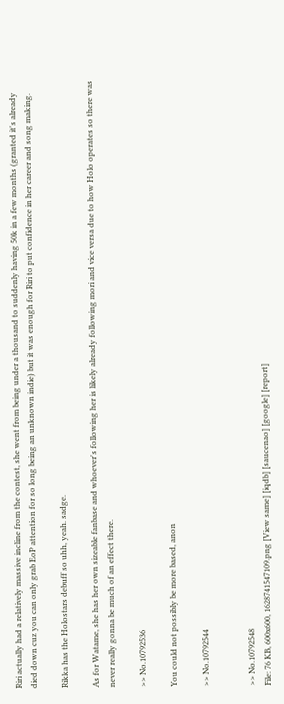Riri actually had a relatively massive incline from the contest, she went from being under a thousand to suddenly having 50k in a few months (granted it's already died down cuz you can only grab EoP attention for so long being an unknown indie) but it was enough for Riri to put confidence in her career and song making.

Rikka has the Holostars debuff so uhh, yeah. sadge.

As for Watame, she has her own sizeable fanbase and whoever's following her is likely already following mori and vice versa due to how Holo operates so there was never really gonna be much of an effect there.

>> No.10792536

You could not possibly be more based, anon

>> No.10792544


>> No.10792548
File: 76 KB, 600x600, 1628741547109.png [View same] [iqdb] [saucenao] [google] [report]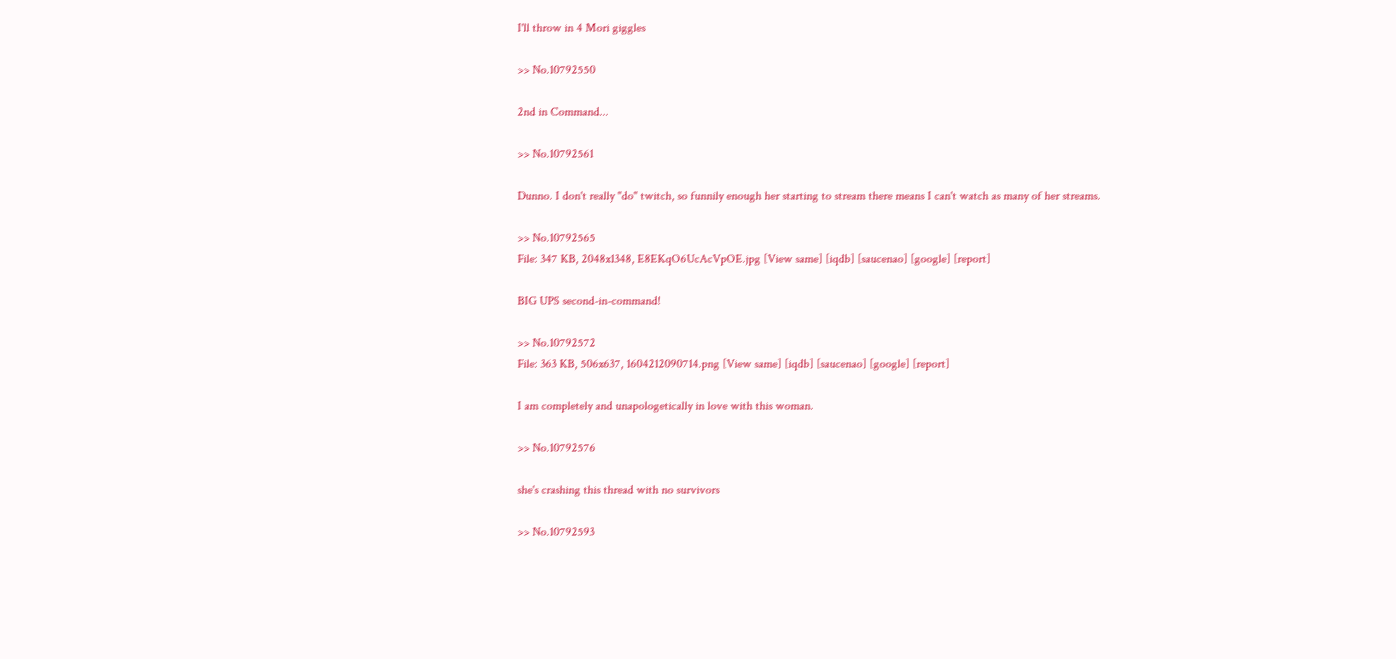I'll throw in 4 Mori giggles

>> No.10792550

2nd in Command...

>> No.10792561

Dunno. I don't really "do" twitch, so funnily enough her starting to stream there means I can't watch as many of her streams.

>> No.10792565
File: 347 KB, 2048x1348, E8EKqO6UcAcVpOE.jpg [View same] [iqdb] [saucenao] [google] [report]

BIG UPS second-in-command!

>> No.10792572
File: 363 KB, 506x637, 1604212090714.png [View same] [iqdb] [saucenao] [google] [report]

I am completely and unapologetically in love with this woman.

>> No.10792576

she's crashing this thread with no survivors

>> No.10792593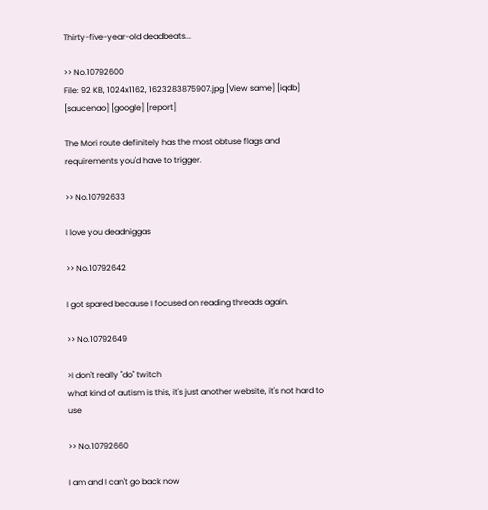Thirty-five-year-old deadbeats...

>> No.10792600
File: 92 KB, 1024x1162, 1623283875907.jpg [View same] [iqdb] [saucenao] [google] [report]

The Mori route definitely has the most obtuse flags and requirements you'd have to trigger.

>> No.10792633

I love you deadniggas

>> No.10792642

I got spared because I focused on reading threads again.

>> No.10792649

>I don't really "do" twitch
what kind of autism is this, it's just another website, it's not hard to use

>> No.10792660

I am and I can't go back now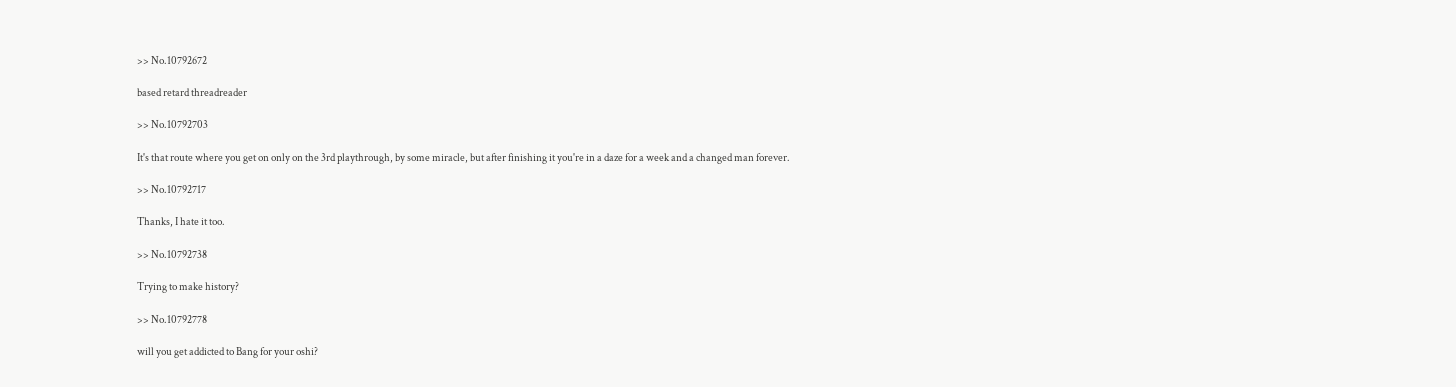>> No.10792672

based retard threadreader

>> No.10792703

It's that route where you get on only on the 3rd playthrough, by some miracle, but after finishing it you're in a daze for a week and a changed man forever.

>> No.10792717

Thanks, I hate it too.

>> No.10792738

Trying to make history?

>> No.10792778

will you get addicted to Bang for your oshi?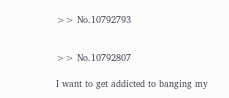>> No.10792793


>> No.10792807

I want to get addicted to banging my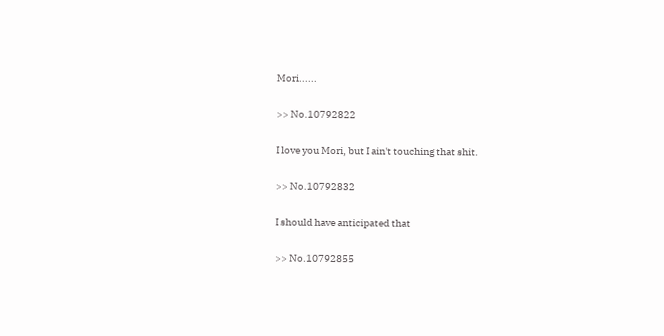Mori......

>> No.10792822

I love you Mori, but I ain't touching that shit.

>> No.10792832

I should have anticipated that

>> No.10792855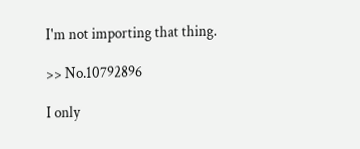I'm not importing that thing.

>> No.10792896

I only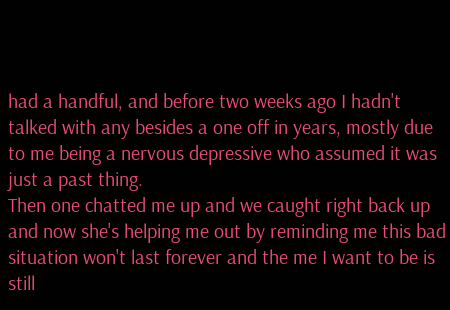had a handful, and before two weeks ago I hadn't talked with any besides a one off in years, mostly due to me being a nervous depressive who assumed it was just a past thing.
Then one chatted me up and we caught right back up and now she's helping me out by reminding me this bad situation won't last forever and the me I want to be is still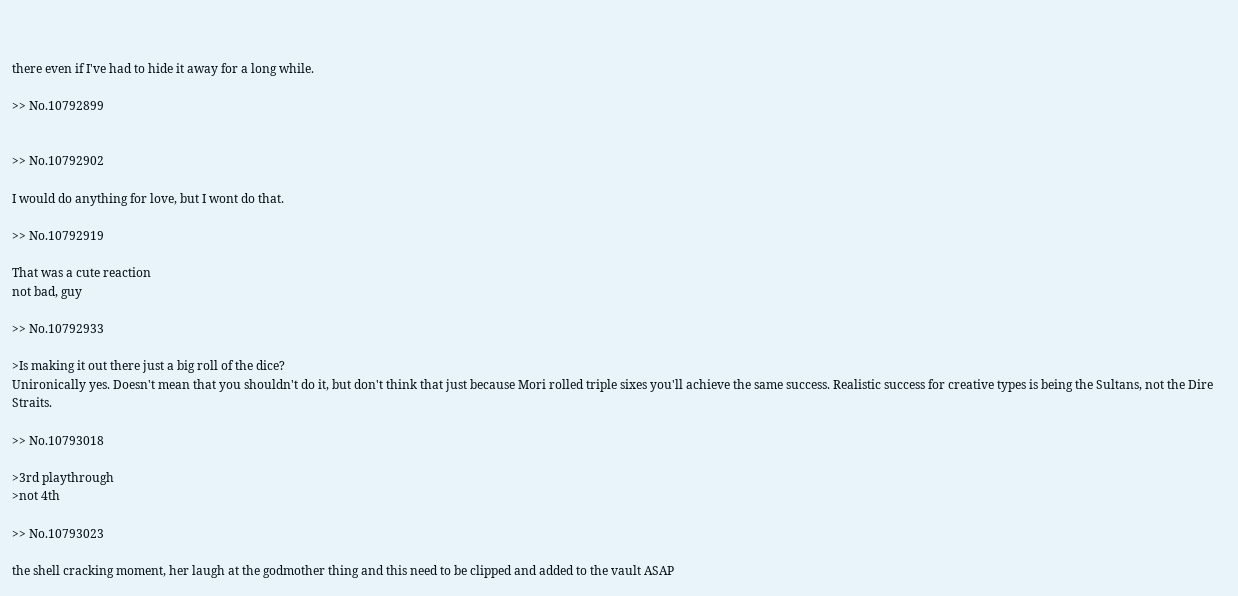there even if I've had to hide it away for a long while.

>> No.10792899


>> No.10792902

I would do anything for love, but I wont do that.

>> No.10792919

That was a cute reaction
not bad, guy

>> No.10792933

>Is making it out there just a big roll of the dice?
Unironically yes. Doesn't mean that you shouldn't do it, but don't think that just because Mori rolled triple sixes you'll achieve the same success. Realistic success for creative types is being the Sultans, not the Dire Straits.

>> No.10793018

>3rd playthrough
>not 4th

>> No.10793023

the shell cracking moment, her laugh at the godmother thing and this need to be clipped and added to the vault ASAP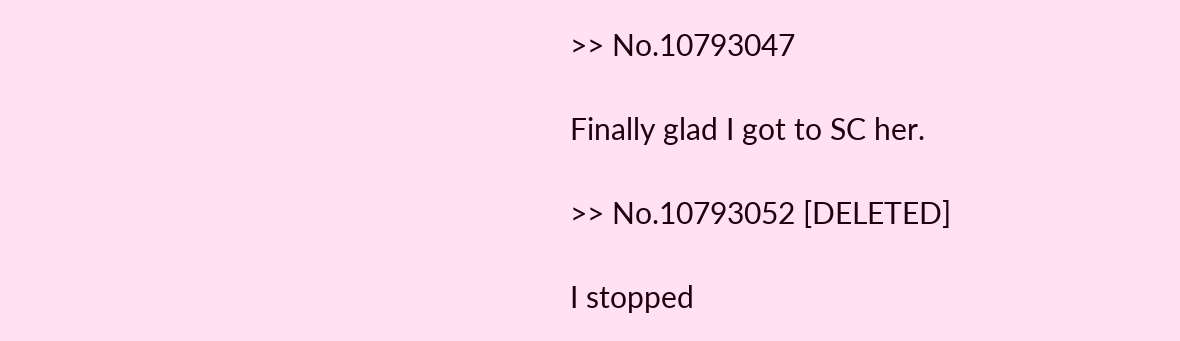>> No.10793047

Finally glad I got to SC her.

>> No.10793052 [DELETED]

I stopped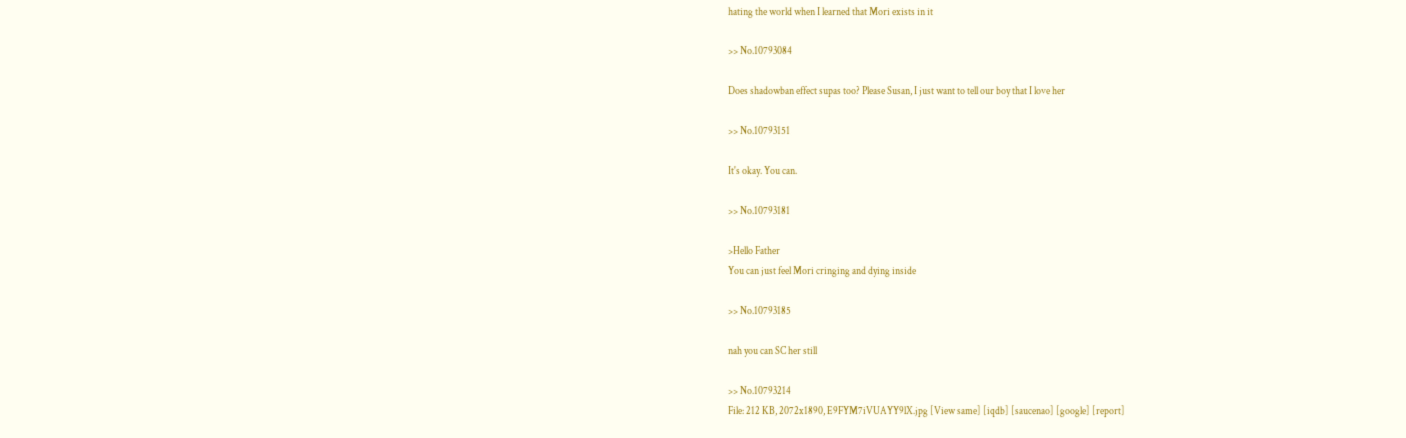hating the world when I learned that Mori exists in it

>> No.10793084

Does shadowban effect supas too? Please Susan, I just want to tell our boy that I love her

>> No.10793151

It's okay. You can.

>> No.10793181

>Hello Father
You can just feel Mori cringing and dying inside

>> No.10793185

nah you can SC her still

>> No.10793214
File: 212 KB, 2072x1890, E9FYM7iVUAYY9lX.jpg [View same] [iqdb] [saucenao] [google] [report]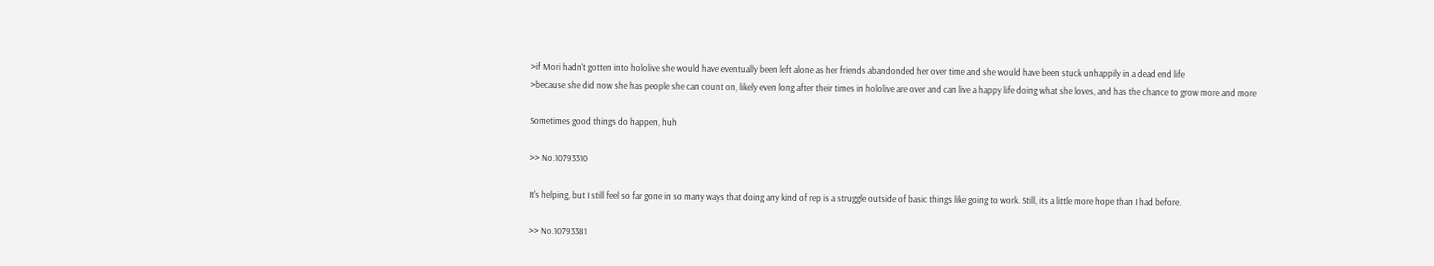>if Mori hadn't gotten into hololive she would have eventually been left alone as her friends abandonded her over time and she would have been stuck unhappily in a dead end life
>because she did now she has people she can count on, likely even long after their times in hololive are over and can live a happy life doing what she loves, and has the chance to grow more and more

Sometimes good things do happen, huh

>> No.10793310

It's helping, but I still feel so far gone in so many ways that doing any kind of rep is a struggle outside of basic things like going to work. Still, its a little more hope than I had before.

>> No.10793381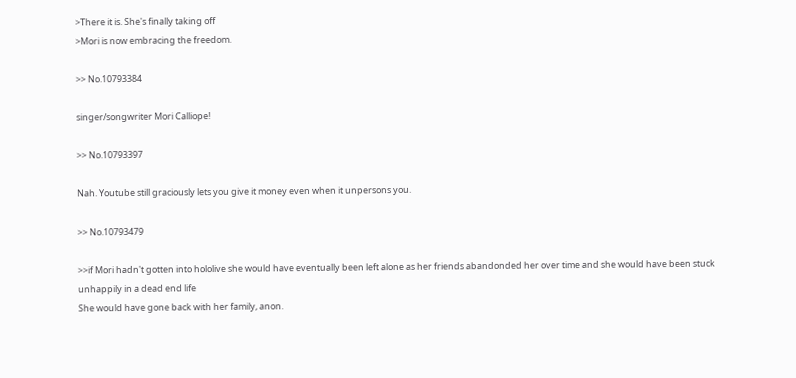>There it is. She's finally taking off
>Mori is now embracing the freedom.

>> No.10793384

singer/songwriter Mori Calliope!

>> No.10793397

Nah. Youtube still graciously lets you give it money even when it unpersons you.

>> No.10793479

>>if Mori hadn't gotten into hololive she would have eventually been left alone as her friends abandonded her over time and she would have been stuck unhappily in a dead end life
She would have gone back with her family, anon.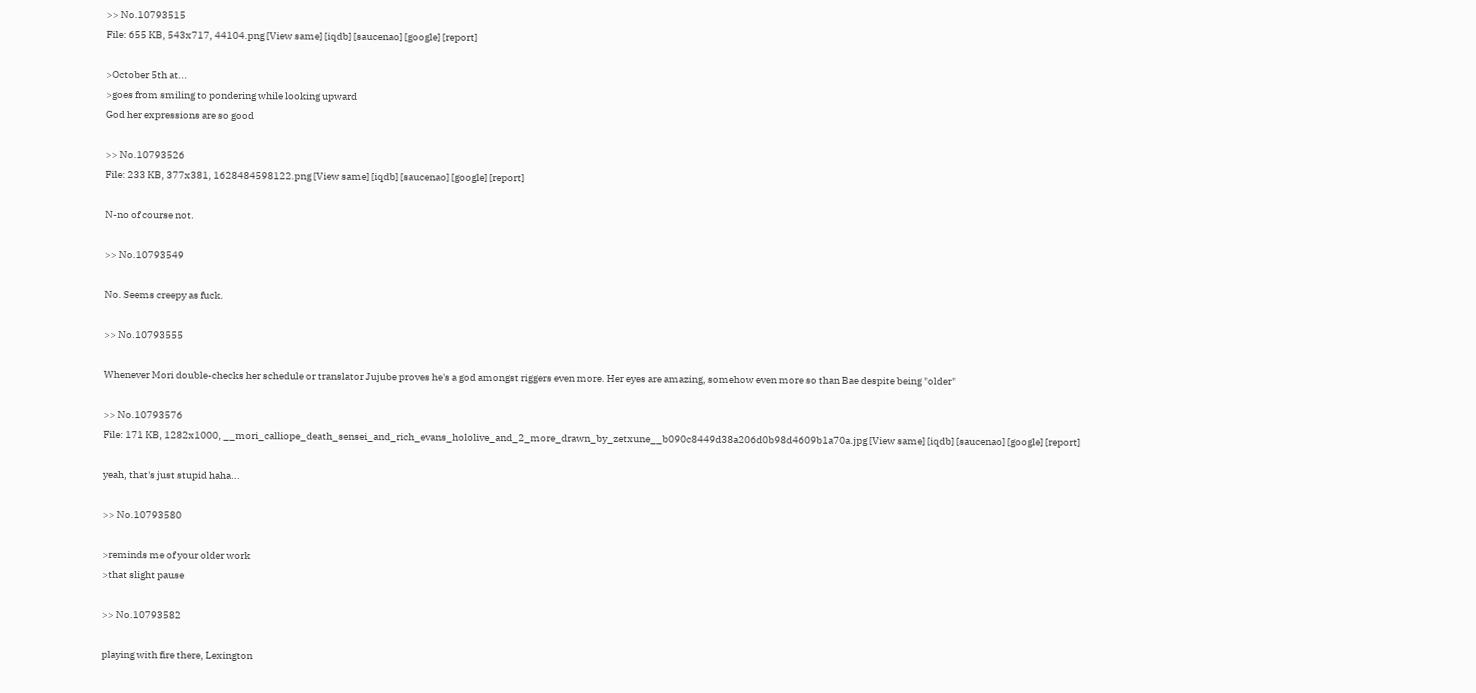>> No.10793515
File: 655 KB, 543x717, 44104.png [View same] [iqdb] [saucenao] [google] [report]

>October 5th at...
>goes from smiling to pondering while looking upward
God her expressions are so good

>> No.10793526
File: 233 KB, 377x381, 1628484598122.png [View same] [iqdb] [saucenao] [google] [report]

N-no of course not.

>> No.10793549

No. Seems creepy as fuck.

>> No.10793555

Whenever Mori double-checks her schedule or translator Jujube proves he's a god amongst riggers even more. Her eyes are amazing, somehow even more so than Bae despite being "older"

>> No.10793576
File: 171 KB, 1282x1000, __mori_calliope_death_sensei_and_rich_evans_hololive_and_2_more_drawn_by_zetxune__b090c8449d38a206d0b98d4609b1a70a.jpg [View same] [iqdb] [saucenao] [google] [report]

yeah, that's just stupid haha...

>> No.10793580

>reminds me of your older work
>that slight pause

>> No.10793582

playing with fire there, Lexington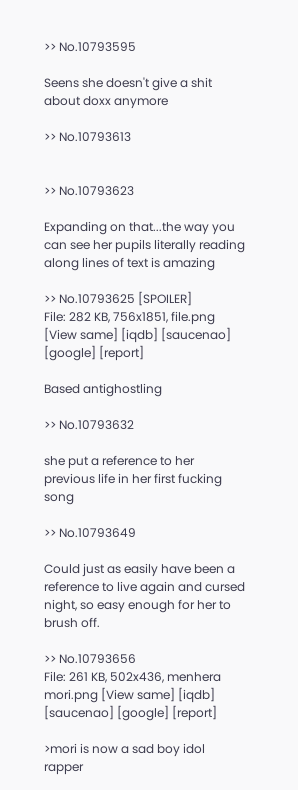>> No.10793595

Seens she doesn't give a shit about doxx anymore

>> No.10793613


>> No.10793623

Expanding on that...the way you can see her pupils literally reading along lines of text is amazing

>> No.10793625 [SPOILER]
File: 282 KB, 756x1851, file.png [View same] [iqdb] [saucenao] [google] [report]

Based antighostling

>> No.10793632

she put a reference to her previous life in her first fucking song

>> No.10793649

Could just as easily have been a reference to live again and cursed night, so easy enough for her to brush off.

>> No.10793656
File: 261 KB, 502x436, menhera mori.png [View same] [iqdb] [saucenao] [google] [report]

>mori is now a sad boy idol rapper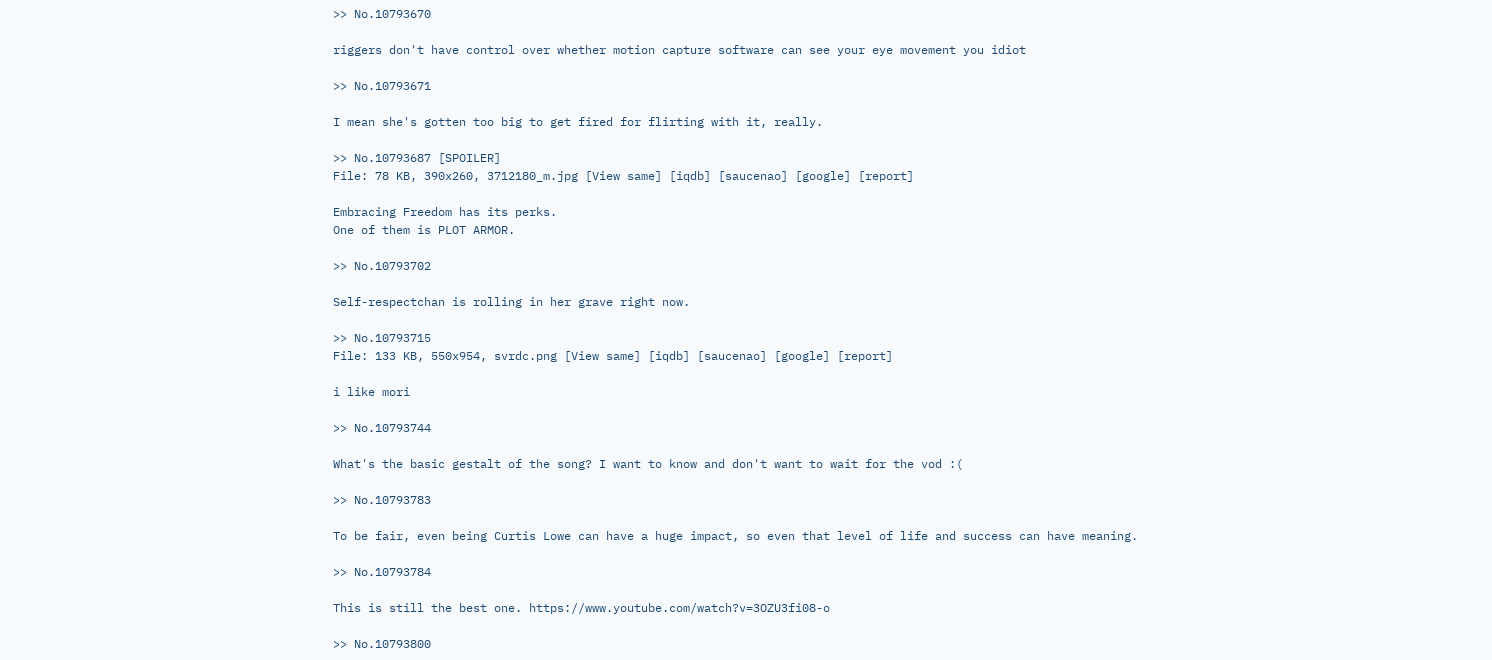>> No.10793670

riggers don't have control over whether motion capture software can see your eye movement you idiot

>> No.10793671

I mean she's gotten too big to get fired for flirting with it, really.

>> No.10793687 [SPOILER]
File: 78 KB, 390x260, 3712180_m.jpg [View same] [iqdb] [saucenao] [google] [report]

Embracing Freedom has its perks.
One of them is PLOT ARMOR.

>> No.10793702

Self-respectchan is rolling in her grave right now.

>> No.10793715
File: 133 KB, 550x954, svrdc.png [View same] [iqdb] [saucenao] [google] [report]

i like mori

>> No.10793744

What's the basic gestalt of the song? I want to know and don't want to wait for the vod :(

>> No.10793783

To be fair, even being Curtis Lowe can have a huge impact, so even that level of life and success can have meaning.

>> No.10793784

This is still the best one. https://www.youtube.com/watch?v=3OZU3fi08-o

>> No.10793800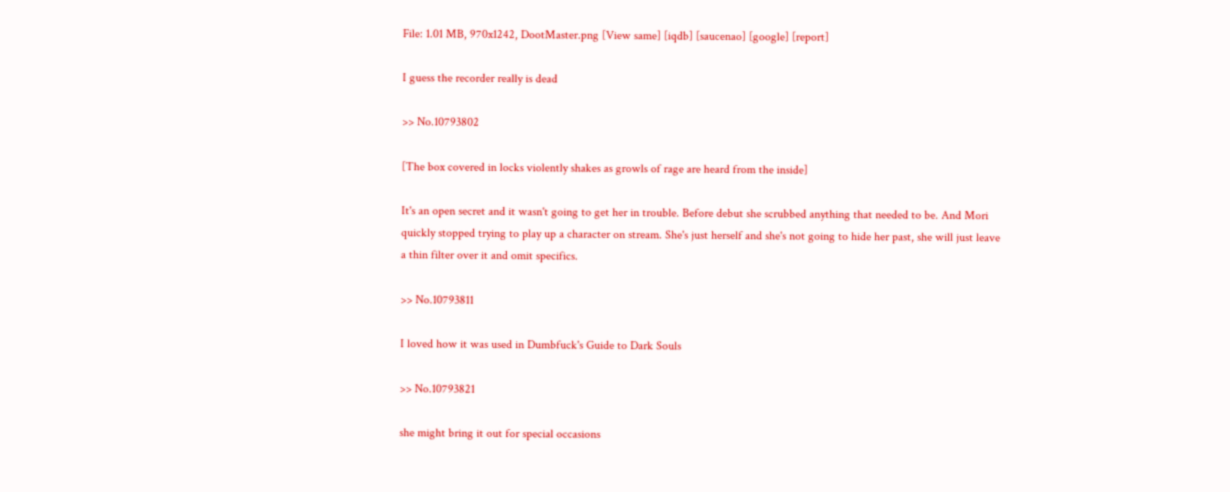File: 1.01 MB, 970x1242, DootMaster.png [View same] [iqdb] [saucenao] [google] [report]

I guess the recorder really is dead

>> No.10793802

[The box covered in locks violently shakes as growls of rage are heard from the inside]

It's an open secret and it wasn't going to get her in trouble. Before debut she scrubbed anything that needed to be. And Mori quickly stopped trying to play up a character on stream. She's just herself and she's not going to hide her past, she will just leave a thin filter over it and omit specifics.

>> No.10793811

I loved how it was used in Dumbfuck's Guide to Dark Souls

>> No.10793821

she might bring it out for special occasions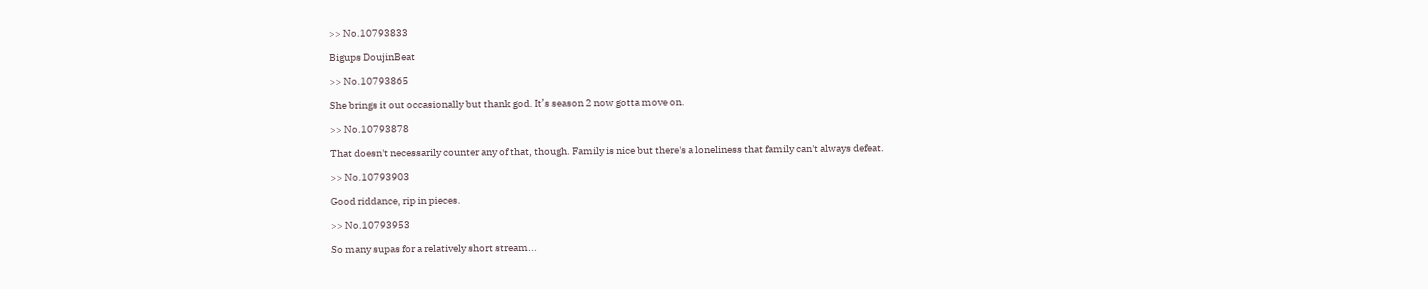>> No.10793833

Bigups DoujinBeat

>> No.10793865

She brings it out occasionally but thank god. It’s season 2 now gotta move on.

>> No.10793878

That doesn't necessarily counter any of that, though. Family is nice but there's a loneliness that family can't always defeat.

>> No.10793903

Good riddance, rip in pieces.

>> No.10793953

So many supas for a relatively short stream...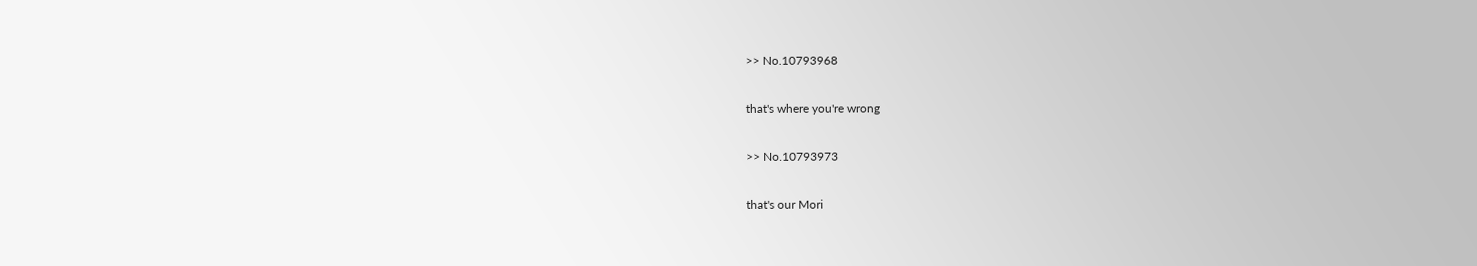>> No.10793968

that's where you're wrong

>> No.10793973

that's our Mori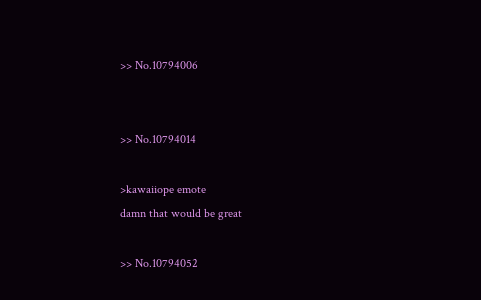>> No.10794006


>> No.10794014

>kawaiiope emote
damn that would be great

>> No.10794052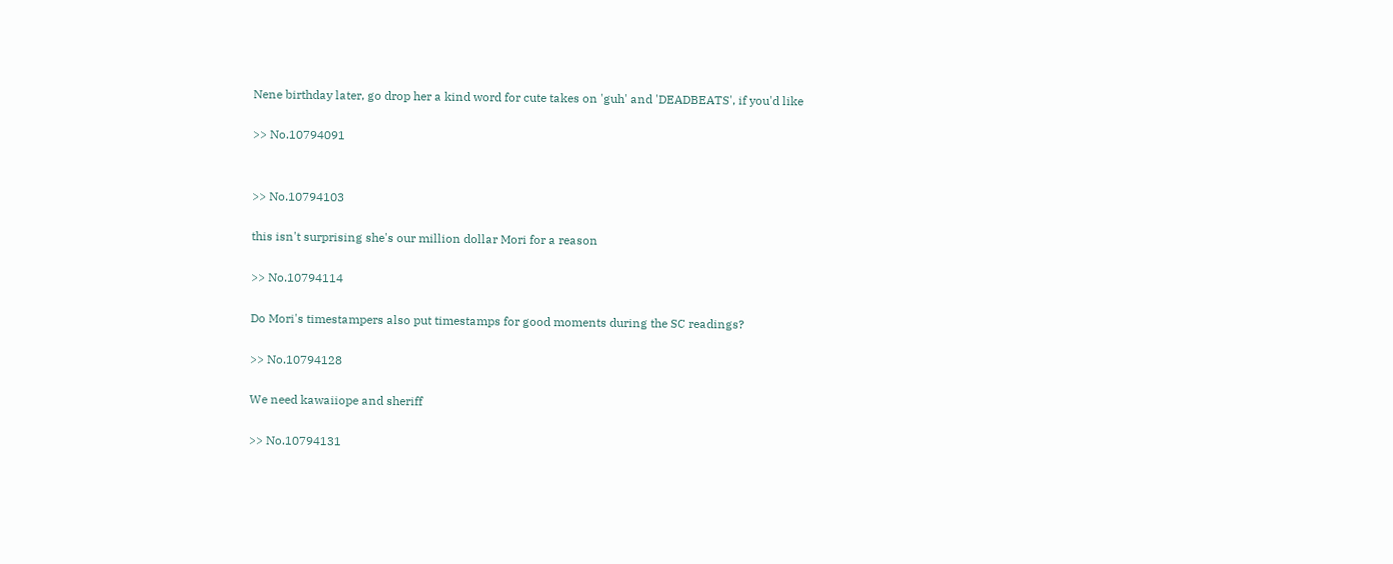Nene birthday later, go drop her a kind word for cute takes on 'guh' and 'DEADBEATS', if you'd like

>> No.10794091


>> No.10794103

this isn't surprising she's our million dollar Mori for a reason

>> No.10794114

Do Mori's timestampers also put timestamps for good moments during the SC readings?

>> No.10794128

We need kawaiiope and sheriff

>> No.10794131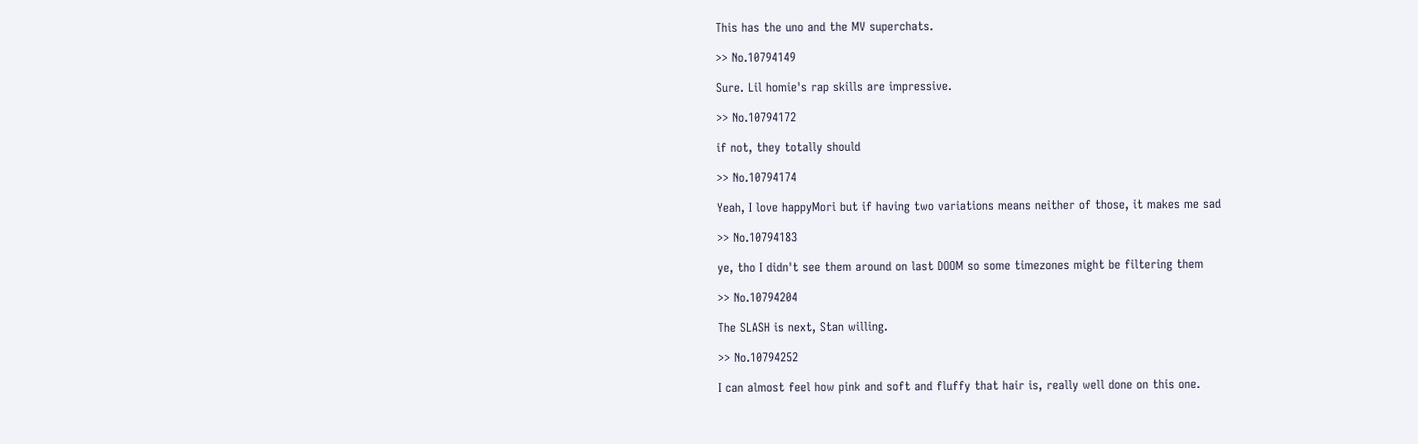This has the uno and the MV superchats.

>> No.10794149

Sure. Lil homie's rap skills are impressive.

>> No.10794172

if not, they totally should

>> No.10794174

Yeah, I love happyMori but if having two variations means neither of those, it makes me sad

>> No.10794183

ye, tho I didn't see them around on last DOOM so some timezones might be filtering them

>> No.10794204

The SLASH is next, Stan willing.

>> No.10794252

I can almost feel how pink and soft and fluffy that hair is, really well done on this one.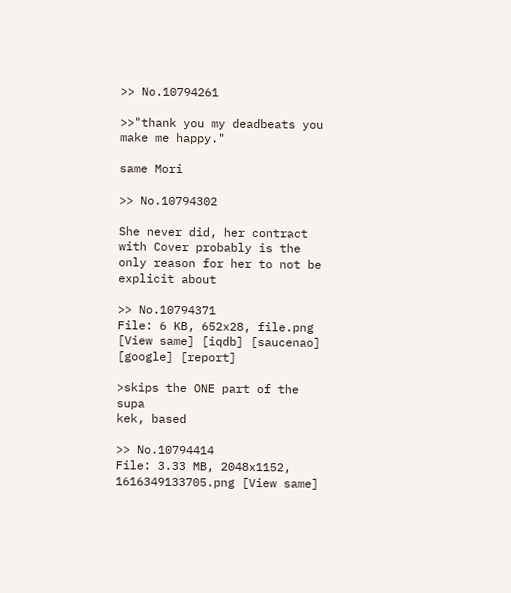>> No.10794261

>>"thank you my deadbeats you make me happy."

same Mori

>> No.10794302

She never did, her contract with Cover probably is the only reason for her to not be explicit about

>> No.10794371
File: 6 KB, 652x28, file.png [View same] [iqdb] [saucenao] [google] [report]

>skips the ONE part of the supa
kek, based

>> No.10794414
File: 3.33 MB, 2048x1152, 1616349133705.png [View same]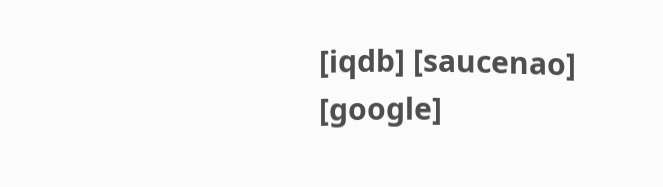[iqdb] [saucenao] [google]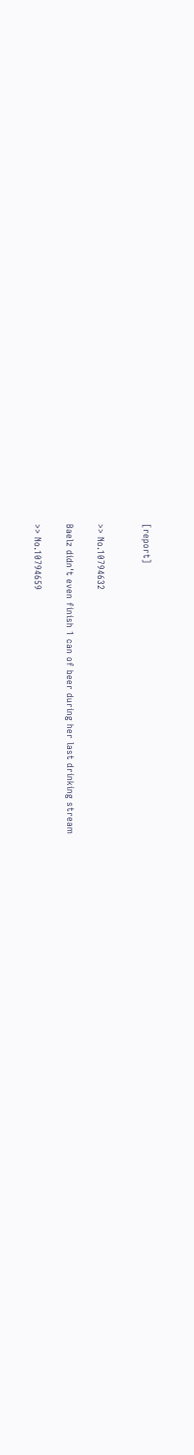[report]


>> No.10794632

Baelz didn't even finish 1 can of beer during her last drinking stream

>> No.10794659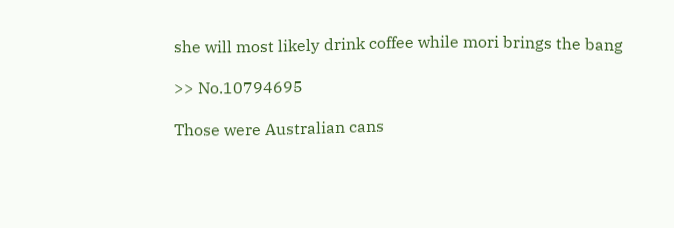she will most likely drink coffee while mori brings the bang

>> No.10794695

Those were Australian cans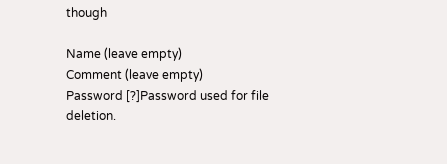though

Name (leave empty)
Comment (leave empty)
Password [?]Password used for file deletion.